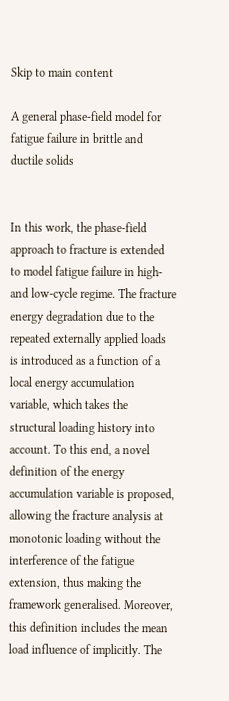Skip to main content

A general phase-field model for fatigue failure in brittle and ductile solids


In this work, the phase-field approach to fracture is extended to model fatigue failure in high- and low-cycle regime. The fracture energy degradation due to the repeated externally applied loads is introduced as a function of a local energy accumulation variable, which takes the structural loading history into account. To this end, a novel definition of the energy accumulation variable is proposed, allowing the fracture analysis at monotonic loading without the interference of the fatigue extension, thus making the framework generalised. Moreover, this definition includes the mean load influence of implicitly. The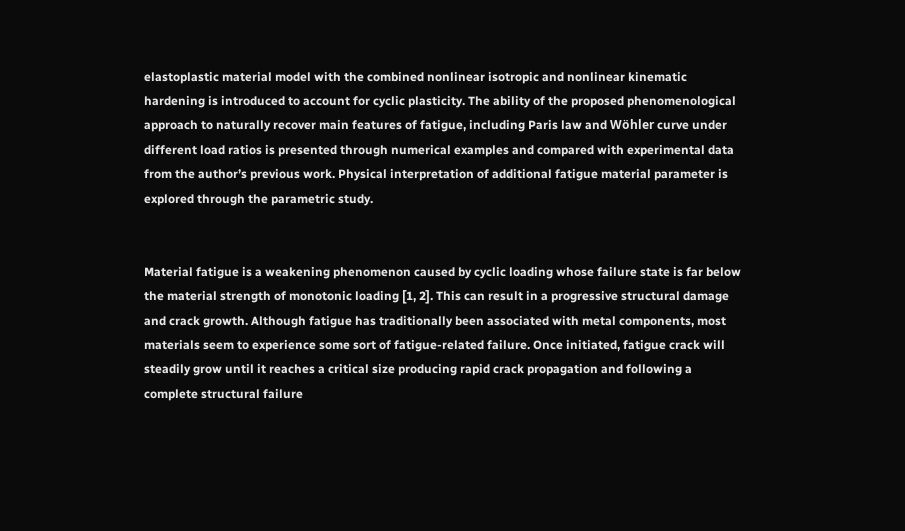elastoplastic material model with the combined nonlinear isotropic and nonlinear kinematic hardening is introduced to account for cyclic plasticity. The ability of the proposed phenomenological approach to naturally recover main features of fatigue, including Paris law and Wöhler curve under different load ratios is presented through numerical examples and compared with experimental data from the author’s previous work. Physical interpretation of additional fatigue material parameter is explored through the parametric study.


Material fatigue is a weakening phenomenon caused by cyclic loading whose failure state is far below the material strength of monotonic loading [1, 2]. This can result in a progressive structural damage and crack growth. Although fatigue has traditionally been associated with metal components, most materials seem to experience some sort of fatigue-related failure. Once initiated, fatigue crack will steadily grow until it reaches a critical size producing rapid crack propagation and following a complete structural failure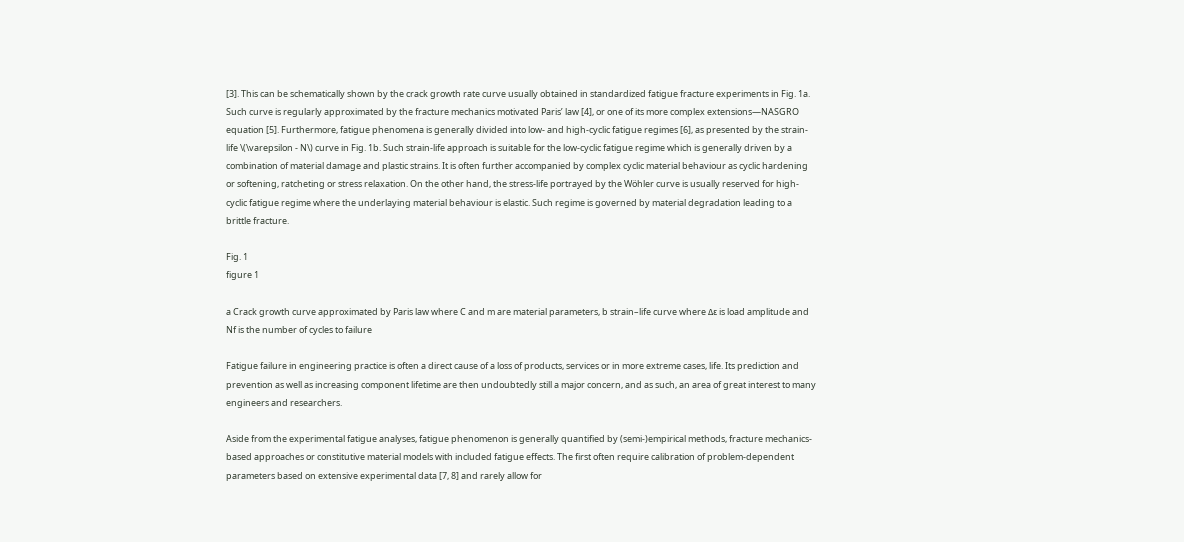[3]. This can be schematically shown by the crack growth rate curve usually obtained in standardized fatigue fracture experiments in Fig. 1a. Such curve is regularly approximated by the fracture mechanics motivated Paris’ law [4], or one of its more complex extensions—NASGRO equation [5]. Furthermore, fatigue phenomena is generally divided into low- and high-cyclic fatigue regimes [6], as presented by the strain-life \(\varepsilon - N\) curve in Fig. 1b. Such strain-life approach is suitable for the low-cyclic fatigue regime which is generally driven by a combination of material damage and plastic strains. It is often further accompanied by complex cyclic material behaviour as cyclic hardening or softening, ratcheting or stress relaxation. On the other hand, the stress-life portrayed by the Wöhler curve is usually reserved for high-cyclic fatigue regime where the underlaying material behaviour is elastic. Such regime is governed by material degradation leading to a brittle fracture.

Fig. 1
figure 1

a Crack growth curve approximated by Paris law where C and m are material parameters, b strain–life curve where Δε is load amplitude and Nf is the number of cycles to failure

Fatigue failure in engineering practice is often a direct cause of a loss of products, services or in more extreme cases, life. Its prediction and prevention as well as increasing component lifetime are then undoubtedly still a major concern, and as such, an area of great interest to many engineers and researchers.

Aside from the experimental fatigue analyses, fatigue phenomenon is generally quantified by (semi-)empirical methods, fracture mechanics-based approaches or constitutive material models with included fatigue effects. The first often require calibration of problem-dependent parameters based on extensive experimental data [7, 8] and rarely allow for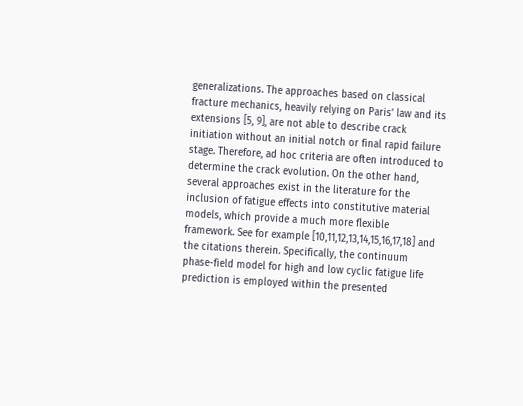generalizations. The approaches based on classical fracture mechanics, heavily relying on Paris’ law and its extensions [5, 9], are not able to describe crack initiation without an initial notch or final rapid failure stage. Therefore, ad hoc criteria are often introduced to determine the crack evolution. On the other hand, several approaches exist in the literature for the inclusion of fatigue effects into constitutive material models, which provide a much more flexible framework. See for example [10,11,12,13,14,15,16,17,18] and the citations therein. Specifically, the continuum phase-field model for high and low cyclic fatigue life prediction is employed within the presented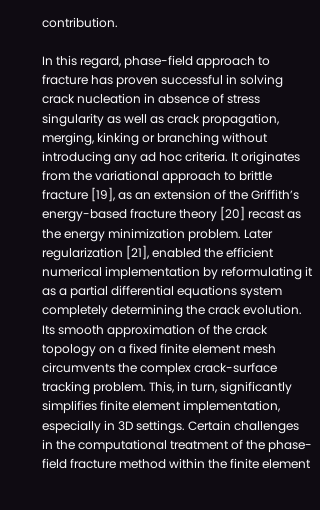contribution.

In this regard, phase-field approach to fracture has proven successful in solving crack nucleation in absence of stress singularity as well as crack propagation, merging, kinking or branching without introducing any ad hoc criteria. It originates from the variational approach to brittle fracture [19], as an extension of the Griffith’s energy-based fracture theory [20] recast as the energy minimization problem. Later regularization [21], enabled the efficient numerical implementation by reformulating it as a partial differential equations system completely determining the crack evolution. Its smooth approximation of the crack topology on a fixed finite element mesh circumvents the complex crack-surface tracking problem. This, in turn, significantly simplifies finite element implementation, especially in 3D settings. Certain challenges in the computational treatment of the phase-field fracture method within the finite element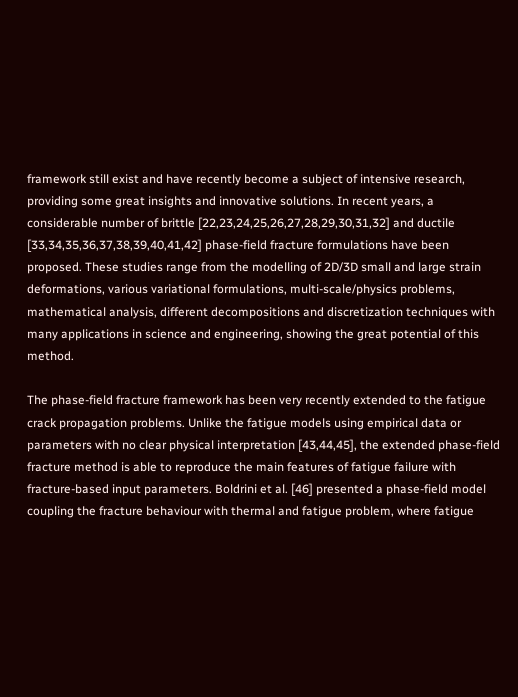framework still exist and have recently become a subject of intensive research, providing some great insights and innovative solutions. In recent years, a considerable number of brittle [22,23,24,25,26,27,28,29,30,31,32] and ductile [33,34,35,36,37,38,39,40,41,42] phase-field fracture formulations have been proposed. These studies range from the modelling of 2D/3D small and large strain deformations, various variational formulations, multi-scale/physics problems, mathematical analysis, different decompositions and discretization techniques with many applications in science and engineering, showing the great potential of this method.

The phase-field fracture framework has been very recently extended to the fatigue crack propagation problems. Unlike the fatigue models using empirical data or parameters with no clear physical interpretation [43,44,45], the extended phase-field fracture method is able to reproduce the main features of fatigue failure with fracture-based input parameters. Boldrini et al. [46] presented a phase-field model coupling the fracture behaviour with thermal and fatigue problem, where fatigue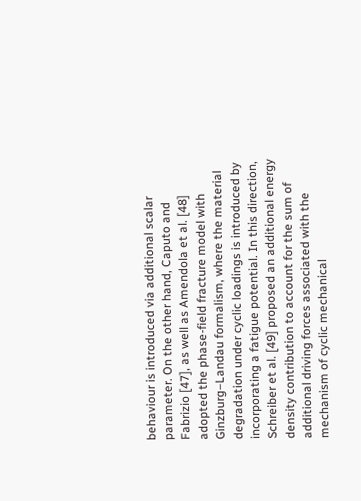behaviour is introduced via additional scalar parameter. On the other hand, Caputo and Fabrizio [47], as well as Amendola et al. [48] adopted the phase-field fracture model with Ginzburg–Landau formalism, where the material degradation under cyclic loadings is introduced by incorporating a fatigue potential. In this direction, Schreiber et al. [49] proposed an additional energy density contribution to account for the sum of additional driving forces associated with the mechanism of cyclic mechanical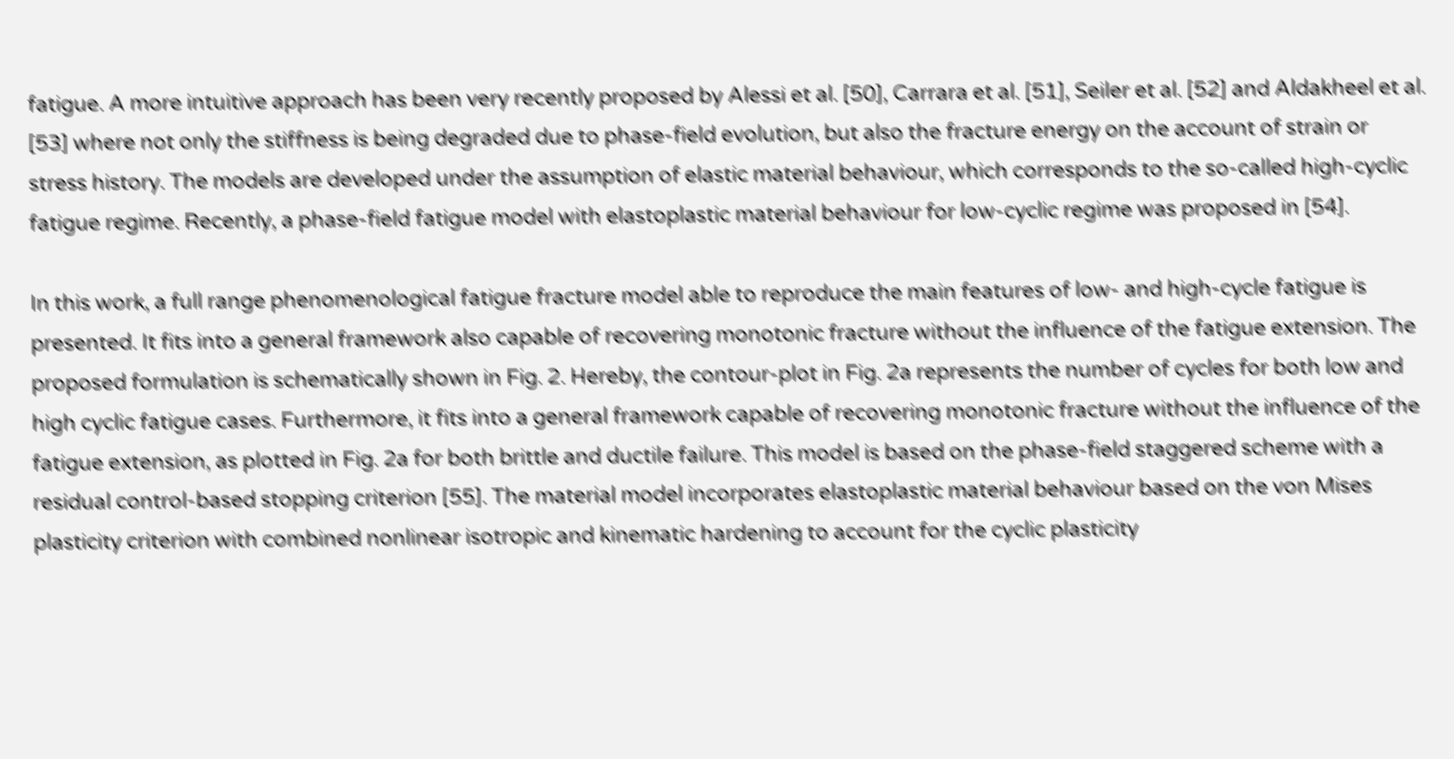fatigue. A more intuitive approach has been very recently proposed by Alessi et al. [50], Carrara et al. [51], Seiler et al. [52] and Aldakheel et al. [53] where not only the stiffness is being degraded due to phase-field evolution, but also the fracture energy on the account of strain or stress history. The models are developed under the assumption of elastic material behaviour, which corresponds to the so-called high-cyclic fatigue regime. Recently, a phase-field fatigue model with elastoplastic material behaviour for low-cyclic regime was proposed in [54].

In this work, a full range phenomenological fatigue fracture model able to reproduce the main features of low- and high-cycle fatigue is presented. It fits into a general framework also capable of recovering monotonic fracture without the influence of the fatigue extension. The proposed formulation is schematically shown in Fig. 2. Hereby, the contour-plot in Fig. 2a represents the number of cycles for both low and high cyclic fatigue cases. Furthermore, it fits into a general framework capable of recovering monotonic fracture without the influence of the fatigue extension, as plotted in Fig. 2a for both brittle and ductile failure. This model is based on the phase-field staggered scheme with a residual control-based stopping criterion [55]. The material model incorporates elastoplastic material behaviour based on the von Mises plasticity criterion with combined nonlinear isotropic and kinematic hardening to account for the cyclic plasticity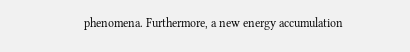phenomena. Furthermore, a new energy accumulation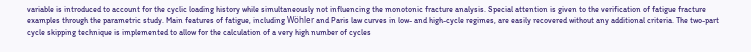variable is introduced to account for the cyclic loading history while simultaneously not influencing the monotonic fracture analysis. Special attention is given to the verification of fatigue fracture examples through the parametric study. Main features of fatigue, including Wöhler and Paris law curves in low- and high-cycle regimes, are easily recovered without any additional criteria. The two-part cycle skipping technique is implemented to allow for the calculation of a very high number of cycles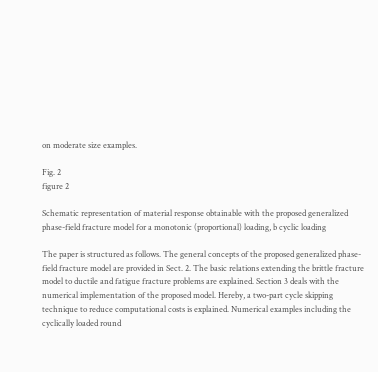on moderate size examples.

Fig. 2
figure 2

Schematic representation of material response obtainable with the proposed generalized phase-field fracture model for a monotonic (proportional) loading, b cyclic loading

The paper is structured as follows. The general concepts of the proposed generalized phase-field fracture model are provided in Sect. 2. The basic relations extending the brittle fracture model to ductile and fatigue fracture problems are explained. Section 3 deals with the numerical implementation of the proposed model. Hereby, a two-part cycle skipping technique to reduce computational costs is explained. Numerical examples including the cyclically loaded round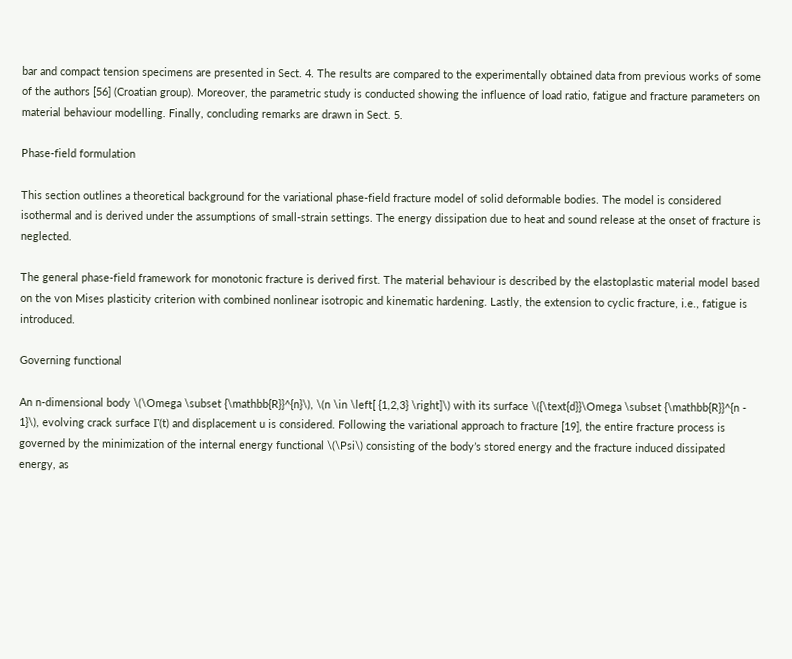bar and compact tension specimens are presented in Sect. 4. The results are compared to the experimentally obtained data from previous works of some of the authors [56] (Croatian group). Moreover, the parametric study is conducted showing the influence of load ratio, fatigue and fracture parameters on material behaviour modelling. Finally, concluding remarks are drawn in Sect. 5.

Phase-field formulation

This section outlines a theoretical background for the variational phase-field fracture model of solid deformable bodies. The model is considered isothermal and is derived under the assumptions of small-strain settings. The energy dissipation due to heat and sound release at the onset of fracture is neglected.

The general phase-field framework for monotonic fracture is derived first. The material behaviour is described by the elastoplastic material model based on the von Mises plasticity criterion with combined nonlinear isotropic and kinematic hardening. Lastly, the extension to cyclic fracture, i.e., fatigue is introduced.

Governing functional

An n-dimensional body \(\Omega \subset {\mathbb{R}}^{n}\), \(n \in \left[ {1,2,3} \right]\) with its surface \({\text{d}}\Omega \subset {\mathbb{R}}^{n - 1}\), evolving crack surface Γ(t) and displacement u is considered. Following the variational approach to fracture [19], the entire fracture process is governed by the minimization of the internal energy functional \(\Psi\) consisting of the body’s stored energy and the fracture induced dissipated energy, as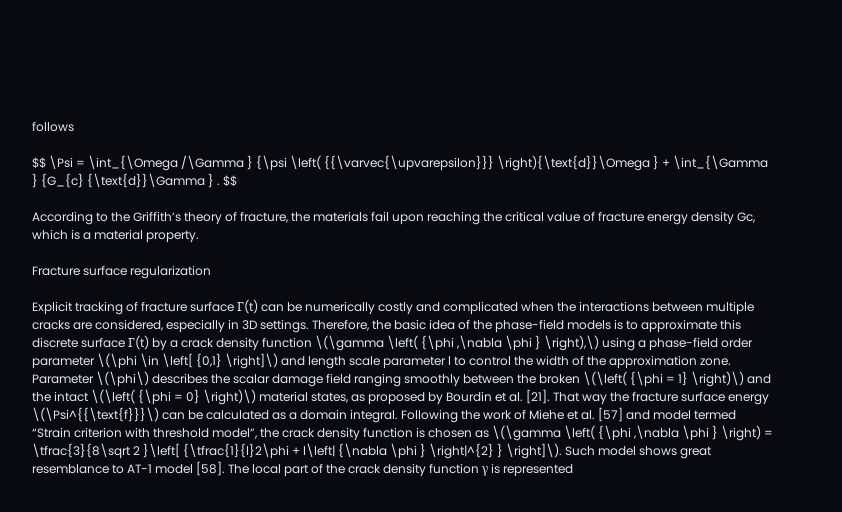follows

$$ \Psi = \int_{\Omega /\Gamma } {\psi \left( {{\varvec{\upvarepsilon}}} \right){\text{d}}\Omega } + \int_{\Gamma } {G_{c} {\text{d}}\Gamma } . $$

According to the Griffith’s theory of fracture, the materials fail upon reaching the critical value of fracture energy density Gc, which is a material property.

Fracture surface regularization

Explicit tracking of fracture surface Γ(t) can be numerically costly and complicated when the interactions between multiple cracks are considered, especially in 3D settings. Therefore, the basic idea of the phase-field models is to approximate this discrete surface Γ(t) by a crack density function \(\gamma \left( {\phi ,\nabla \phi } \right),\) using a phase-field order parameter \(\phi \in \left[ {0,1} \right]\) and length scale parameter l to control the width of the approximation zone. Parameter \(\phi\) describes the scalar damage field ranging smoothly between the broken \(\left( {\phi = 1} \right)\) and the intact \(\left( {\phi = 0} \right)\) material states, as proposed by Bourdin et al. [21]. That way the fracture surface energy \(\Psi^{{\text{f}}}\) can be calculated as a domain integral. Following the work of Miehe et al. [57] and model termed “Strain criterion with threshold model”, the crack density function is chosen as \(\gamma \left( {\phi ,\nabla \phi } \right) = \tfrac{3}{8\sqrt 2 }\left[ {\tfrac{1}{l}2\phi + l\left| {\nabla \phi } \right|^{2} } \right]\). Such model shows great resemblance to AT-1 model [58]. The local part of the crack density function γ is represented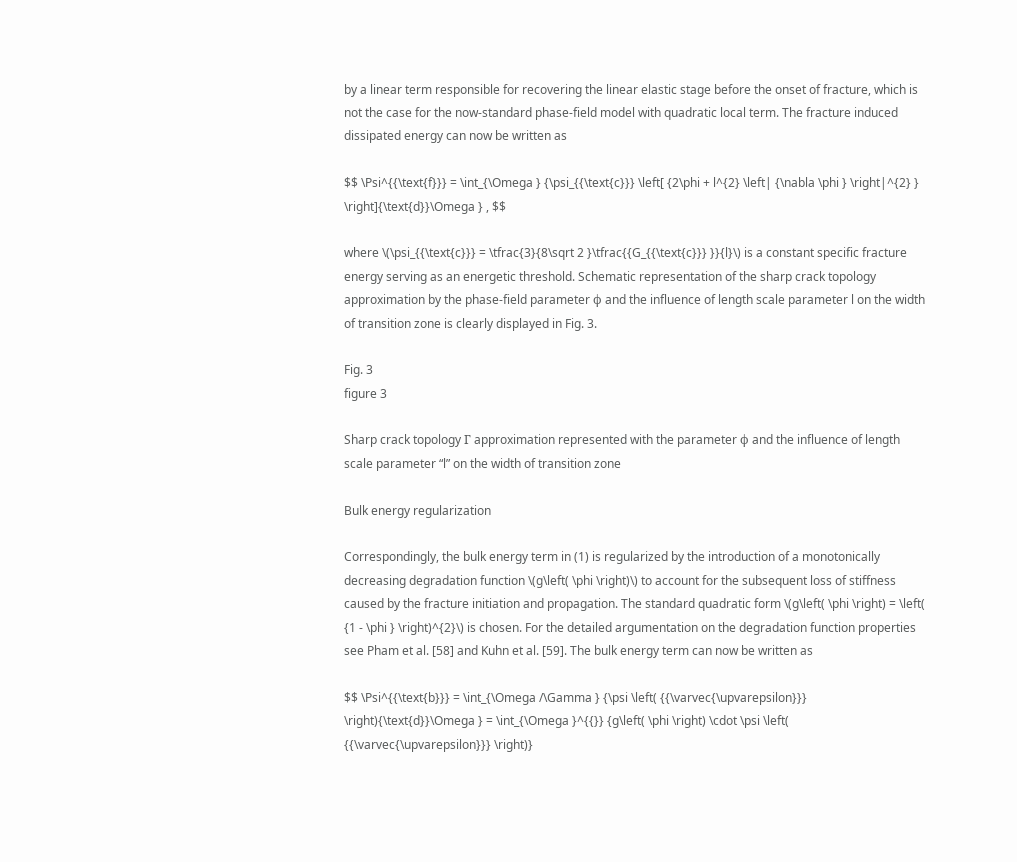by a linear term responsible for recovering the linear elastic stage before the onset of fracture, which is not the case for the now-standard phase-field model with quadratic local term. The fracture induced dissipated energy can now be written as

$$ \Psi^{{\text{f}}} = \int_{\Omega } {\psi_{{\text{c}}} \left[ {2\phi + l^{2} \left| {\nabla \phi } \right|^{2} } \right]{\text{d}}\Omega } , $$

where \(\psi_{{\text{c}}} = \tfrac{3}{8\sqrt 2 }\tfrac{{G_{{\text{c}}} }}{l}\) is a constant specific fracture energy serving as an energetic threshold. Schematic representation of the sharp crack topology approximation by the phase-field parameter ϕ and the influence of length scale parameter l on the width of transition zone is clearly displayed in Fig. 3.

Fig. 3
figure 3

Sharp crack topology Γ approximation represented with the parameter ϕ and the influence of length scale parameter “l” on the width of transition zone

Bulk energy regularization

Correspondingly, the bulk energy term in (1) is regularized by the introduction of a monotonically decreasing degradation function \(g\left( \phi \right)\) to account for the subsequent loss of stiffness caused by the fracture initiation and propagation. The standard quadratic form \(g\left( \phi \right) = \left( {1 - \phi } \right)^{2}\) is chosen. For the detailed argumentation on the degradation function properties see Pham et al. [58] and Kuhn et al. [59]. The bulk energy term can now be written as

$$ \Psi^{{\text{b}}} = \int_{\Omega /\Gamma } {\psi \left( {{\varvec{\upvarepsilon}}} \right){\text{d}}\Omega } = \int_{\Omega }^{{}} {g\left( \phi \right) \cdot \psi \left( {{\varvec{\upvarepsilon}}} \right)}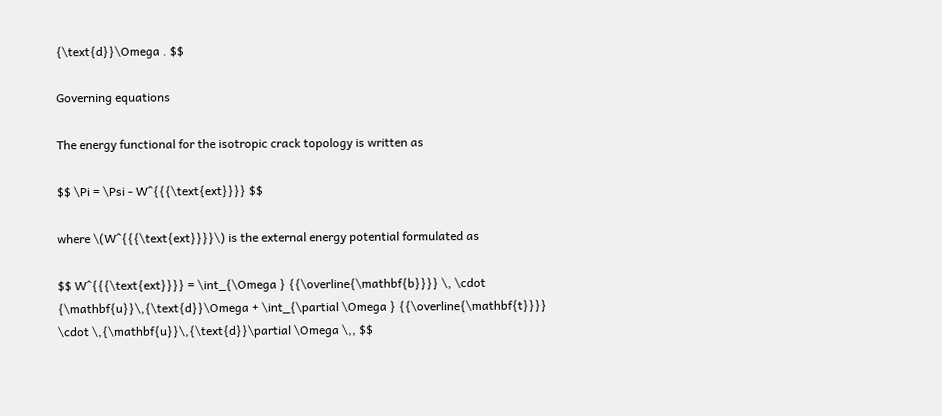{\text{d}}\Omega . $$

Governing equations

The energy functional for the isotropic crack topology is written as

$$ \Pi = \Psi - W^{{{\text{ext}}}} $$

where \(W^{{{\text{ext}}}}\) is the external energy potential formulated as

$$ W^{{{\text{ext}}}} = \int_{\Omega } {{\overline{\mathbf{b}}}} \, \cdot {\mathbf{u}}\,{\text{d}}\Omega + \int_{\partial \Omega } {{\overline{\mathbf{t}}}} \cdot \,{\mathbf{u}}\,{\text{d}}\partial \Omega \,, $$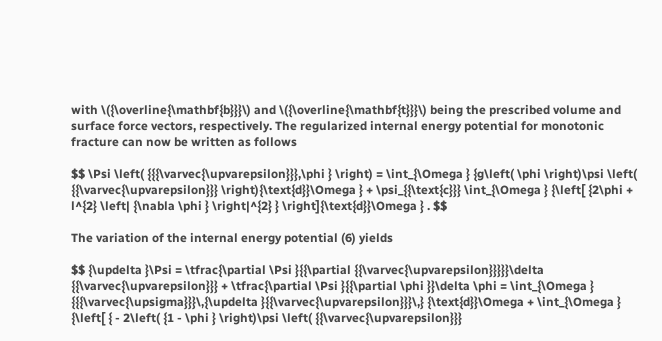with \({\overline{\mathbf{b}}}\) and \({\overline{\mathbf{t}}}\) being the prescribed volume and surface force vectors, respectively. The regularized internal energy potential for monotonic fracture can now be written as follows

$$ \Psi \left( {{{\varvec{\upvarepsilon}}},\phi } \right) = \int_{\Omega } {g\left( \phi \right)\psi \left( {{\varvec{\upvarepsilon}}} \right){\text{d}}\Omega } + \psi_{{\text{c}}} \int_{\Omega } {\left[ {2\phi + l^{2} \left| {\nabla \phi } \right|^{2} } \right]{\text{d}}\Omega } . $$

The variation of the internal energy potential (6) yields

$$ {\updelta }\Psi = \tfrac{\partial \Psi }{{\partial {{\varvec{\upvarepsilon}}}}}\delta {{\varvec{\upvarepsilon}}} + \tfrac{\partial \Psi }{{\partial \phi }}\delta \phi = \int_{\Omega } {{{\varvec{\upsigma}}}\,{\updelta }{{\varvec{\upvarepsilon}}}\,} {\text{d}}\Omega + \int_{\Omega } {\left[ { - 2\left( {1 - \phi } \right)\psi \left( {{\varvec{\upvarepsilon}}}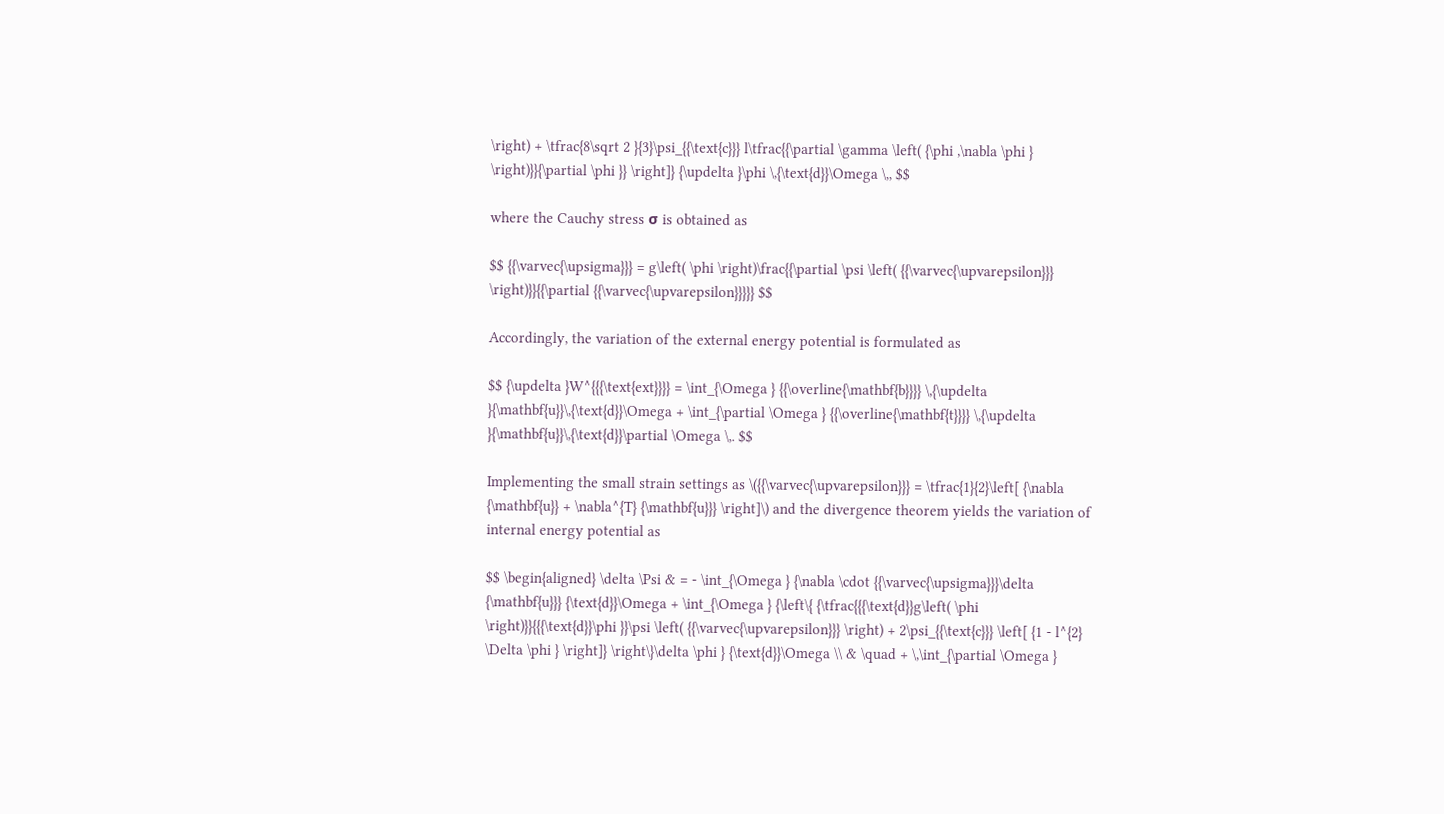\right) + \tfrac{8\sqrt 2 }{3}\psi_{{\text{c}}} l\tfrac{{\partial \gamma \left( {\phi ,\nabla \phi } \right)}}{\partial \phi }} \right]} {\updelta }\phi \,{\text{d}}\Omega \,, $$

where the Cauchy stress σ is obtained as

$$ {{\varvec{\upsigma}}} = g\left( \phi \right)\frac{{\partial \psi \left( {{\varvec{\upvarepsilon}}} \right)}}{{\partial {{\varvec{\upvarepsilon}}}}} $$

Accordingly, the variation of the external energy potential is formulated as

$$ {\updelta }W^{{{\text{ext}}}} = \int_{\Omega } {{\overline{\mathbf{b}}}} \,{\updelta }{\mathbf{u}}\,{\text{d}}\Omega + \int_{\partial \Omega } {{\overline{\mathbf{t}}}} \,{\updelta }{\mathbf{u}}\,{\text{d}}\partial \Omega \,. $$

Implementing the small strain settings as \({{\varvec{\upvarepsilon}}} = \tfrac{1}{2}\left[ {\nabla {\mathbf{u}} + \nabla^{T} {\mathbf{u}}} \right]\) and the divergence theorem yields the variation of internal energy potential as

$$ \begin{aligned} \delta \Psi & = - \int_{\Omega } {\nabla \cdot {{\varvec{\upsigma}}}\delta {\mathbf{u}}} {\text{d}}\Omega + \int_{\Omega } {\left\{ {\tfrac{{{\text{d}}g\left( \phi \right)}}{{{\text{d}}\phi }}\psi \left( {{\varvec{\upvarepsilon}}} \right) + 2\psi_{{\text{c}}} \left[ {1 - l^{2} \Delta \phi } \right]} \right\}\delta \phi } {\text{d}}\Omega \\ & \quad + \,\int_{\partial \Omega }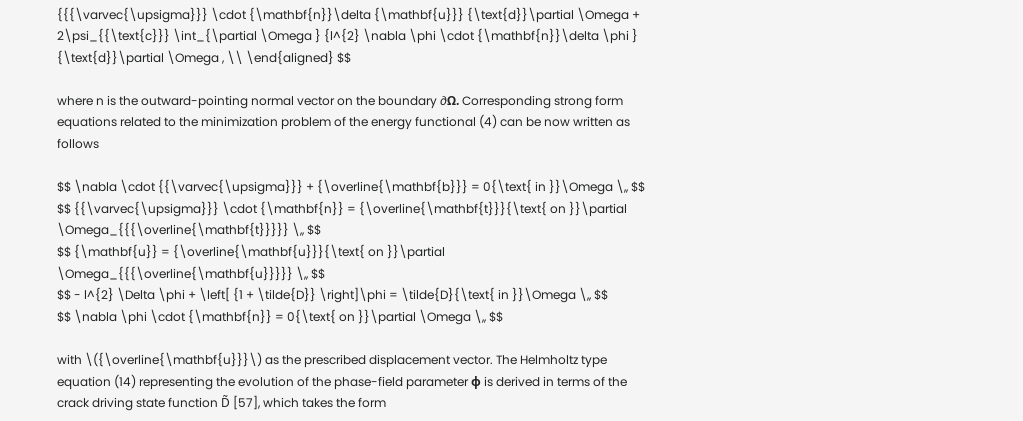{{{\varvec{\upsigma}}} \cdot {\mathbf{n}}\delta {\mathbf{u}}} {\text{d}}\partial \Omega + 2\psi_{{\text{c}}} \int_{\partial \Omega } {l^{2} \nabla \phi \cdot {\mathbf{n}}\delta \phi } {\text{d}}\partial \Omega , \\ \end{aligned} $$

where n is the outward-pointing normal vector on the boundary ∂Ω. Corresponding strong form equations related to the minimization problem of the energy functional (4) can be now written as follows

$$ \nabla \cdot {{\varvec{\upsigma}}} + {\overline{\mathbf{b}}} = 0{\text{ in }}\Omega \,, $$
$$ {{\varvec{\upsigma}}} \cdot {\mathbf{n}} = {\overline{\mathbf{t}}}{\text{ on }}\partial \Omega_{{{\overline{\mathbf{t}}}}} \,, $$
$$ {\mathbf{u}} = {\overline{\mathbf{u}}}{\text{ on }}\partial \Omega_{{{\overline{\mathbf{u}}}}} \,, $$
$$ - l^{2} \Delta \phi + \left[ {1 + \tilde{D}} \right]\phi = \tilde{D}{\text{ in }}\Omega \,, $$
$$ \nabla \phi \cdot {\mathbf{n}} = 0{\text{ on }}\partial \Omega \,, $$

with \({\overline{\mathbf{u}}}\) as the prescribed displacement vector. The Helmholtz type equation (14) representing the evolution of the phase-field parameter ϕ is derived in terms of the crack driving state function D̃ [57], which takes the form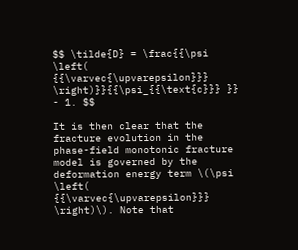$$ \tilde{D} = \frac{{\psi \left( {{\varvec{\upvarepsilon}}} \right)}}{{\psi_{{\text{c}}} }} - 1. $$

It is then clear that the fracture evolution in the phase-field monotonic fracture model is governed by the deformation energy term \(\psi \left( {{\varvec{\upvarepsilon}}} \right)\). Note that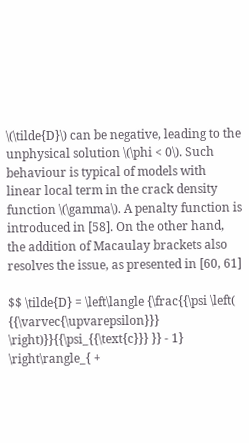\(\tilde{D}\) can be negative, leading to the unphysical solution \(\phi < 0\). Such behaviour is typical of models with linear local term in the crack density function \(\gamma\). A penalty function is introduced in [58]. On the other hand, the addition of Macaulay brackets also resolves the issue, as presented in [60, 61]

$$ \tilde{D} = \left\langle {\frac{{\psi \left( {{\varvec{\upvarepsilon}}} \right)}}{{\psi_{{\text{c}}} }} - 1} \right\rangle_{ +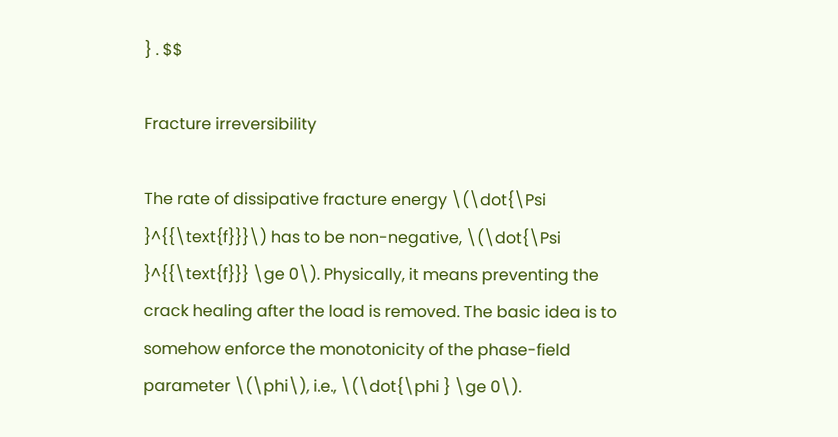} . $$

Fracture irreversibility

The rate of dissipative fracture energy \(\dot{\Psi }^{{\text{f}}}\) has to be non-negative, \(\dot{\Psi }^{{\text{f}}} \ge 0\). Physically, it means preventing the crack healing after the load is removed. The basic idea is to somehow enforce the monotonicity of the phase-field parameter \(\phi\), i.e., \(\dot{\phi } \ge 0\).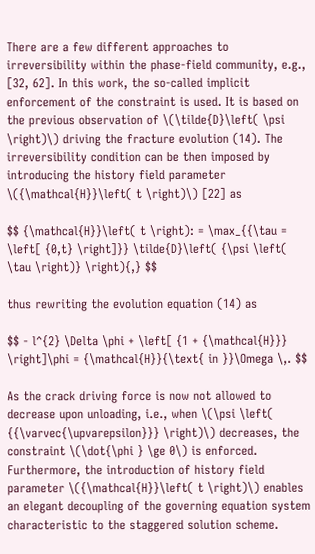There are a few different approaches to irreversibility within the phase-field community, e.g., [32, 62]. In this work, the so-called implicit enforcement of the constraint is used. It is based on the previous observation of \(\tilde{D}\left( \psi \right)\) driving the fracture evolution (14). The irreversibility condition can be then imposed by introducing the history field parameter \({\mathcal{H}}\left( t \right)\) [22] as

$$ {\mathcal{H}}\left( t \right): = \max_{{\tau = \left[ {0,t} \right]}} \tilde{D}\left( {\psi \left( \tau \right)} \right){,} $$

thus rewriting the evolution equation (14) as

$$ - l^{2} \Delta \phi + \left[ {1 + {\mathcal{H}}} \right]\phi = {\mathcal{H}}{\text{ in }}\Omega \,. $$

As the crack driving force is now not allowed to decrease upon unloading, i.e., when \(\psi \left( {{\varvec{\upvarepsilon}}} \right)\) decreases, the constraint \(\dot{\phi } \ge 0\) is enforced. Furthermore, the introduction of history field parameter \({\mathcal{H}}\left( t \right)\) enables an elegant decoupling of the governing equation system characteristic to the staggered solution scheme.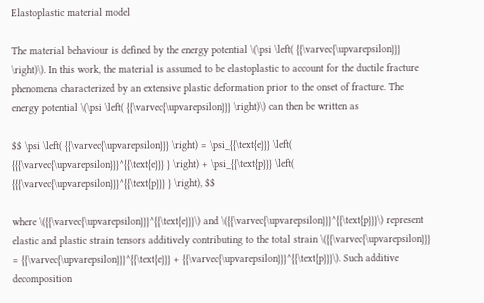Elastoplastic material model

The material behaviour is defined by the energy potential \(\psi \left( {{\varvec{\upvarepsilon}}} \right)\). In this work, the material is assumed to be elastoplastic to account for the ductile fracture phenomena characterized by an extensive plastic deformation prior to the onset of fracture. The energy potential \(\psi \left( {{\varvec{\upvarepsilon}}} \right)\) can then be written as

$$ \psi \left( {{\varvec{\upvarepsilon}}} \right) = \psi_{{\text{e}}} \left( {{{\varvec{\upvarepsilon}}}^{{\text{e}}} } \right) + \psi_{{\text{p}}} \left( {{{\varvec{\upvarepsilon}}}^{{\text{p}}} } \right), $$

where \({{\varvec{\upvarepsilon}}}^{{\text{e}}}\) and \({{\varvec{\upvarepsilon}}}^{{\text{p}}}\) represent elastic and plastic strain tensors additively contributing to the total strain \({{\varvec{\upvarepsilon}}} = {{\varvec{\upvarepsilon}}}^{{\text{e}}} + {{\varvec{\upvarepsilon}}}^{{\text{p}}}\). Such additive decomposition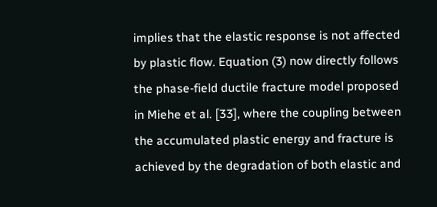implies that the elastic response is not affected by plastic flow. Equation (3) now directly follows the phase-field ductile fracture model proposed in Miehe et al. [33], where the coupling between the accumulated plastic energy and fracture is achieved by the degradation of both elastic and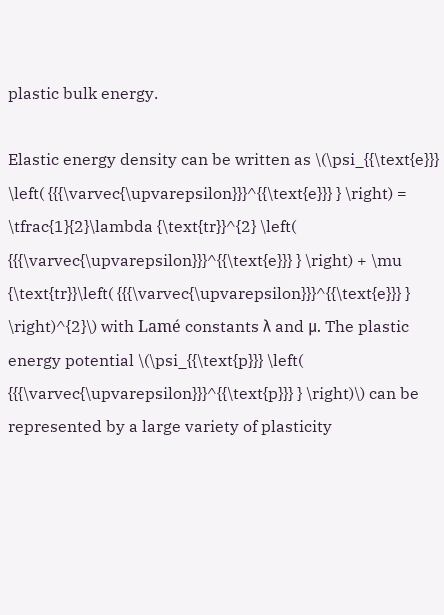plastic bulk energy.

Elastic energy density can be written as \(\psi_{{\text{e}}} \left( {{{\varvec{\upvarepsilon}}}^{{\text{e}}} } \right) = \tfrac{1}{2}\lambda {\text{tr}}^{2} \left( {{{\varvec{\upvarepsilon}}}^{{\text{e}}} } \right) + \mu {\text{tr}}\left( {{{\varvec{\upvarepsilon}}}^{{\text{e}}} } \right)^{2}\) with Lamé constants λ and μ. The plastic energy potential \(\psi_{{\text{p}}} \left( {{{\varvec{\upvarepsilon}}}^{{\text{p}}} } \right)\) can be represented by a large variety of plasticity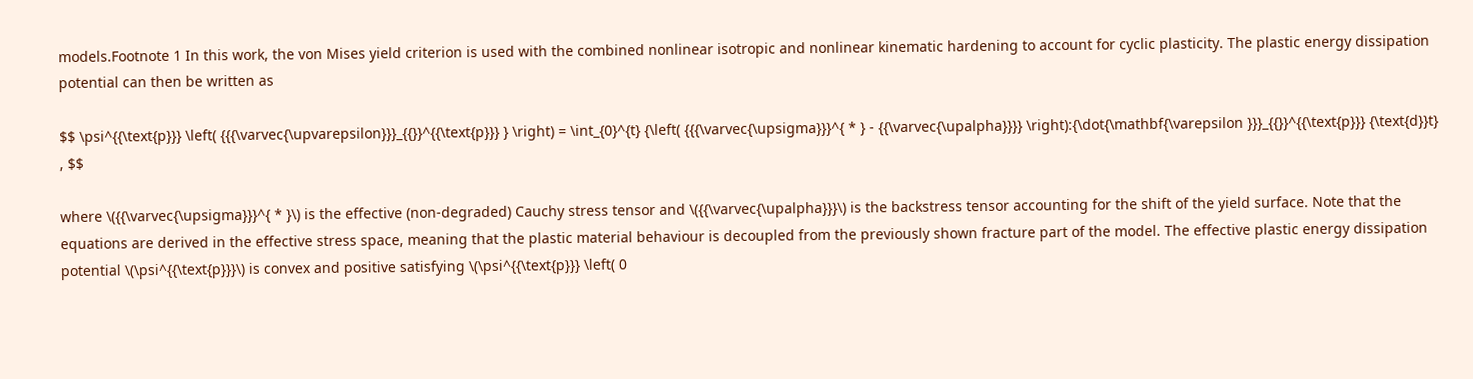models.Footnote 1 In this work, the von Mises yield criterion is used with the combined nonlinear isotropic and nonlinear kinematic hardening to account for cyclic plasticity. The plastic energy dissipation potential can then be written as

$$ \psi^{{\text{p}}} \left( {{{\varvec{\upvarepsilon}}}_{{}}^{{\text{p}}} } \right) = \int_{0}^{t} {\left( {{{\varvec{\upsigma}}}^{ * } - {{\varvec{\upalpha}}}} \right):{\dot{\mathbf{\varepsilon }}}_{{}}^{{\text{p}}} {\text{d}}t} , $$

where \({{\varvec{\upsigma}}}^{ * }\) is the effective (non-degraded) Cauchy stress tensor and \({{\varvec{\upalpha}}}\) is the backstress tensor accounting for the shift of the yield surface. Note that the equations are derived in the effective stress space, meaning that the plastic material behaviour is decoupled from the previously shown fracture part of the model. The effective plastic energy dissipation potential \(\psi^{{\text{p}}}\) is convex and positive satisfying \(\psi^{{\text{p}}} \left( 0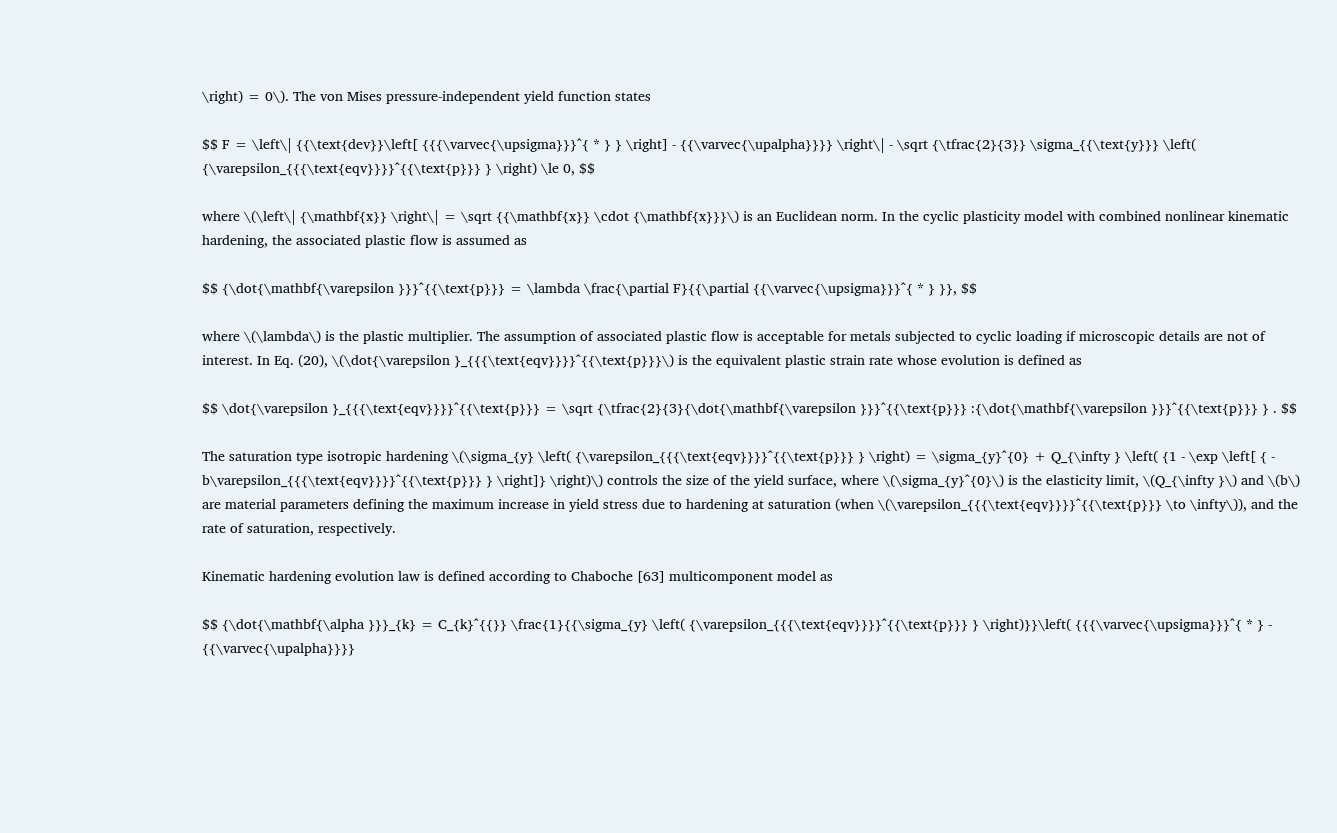\right) = 0\). The von Mises pressure-independent yield function states

$$ F = \left\| {{\text{dev}}\left[ {{{\varvec{\upsigma}}}^{ * } } \right] - {{\varvec{\upalpha}}}} \right\| - \sqrt {\tfrac{2}{3}} \sigma_{{\text{y}}} \left( {\varepsilon_{{{\text{eqv}}}}^{{\text{p}}} } \right) \le 0, $$

where \(\left\| {\mathbf{x}} \right\| = \sqrt {{\mathbf{x}} \cdot {\mathbf{x}}}\) is an Euclidean norm. In the cyclic plasticity model with combined nonlinear kinematic hardening, the associated plastic flow is assumed as

$$ {\dot{\mathbf{\varepsilon }}}^{{\text{p}}} = \lambda \frac{\partial F}{{\partial {{\varvec{\upsigma}}}^{ * } }}, $$

where \(\lambda\) is the plastic multiplier. The assumption of associated plastic flow is acceptable for metals subjected to cyclic loading if microscopic details are not of interest. In Eq. (20), \(\dot{\varepsilon }_{{{\text{eqv}}}}^{{\text{p}}}\) is the equivalent plastic strain rate whose evolution is defined as

$$ \dot{\varepsilon }_{{{\text{eqv}}}}^{{\text{p}}} = \sqrt {\tfrac{2}{3}{\dot{\mathbf{\varepsilon }}}^{{\text{p}}} :{\dot{\mathbf{\varepsilon }}}^{{\text{p}}} } . $$

The saturation type isotropic hardening \(\sigma_{y} \left( {\varepsilon_{{{\text{eqv}}}}^{{\text{p}}} } \right) = \sigma_{y}^{0} + Q_{\infty } \left( {1 - \exp \left[ { - b\varepsilon_{{{\text{eqv}}}}^{{\text{p}}} } \right]} \right)\) controls the size of the yield surface, where \(\sigma_{y}^{0}\) is the elasticity limit, \(Q_{\infty }\) and \(b\) are material parameters defining the maximum increase in yield stress due to hardening at saturation (when \(\varepsilon_{{{\text{eqv}}}}^{{\text{p}}} \to \infty\)), and the rate of saturation, respectively.

Kinematic hardening evolution law is defined according to Chaboche [63] multicomponent model as

$$ {\dot{\mathbf{\alpha }}}_{k} = C_{k}^{{}} \frac{1}{{\sigma_{y} \left( {\varepsilon_{{{\text{eqv}}}}^{{\text{p}}} } \right)}}\left( {{{\varvec{\upsigma}}}^{ * } - {{\varvec{\upalpha}}}}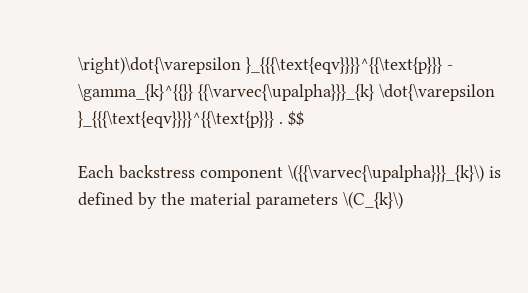\right)\dot{\varepsilon }_{{{\text{eqv}}}}^{{\text{p}}} - \gamma_{k}^{{}} {{\varvec{\upalpha}}}_{k} \dot{\varepsilon }_{{{\text{eqv}}}}^{{\text{p}}} . $$

Each backstress component \({{\varvec{\upalpha}}}_{k}\) is defined by the material parameters \(C_{k}\)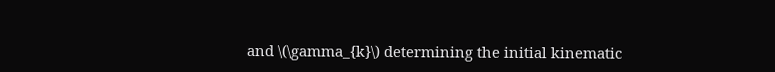and \(\gamma_{k}\) determining the initial kinematic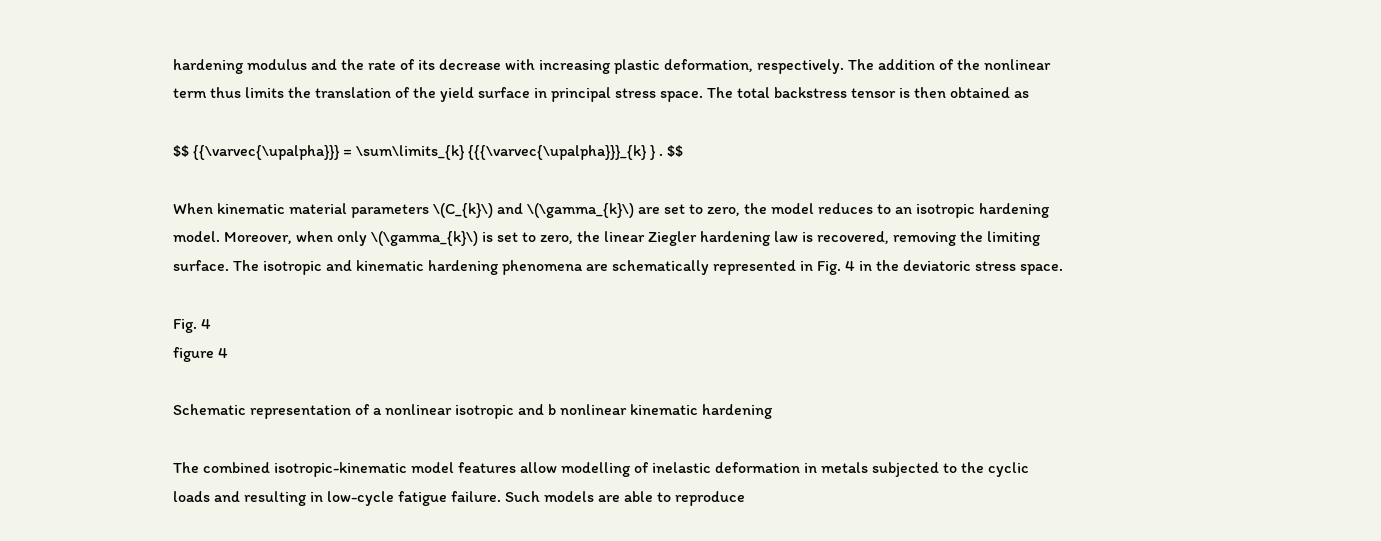hardening modulus and the rate of its decrease with increasing plastic deformation, respectively. The addition of the nonlinear term thus limits the translation of the yield surface in principal stress space. The total backstress tensor is then obtained as

$$ {{\varvec{\upalpha}}} = \sum\limits_{k} {{{\varvec{\upalpha}}}_{k} } . $$

When kinematic material parameters \(C_{k}\) and \(\gamma_{k}\) are set to zero, the model reduces to an isotropic hardening model. Moreover, when only \(\gamma_{k}\) is set to zero, the linear Ziegler hardening law is recovered, removing the limiting surface. The isotropic and kinematic hardening phenomena are schematically represented in Fig. 4 in the deviatoric stress space.

Fig. 4
figure 4

Schematic representation of a nonlinear isotropic and b nonlinear kinematic hardening

The combined isotropic-kinematic model features allow modelling of inelastic deformation in metals subjected to the cyclic loads and resulting in low-cycle fatigue failure. Such models are able to reproduce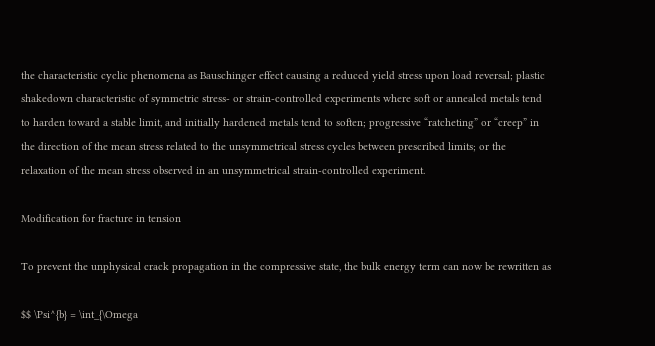the characteristic cyclic phenomena as Bauschinger effect causing a reduced yield stress upon load reversal; plastic shakedown characteristic of symmetric stress- or strain-controlled experiments where soft or annealed metals tend to harden toward a stable limit, and initially hardened metals tend to soften; progressive “ratcheting” or “creep” in the direction of the mean stress related to the unsymmetrical stress cycles between prescribed limits; or the relaxation of the mean stress observed in an unsymmetrical strain-controlled experiment.

Modification for fracture in tension

To prevent the unphysical crack propagation in the compressive state, the bulk energy term can now be rewritten as

$$ \Psi^{b} = \int_{\Omega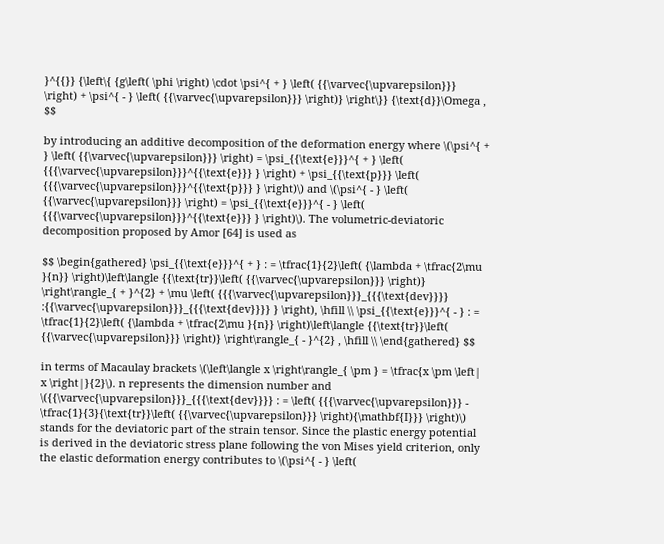}^{{}} {\left\{ {g\left( \phi \right) \cdot \psi^{ + } \left( {{\varvec{\upvarepsilon}}} \right) + \psi^{ - } \left( {{\varvec{\upvarepsilon}}} \right)} \right\}} {\text{d}}\Omega , $$

by introducing an additive decomposition of the deformation energy where \(\psi^{ + } \left( {{\varvec{\upvarepsilon}}} \right) = \psi_{{\text{e}}}^{ + } \left( {{{\varvec{\upvarepsilon}}}^{{\text{e}}} } \right) + \psi_{{\text{p}}} \left( {{{\varvec{\upvarepsilon}}}^{{\text{p}}} } \right)\) and \(\psi^{ - } \left( {{\varvec{\upvarepsilon}}} \right) = \psi_{{\text{e}}}^{ - } \left( {{{\varvec{\upvarepsilon}}}^{{\text{e}}} } \right)\). The volumetric-deviatoric decomposition proposed by Amor [64] is used as

$$ \begin{gathered} \psi_{{\text{e}}}^{ + } : = \tfrac{1}{2}\left( {\lambda + \tfrac{2\mu }{n}} \right)\left\langle {{\text{tr}}\left( {{\varvec{\upvarepsilon}}} \right)} \right\rangle_{ + }^{2} + \mu \left( {{{\varvec{\upvarepsilon}}}_{{{\text{dev}}}} :{{\varvec{\upvarepsilon}}}_{{{\text{dev}}}} } \right), \hfill \\ \psi_{{\text{e}}}^{ - } : = \tfrac{1}{2}\left( {\lambda + \tfrac{2\mu }{n}} \right)\left\langle {{\text{tr}}\left( {{\varvec{\upvarepsilon}}} \right)} \right\rangle_{ - }^{2} , \hfill \\ \end{gathered} $$

in terms of Macaulay brackets \(\left\langle x \right\rangle_{ \pm } = \tfrac{x \pm \left| x \right|}{2}\). n represents the dimension number and \({{\varvec{\upvarepsilon}}}_{{{\text{dev}}}} : = \left( {{{\varvec{\upvarepsilon}}} - \tfrac{1}{3}{\text{tr}}\left( {{\varvec{\upvarepsilon}}} \right){\mathbf{I}}} \right)\) stands for the deviatoric part of the strain tensor. Since the plastic energy potential is derived in the deviatoric stress plane following the von Mises yield criterion, only the elastic deformation energy contributes to \(\psi^{ - } \left(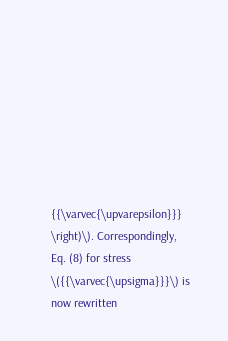{{\varvec{\upvarepsilon}}} \right)\). Correspondingly, Eq. (8) for stress \({{\varvec{\upsigma}}}\) is now rewritten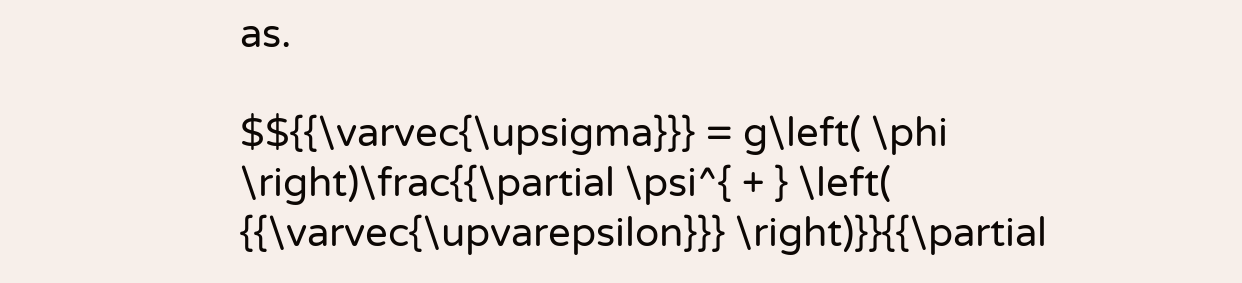as.

$${{\varvec{\upsigma}}} = g\left( \phi \right)\frac{{\partial \psi^{ + } \left( {{\varvec{\upvarepsilon}}} \right)}}{{\partial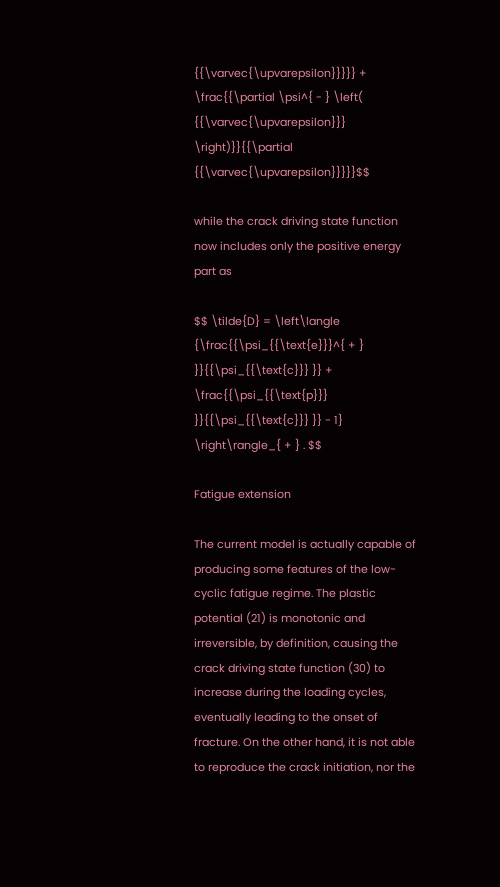{{\varvec{\upvarepsilon}}}}} + \frac{{\partial \psi^{ - } \left( {{\varvec{\upvarepsilon}}} \right)}}{{\partial {{\varvec{\upvarepsilon}}}}}$$

while the crack driving state function now includes only the positive energy part as

$$ \tilde{D} = \left\langle {\frac{{\psi_{{\text{e}}}^{ + } }}{{\psi_{{\text{c}}} }} + \frac{{\psi_{{\text{p}}} }}{{\psi_{{\text{c}}} }} - 1} \right\rangle_{ + } . $$

Fatigue extension

The current model is actually capable of producing some features of the low-cyclic fatigue regime. The plastic potential (21) is monotonic and irreversible, by definition, causing the crack driving state function (30) to increase during the loading cycles, eventually leading to the onset of fracture. On the other hand, it is not able to reproduce the crack initiation, nor the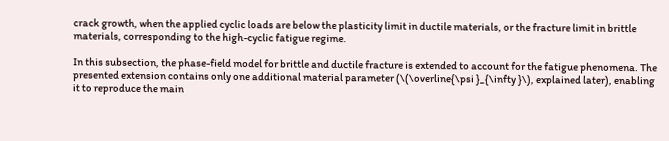crack growth, when the applied cyclic loads are below the plasticity limit in ductile materials, or the fracture limit in brittle materials, corresponding to the high-cyclic fatigue regime.

In this subsection, the phase-field model for brittle and ductile fracture is extended to account for the fatigue phenomena. The presented extension contains only one additional material parameter (\(\overline{\psi }_{\infty }\), explained later), enabling it to reproduce the main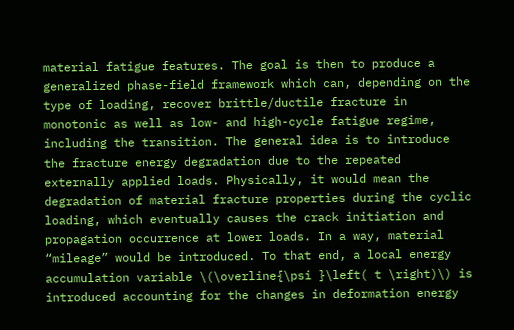material fatigue features. The goal is then to produce a generalized phase-field framework which can, depending on the type of loading, recover brittle/ductile fracture in monotonic as well as low- and high-cycle fatigue regime, including the transition. The general idea is to introduce the fracture energy degradation due to the repeated externally applied loads. Physically, it would mean the degradation of material fracture properties during the cyclic loading, which eventually causes the crack initiation and propagation occurrence at lower loads. In a way, material “mileage” would be introduced. To that end, a local energy accumulation variable \(\overline{\psi }\left( t \right)\) is introduced accounting for the changes in deformation energy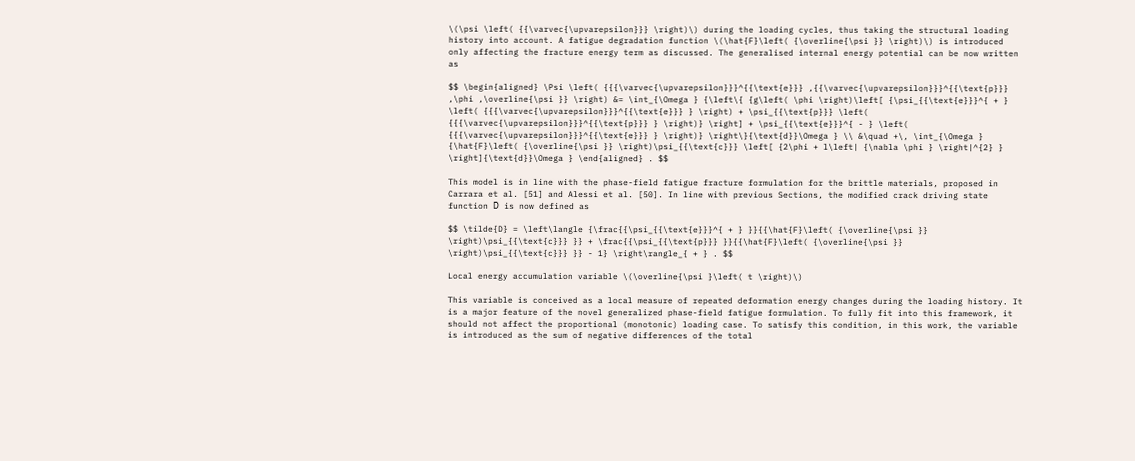\(\psi \left( {{\varvec{\upvarepsilon}}} \right)\) during the loading cycles, thus taking the structural loading history into account. A fatigue degradation function \(\hat{F}\left( {\overline{\psi }} \right)\) is introduced only affecting the fracture energy term as discussed. The generalised internal energy potential can be now written as

$$ \begin{aligned} \Psi \left( {{{\varvec{\upvarepsilon}}}^{{\text{e}}} ,{{\varvec{\upvarepsilon}}}^{{\text{p}}} ,\phi ,\overline{\psi }} \right) &= \int_{\Omega } {\left\{ {g\left( \phi \right)\left[ {\psi_{{\text{e}}}^{ + } \left( {{{\varvec{\upvarepsilon}}}^{{\text{e}}} } \right) + \psi_{{\text{p}}} \left( {{{\varvec{\upvarepsilon}}}^{{\text{p}}} } \right)} \right] + \psi_{{\text{e}}}^{ - } \left( {{{\varvec{\upvarepsilon}}}^{{\text{e}}} } \right)} \right\}{\text{d}}\Omega } \\ &\quad +\, \int_{\Omega } {\hat{F}\left( {\overline{\psi }} \right)\psi_{{\text{c}}} \left[ {2\phi + l\left| {\nabla \phi } \right|^{2} } \right]{\text{d}}\Omega } \end{aligned} . $$

This model is in line with the phase-field fatigue fracture formulation for the brittle materials, proposed in Carrara et al. [51] and Alessi et al. [50]. In line with previous Sections, the modified crack driving state function D̃ is now defined as

$$ \tilde{D} = \left\langle {\frac{{\psi_{{\text{e}}}^{ + } }}{{\hat{F}\left( {\overline{\psi }} \right)\psi_{{\text{c}}} }} + \frac{{\psi_{{\text{p}}} }}{{\hat{F}\left( {\overline{\psi }} \right)\psi_{{\text{c}}} }} - 1} \right\rangle_{ + } . $$

Local energy accumulation variable \(\overline{\psi }\left( t \right)\)

This variable is conceived as a local measure of repeated deformation energy changes during the loading history. It is a major feature of the novel generalized phase-field fatigue formulation. To fully fit into this framework, it should not affect the proportional (monotonic) loading case. To satisfy this condition, in this work, the variable is introduced as the sum of negative differences of the total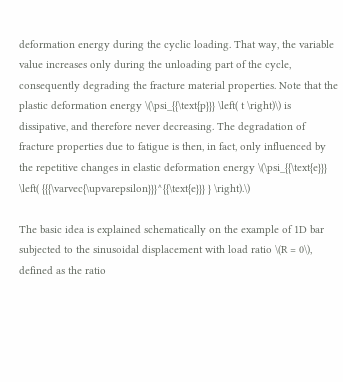deformation energy during the cyclic loading. That way, the variable value increases only during the unloading part of the cycle, consequently degrading the fracture material properties. Note that the plastic deformation energy \(\psi_{{\text{p}}} \left( t \right)\) is dissipative, and therefore never decreasing. The degradation of fracture properties due to fatigue is then, in fact, only influenced by the repetitive changes in elastic deformation energy \(\psi_{{\text{e}}} \left( {{{\varvec{\upvarepsilon}}}^{{\text{e}}} } \right).\)

The basic idea is explained schematically on the example of 1D bar subjected to the sinusoidal displacement with load ratio \(R = 0\), defined as the ratio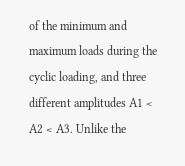of the minimum and maximum loads during the cyclic loading, and three different amplitudes A1 < A2 < A3. Unlike the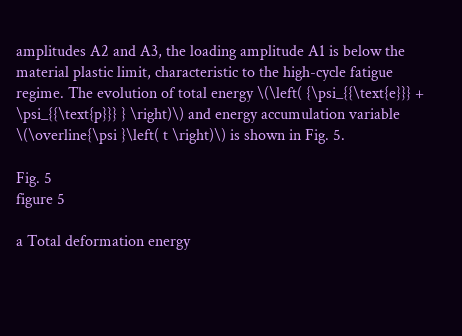amplitudes A2 and A3, the loading amplitude A1 is below the material plastic limit, characteristic to the high-cycle fatigue regime. The evolution of total energy \(\left( {\psi_{{\text{e}}} + \psi_{{\text{p}}} } \right)\) and energy accumulation variable \(\overline{\psi }\left( t \right)\) is shown in Fig. 5.

Fig. 5
figure 5

a Total deformation energy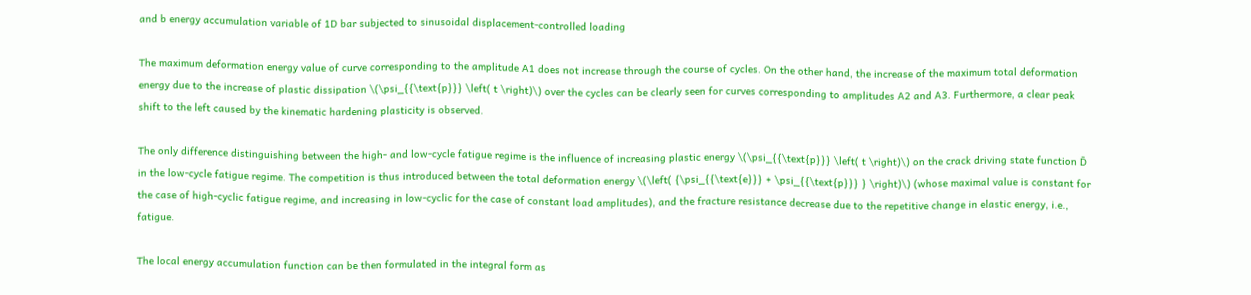and b energy accumulation variable of 1D bar subjected to sinusoidal displacement-controlled loading

The maximum deformation energy value of curve corresponding to the amplitude A1 does not increase through the course of cycles. On the other hand, the increase of the maximum total deformation energy due to the increase of plastic dissipation \(\psi_{{\text{p}}} \left( t \right)\) over the cycles can be clearly seen for curves corresponding to amplitudes A2 and A3. Furthermore, a clear peak shift to the left caused by the kinematic hardening plasticity is observed.

The only difference distinguishing between the high- and low-cycle fatigue regime is the influence of increasing plastic energy \(\psi_{{\text{p}}} \left( t \right)\) on the crack driving state function D̃ in the low-cycle fatigue regime. The competition is thus introduced between the total deformation energy \(\left( {\psi_{{\text{e}}} + \psi_{{\text{p}}} } \right)\) (whose maximal value is constant for the case of high-cyclic fatigue regime, and increasing in low-cyclic for the case of constant load amplitudes), and the fracture resistance decrease due to the repetitive change in elastic energy, i.e., fatigue.

The local energy accumulation function can be then formulated in the integral form as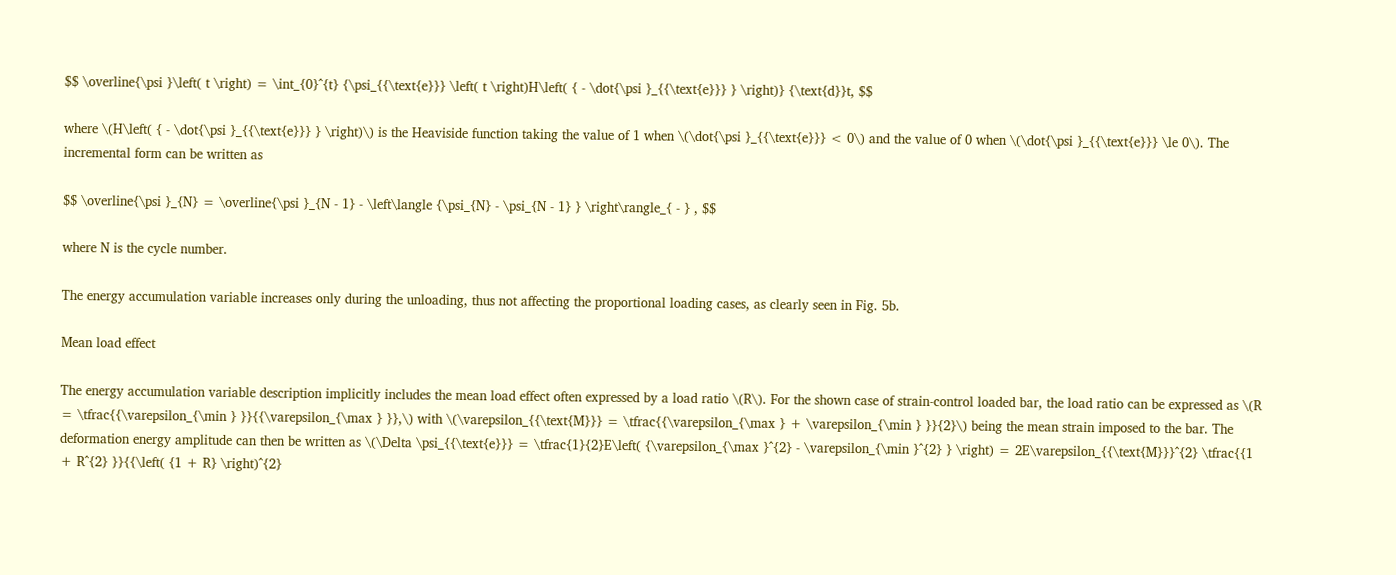$$ \overline{\psi }\left( t \right) = \int_{0}^{t} {\psi_{{\text{e}}} \left( t \right)H\left( { - \dot{\psi }_{{\text{e}}} } \right)} {\text{d}}t, $$

where \(H\left( { - \dot{\psi }_{{\text{e}}} } \right)\) is the Heaviside function taking the value of 1 when \(\dot{\psi }_{{\text{e}}} < 0\) and the value of 0 when \(\dot{\psi }_{{\text{e}}} \le 0\). The incremental form can be written as

$$ \overline{\psi }_{N} = \overline{\psi }_{N - 1} - \left\langle {\psi_{N} - \psi_{N - 1} } \right\rangle_{ - } , $$

where N is the cycle number.

The energy accumulation variable increases only during the unloading, thus not affecting the proportional loading cases, as clearly seen in Fig. 5b.

Mean load effect

The energy accumulation variable description implicitly includes the mean load effect often expressed by a load ratio \(R\). For the shown case of strain-control loaded bar, the load ratio can be expressed as \(R = \tfrac{{\varepsilon_{\min } }}{{\varepsilon_{\max } }},\) with \(\varepsilon_{{\text{M}}} = \tfrac{{\varepsilon_{\max } + \varepsilon_{\min } }}{2}\) being the mean strain imposed to the bar. The deformation energy amplitude can then be written as \(\Delta \psi_{{\text{e}}} = \tfrac{1}{2}E\left( {\varepsilon_{\max }^{2} - \varepsilon_{\min }^{2} } \right) = 2E\varepsilon_{{\text{M}}}^{2} \tfrac{{1 + R^{2} }}{{\left( {1 + R} \right)^{2}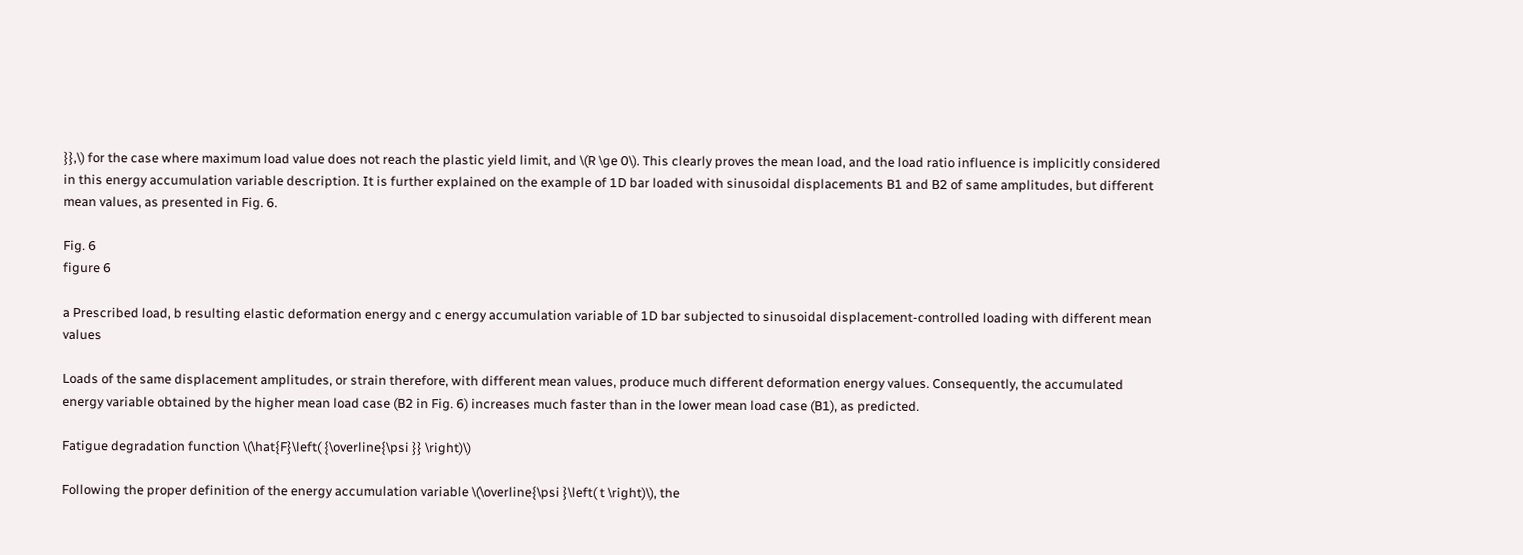}},\) for the case where maximum load value does not reach the plastic yield limit, and \(R \ge 0\). This clearly proves the mean load, and the load ratio influence is implicitly considered in this energy accumulation variable description. It is further explained on the example of 1D bar loaded with sinusoidal displacements B1 and B2 of same amplitudes, but different mean values, as presented in Fig. 6.

Fig. 6
figure 6

a Prescribed load, b resulting elastic deformation energy and c energy accumulation variable of 1D bar subjected to sinusoidal displacement-controlled loading with different mean values

Loads of the same displacement amplitudes, or strain therefore, with different mean values, produce much different deformation energy values. Consequently, the accumulated energy variable obtained by the higher mean load case (B2 in Fig. 6) increases much faster than in the lower mean load case (B1), as predicted.

Fatigue degradation function \(\hat{F}\left( {\overline{\psi }} \right)\)

Following the proper definition of the energy accumulation variable \(\overline{\psi }\left( t \right)\), the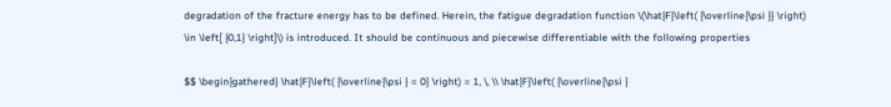degradation of the fracture energy has to be defined. Herein, the fatigue degradation function \(\hat{F}\left( {\overline{\psi }} \right) \in \left[ {0,1} \right]\) is introduced. It should be continuous and piecewise differentiable with the following properties

$$ \begin{gathered} \hat{F}\left( {\overline{\psi } = 0} \right) = 1, \, \\ \hat{F}\left( {\overline{\psi }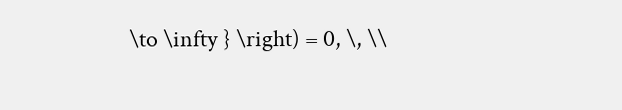\to \infty } \right) = 0, \, \\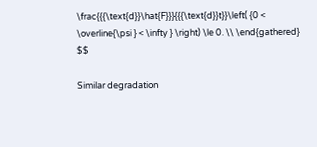\frac{{{\text{d}}\hat{F}}}{{{\text{d}}t}}\left( {0 < \overline{\psi } < \infty } \right) \le 0. \\ \end{gathered} $$

Similar degradation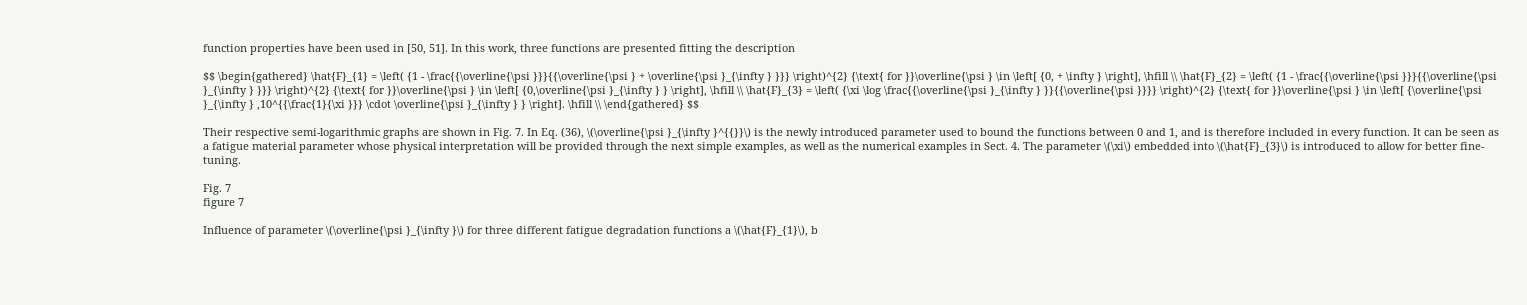function properties have been used in [50, 51]. In this work, three functions are presented fitting the description

$$ \begin{gathered} \hat{F}_{1} = \left( {1 - \frac{{\overline{\psi }}}{{\overline{\psi } + \overline{\psi }_{\infty } }}} \right)^{2} {\text{ for }}\overline{\psi } \in \left[ {0, + \infty } \right], \hfill \\ \hat{F}_{2} = \left( {1 - \frac{{\overline{\psi }}}{{\overline{\psi }_{\infty } }}} \right)^{2} {\text{ for }}\overline{\psi } \in \left[ {0,\overline{\psi }_{\infty } } \right], \hfill \\ \hat{F}_{3} = \left( {\xi \log \frac{{\overline{\psi }_{\infty } }}{{\overline{\psi }}}} \right)^{2} {\text{ for }}\overline{\psi } \in \left[ {\overline{\psi }_{\infty } ,10^{{\frac{1}{\xi }}} \cdot \overline{\psi }_{\infty } } \right]. \hfill \\ \end{gathered} $$

Their respective semi-logarithmic graphs are shown in Fig. 7. In Eq. (36), \(\overline{\psi }_{\infty }^{{}}\) is the newly introduced parameter used to bound the functions between 0 and 1, and is therefore included in every function. It can be seen as a fatigue material parameter whose physical interpretation will be provided through the next simple examples, as well as the numerical examples in Sect. 4. The parameter \(\xi\) embedded into \(\hat{F}_{3}\) is introduced to allow for better fine-tuning.

Fig. 7
figure 7

Influence of parameter \(\overline{\psi }_{\infty }\) for three different fatigue degradation functions a \(\hat{F}_{1}\), b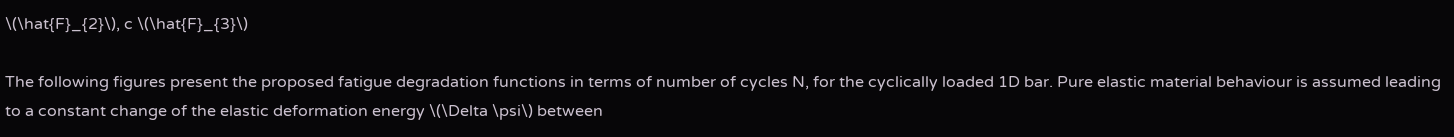\(\hat{F}_{2}\), c \(\hat{F}_{3}\)

The following figures present the proposed fatigue degradation functions in terms of number of cycles N, for the cyclically loaded 1D bar. Pure elastic material behaviour is assumed leading to a constant change of the elastic deformation energy \(\Delta \psi\) between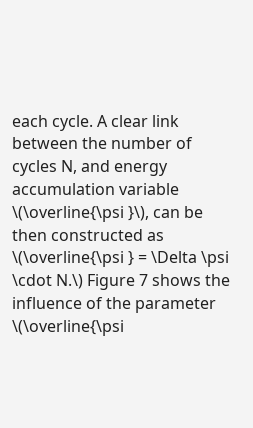each cycle. A clear link between the number of cycles N, and energy accumulation variable \(\overline{\psi }\), can be then constructed as \(\overline{\psi } = \Delta \psi \cdot N.\) Figure 7 shows the influence of the parameter \(\overline{\psi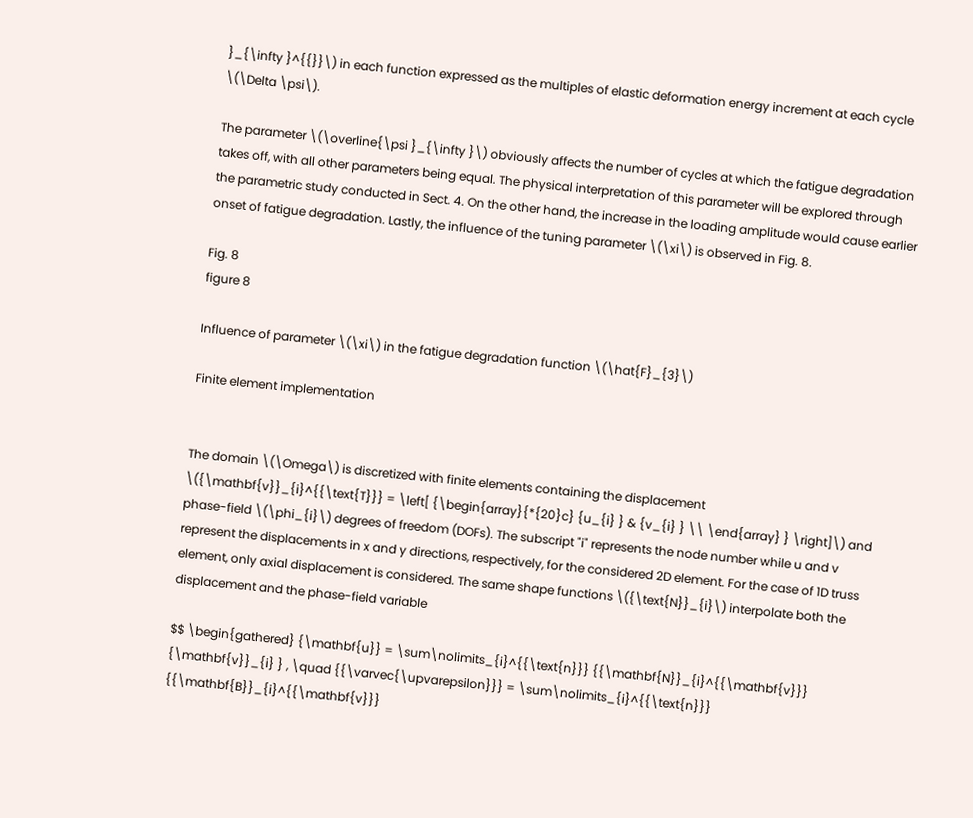}_{\infty }^{{}}\) in each function expressed as the multiples of elastic deformation energy increment at each cycle \(\Delta \psi\).

The parameter \(\overline{\psi }_{\infty }\) obviously affects the number of cycles at which the fatigue degradation takes off, with all other parameters being equal. The physical interpretation of this parameter will be explored through the parametric study conducted in Sect. 4. On the other hand, the increase in the loading amplitude would cause earlier onset of fatigue degradation. Lastly, the influence of the tuning parameter \(\xi\) is observed in Fig. 8.

Fig. 8
figure 8

Influence of parameter \(\xi\) in the fatigue degradation function \(\hat{F}_{3}\)

Finite element implementation


The domain \(\Omega\) is discretized with finite elements containing the displacement \({\mathbf{v}}_{i}^{{\text{T}}} = \left[ {\begin{array}{*{20}c} {u_{i} } & {v_{i} } \\ \end{array} } \right]\) and phase-field \(\phi_{i}\) degrees of freedom (DOFs). The subscript "i" represents the node number while u and v represent the displacements in x and y directions, respectively, for the considered 2D element. For the case of 1D truss element, only axial displacement is considered. The same shape functions \({\text{N}}_{i}\) interpolate both the displacement and the phase-field variable

$$ \begin{gathered} {\mathbf{u}} = \sum\nolimits_{i}^{{\text{n}}} {{\mathbf{N}}_{i}^{{\mathbf{v}}} {\mathbf{v}}_{i} } , \quad {{\varvec{\upvarepsilon}}} = \sum\nolimits_{i}^{{\text{n}}} {{\mathbf{B}}_{i}^{{\mathbf{v}}}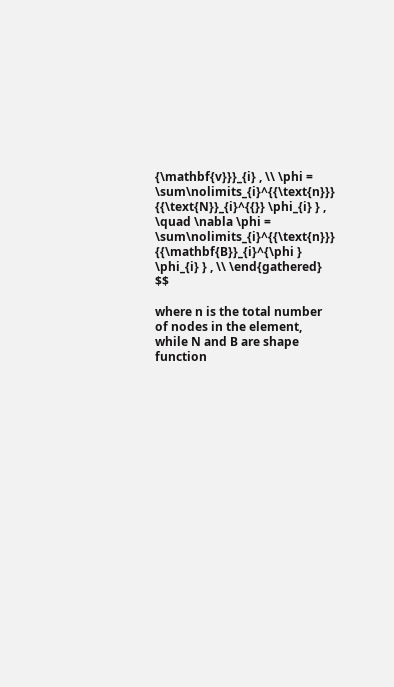{\mathbf{v}}}_{i} , \\ \phi = \sum\nolimits_{i}^{{\text{n}}} {{\text{N}}_{i}^{{}} \phi_{i} } , \quad \nabla \phi = \sum\nolimits_{i}^{{\text{n}}} {{\mathbf{B}}_{i}^{\phi } \phi_{i} } , \\ \end{gathered} $$

where n is the total number of nodes in the element, while N and B are shape function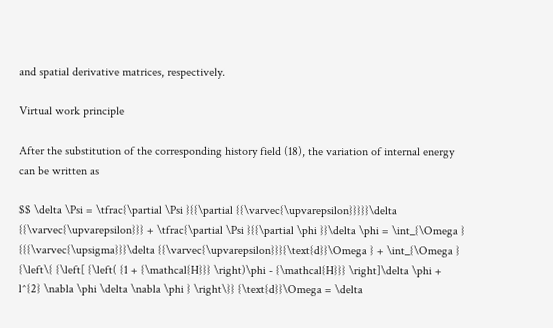and spatial derivative matrices, respectively.

Virtual work principle

After the substitution of the corresponding history field (18), the variation of internal energy can be written as

$$ \delta \Psi = \tfrac{\partial \Psi }{{\partial {{\varvec{\upvarepsilon}}}}}\delta {{\varvec{\upvarepsilon}}} + \tfrac{\partial \Psi }{{\partial \phi }}\delta \phi = \int_{\Omega } {{{\varvec{\upsigma}}}\delta {{\varvec{\upvarepsilon}}}{\text{d}}\Omega } + \int_{\Omega } {\left\{ {\left[ {\left( {1 + {\mathcal{H}}} \right)\phi - {\mathcal{H}}} \right]\delta \phi + l^{2} \nabla \phi \delta \nabla \phi } \right\}} {\text{d}}\Omega = \delta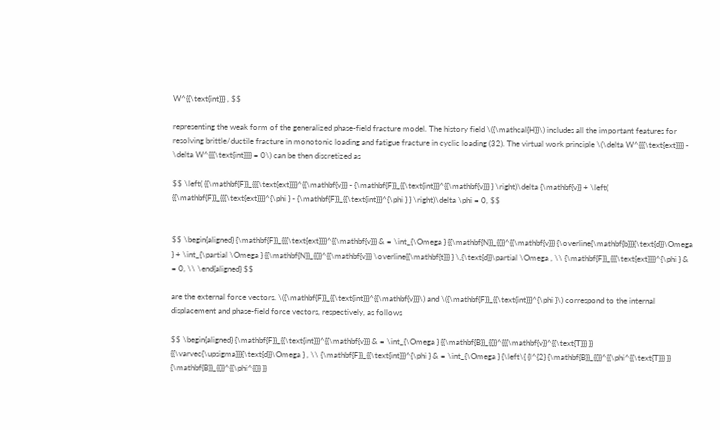W^{{\text{int}}} , $$

representing the weak form of the generalized phase-field fracture model. The history field \({\mathcal{H}}\) includes all the important features for resolving brittle/ductile fracture in monotonic loading and fatigue fracture in cyclic loading (32). The virtual work principle \(\delta W^{{{\text{ext}}}} - \delta W^{{{\text{int}}}} = 0\) can be then discretized as

$$ \left( {{\mathbf{F}}_{{{\text{ext}}}}^{{\mathbf{v}}} - {\mathbf{F}}_{{\text{int}}}^{{\mathbf{v}}} } \right)\delta {\mathbf{v}} + \left( {{\mathbf{F}}_{{{\text{ext}}}}^{\phi } - {\mathbf{F}}_{{\text{int}}}^{\phi } } \right)\delta \phi = 0, $$


$$ \begin{aligned} {\mathbf{F}}_{{{\text{ext}}}}^{{\mathbf{v}}} & = \int_{\Omega } {{\mathbf{N}}_{{}}^{{\mathbf{v}}} {\overline{\mathbf{b}}}{\text{d}}\Omega } + \int_{\partial \Omega } {{\mathbf{N}}_{{}}^{{\mathbf{v}}} \overline{{\mathbf{t}}} } \,{\text{d}}\partial \Omega , \\ {\mathbf{F}}_{{{\text{ext}}}}^{\phi } & = 0, \\ \end{aligned} $$

are the external force vectors. \({\mathbf{F}}_{{\text{int}}}^{{\mathbf{v}}}\) and \({\mathbf{F}}_{{\text{int}}}^{\phi }\) correspond to the internal displacement and phase-field force vectors, respectively, as follows

$$ \begin{aligned} {\mathbf{F}}_{{\text{int}}}^{{\mathbf{v}}} & = \int_{\Omega } {{\mathbf{B}}_{{}}^{{{\mathbf{v}}^{{\text{T}}} }} {{\varvec{\upsigma}}}{\text{d}}\Omega } , \\ {\mathbf{F}}_{{\text{int}}}^{\phi } & = \int_{\Omega } {\left\{ {l^{2} {\mathbf{B}}_{{}}^{{\phi^{{\text{T}}} }} {\mathbf{B}}_{{}}^{{\phi^{{}} }}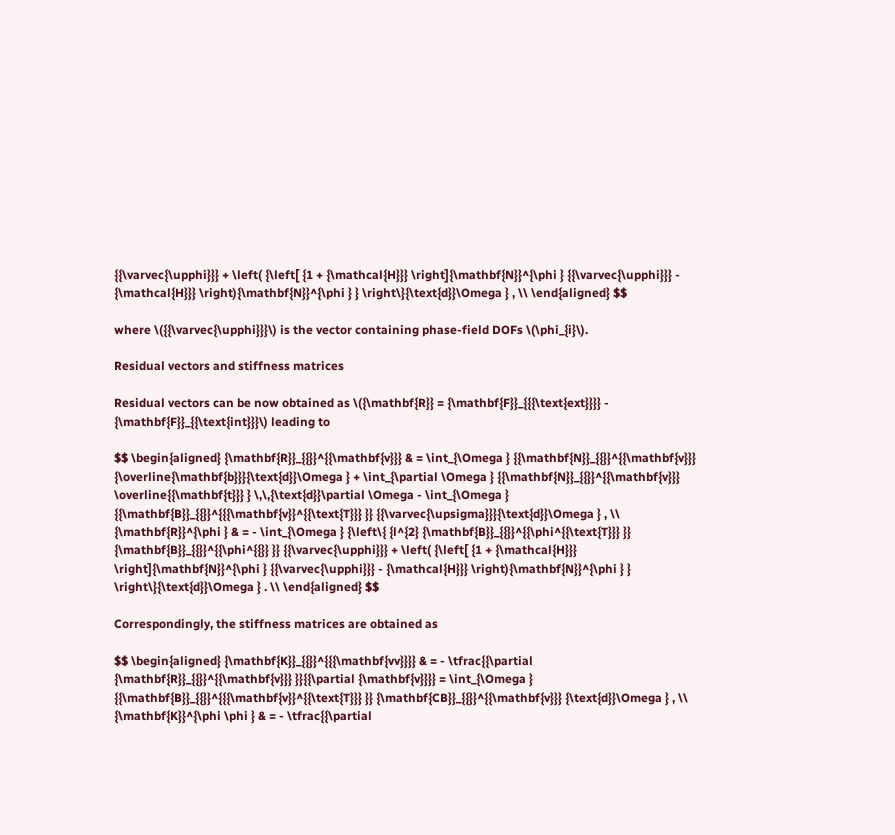{{\varvec{\upphi}}} + \left( {\left[ {1 + {\mathcal{H}}} \right]{\mathbf{N}}^{\phi } {{\varvec{\upphi}}} - {\mathcal{H}}} \right){\mathbf{N}}^{\phi } } \right\}{\text{d}}\Omega } , \\ \end{aligned} $$

where \({{\varvec{\upphi}}}\) is the vector containing phase-field DOFs \(\phi_{i}\).

Residual vectors and stiffness matrices

Residual vectors can be now obtained as \({\mathbf{R}} = {\mathbf{F}}_{{{\text{ext}}}} - {\mathbf{F}}_{{\text{int}}}\) leading to

$$ \begin{aligned} {\mathbf{R}}_{{}}^{{\mathbf{v}}} & = \int_{\Omega } {{\mathbf{N}}_{{}}^{{\mathbf{v}}} {\overline{\mathbf{b}}}{\text{d}}\Omega } + \int_{\partial \Omega } {{\mathbf{N}}_{{}}^{{\mathbf{v}}} \overline{{\mathbf{t}}} } \,\,{\text{d}}\partial \Omega - \int_{\Omega } {{\mathbf{B}}_{{}}^{{{\mathbf{v}}^{{\text{T}}} }} {{\varvec{\upsigma}}}{\text{d}}\Omega } , \\ {\mathbf{R}}^{\phi } & = - \int_{\Omega } {\left\{ {l^{2} {\mathbf{B}}_{{}}^{{\phi^{{\text{T}}} }} {\mathbf{B}}_{{}}^{{\phi^{{}} }} {{\varvec{\upphi}}} + \left( {\left[ {1 + {\mathcal{H}}} \right]{\mathbf{N}}^{\phi } {{\varvec{\upphi}}} - {\mathcal{H}}} \right){\mathbf{N}}^{\phi } } \right\}{\text{d}}\Omega } . \\ \end{aligned} $$

Correspondingly, the stiffness matrices are obtained as

$$ \begin{aligned} {\mathbf{K}}_{{}}^{{{\mathbf{vv}}}} & = - \tfrac{{\partial {\mathbf{R}}_{{}}^{{\mathbf{v}}} }}{{\partial {\mathbf{v}}}} = \int_{\Omega } {{\mathbf{B}}_{{}}^{{{\mathbf{v}}^{{\text{T}}} }} {\mathbf{CB}}_{{}}^{{\mathbf{v}}} {\text{d}}\Omega } , \\ {\mathbf{K}}^{\phi \phi } & = - \tfrac{{\partial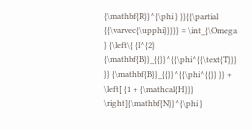{\mathbf{R}}^{\phi } }}{{\partial {{\varvec{\upphi}}}}} = \int_{\Omega } {\left\{ {l^{2} {\mathbf{B}}_{{}}^{{\phi^{{\text{T}}} }} {\mathbf{B}}_{{}}^{{\phi^{{}} }} + \left[ {1 + {\mathcal{H}}} \right]{\mathbf{N}}^{\phi }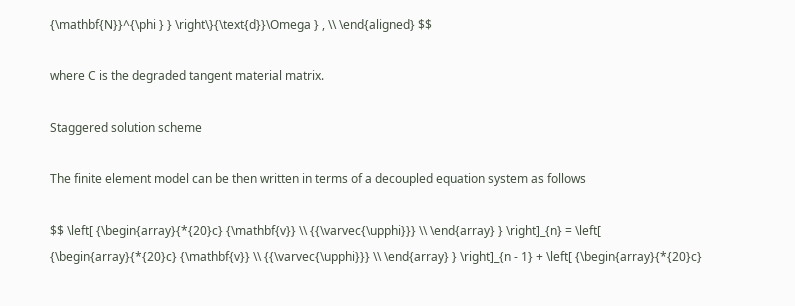{\mathbf{N}}^{\phi } } \right\}{\text{d}}\Omega } , \\ \end{aligned} $$

where C is the degraded tangent material matrix.

Staggered solution scheme

The finite element model can be then written in terms of a decoupled equation system as follows

$$ \left[ {\begin{array}{*{20}c} {\mathbf{v}} \\ {{\varvec{\upphi}}} \\ \end{array} } \right]_{n} = \left[ {\begin{array}{*{20}c} {\mathbf{v}} \\ {{\varvec{\upphi}}} \\ \end{array} } \right]_{n - 1} + \left[ {\begin{array}{*{20}c}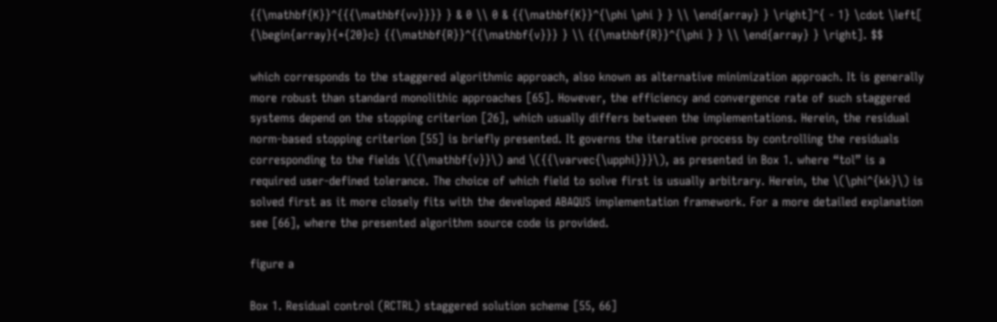{{\mathbf{K}}^{{{\mathbf{vv}}}} } & 0 \\ 0 & {{\mathbf{K}}^{\phi \phi } } \\ \end{array} } \right]^{ - 1} \cdot \left[ {\begin{array}{*{20}c} {{\mathbf{R}}^{{\mathbf{v}}} } \\ {{\mathbf{R}}^{\phi } } \\ \end{array} } \right]. $$

which corresponds to the staggered algorithmic approach, also known as alternative minimization approach. It is generally more robust than standard monolithic approaches [65]. However, the efficiency and convergence rate of such staggered systems depend on the stopping criterion [26], which usually differs between the implementations. Herein, the residual norm-based stopping criterion [55] is briefly presented. It governs the iterative process by controlling the residuals corresponding to the fields \({\mathbf{v}}\) and \({{\varvec{\upphi}}}\), as presented in Box 1. where “tol” is a required user-defined tolerance. The choice of which field to solve first is usually arbitrary. Herein, the \(\phi^{kk}\) is solved first as it more closely fits with the developed ABAQUS implementation framework. For a more detailed explanation see [66], where the presented algorithm source code is provided.

figure a

Box 1. Residual control (RCTRL) staggered solution scheme [55, 66]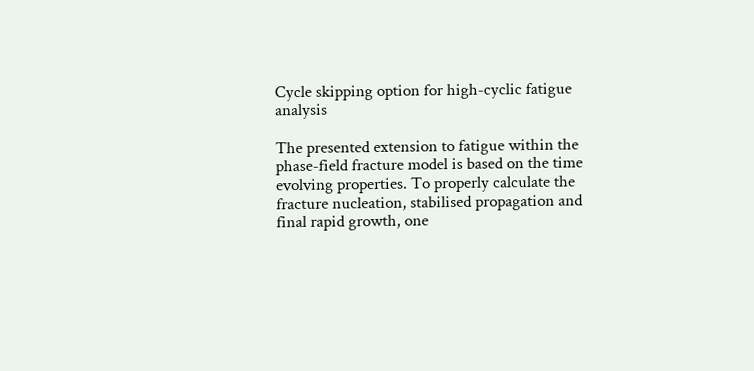Cycle skipping option for high-cyclic fatigue analysis

The presented extension to fatigue within the phase-field fracture model is based on the time evolving properties. To properly calculate the fracture nucleation, stabilised propagation and final rapid growth, one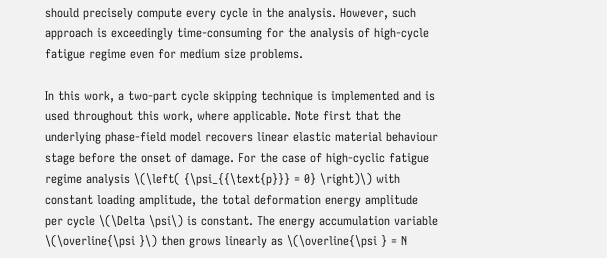should precisely compute every cycle in the analysis. However, such approach is exceedingly time-consuming for the analysis of high-cycle fatigue regime even for medium size problems.

In this work, a two-part cycle skipping technique is implemented and is used throughout this work, where applicable. Note first that the underlying phase-field model recovers linear elastic material behaviour stage before the onset of damage. For the case of high-cyclic fatigue regime analysis \(\left( {\psi_{{\text{p}}} = 0} \right)\) with constant loading amplitude, the total deformation energy amplitude per cycle \(\Delta \psi\) is constant. The energy accumulation variable \(\overline{\psi }\) then grows linearly as \(\overline{\psi } = N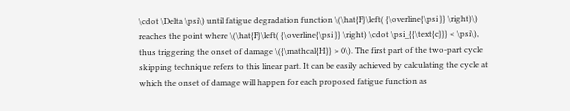\cdot \Delta \psi\) until fatigue degradation function \(\hat{F}\left( {\overline{\psi }} \right)\) reaches the point where \(\hat{F}\left( {\overline{\psi }} \right) \cdot \psi_{{\text{c}}} < \psi\), thus triggering the onset of damage \({\mathcal{H}} > 0\). The first part of the two-part cycle skipping technique refers to this linear part. It can be easily achieved by calculating the cycle at which the onset of damage will happen for each proposed fatigue function as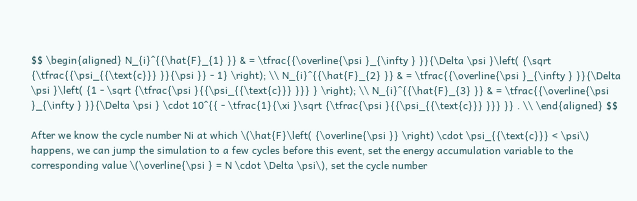$$ \begin{aligned} N_{i}^{{\hat{F}_{1} }} & = \tfrac{{\overline{\psi }_{\infty } }}{\Delta \psi }\left( {\sqrt {\tfrac{{\psi_{{\text{c}}} }}{\psi }} - 1} \right); \\ N_{i}^{{\hat{F}_{2} }} & = \tfrac{{\overline{\psi }_{\infty } }}{\Delta \psi }\left( {1 - \sqrt {\tfrac{\psi }{{\psi_{{\text{c}}} }}} } \right); \\ N_{i}^{{\hat{F}_{3} }} & = \tfrac{{\overline{\psi }_{\infty } }}{\Delta \psi } \cdot 10^{{ - \tfrac{1}{\xi }\sqrt {\tfrac{\psi }{{\psi_{{\text{c}}} }}} }} . \\ \end{aligned} $$

After we know the cycle number Ni at which \(\hat{F}\left( {\overline{\psi }} \right) \cdot \psi_{{\text{c}}} < \psi\) happens, we can jump the simulation to a few cycles before this event, set the energy accumulation variable to the corresponding value \(\overline{\psi } = N \cdot \Delta \psi\), set the cycle number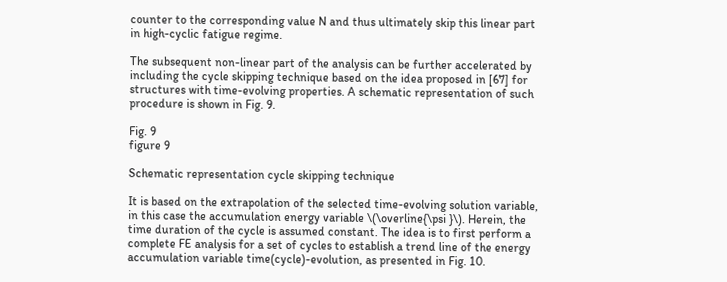counter to the corresponding value N and thus ultimately skip this linear part in high-cyclic fatigue regime.

The subsequent non-linear part of the analysis can be further accelerated by including the cycle skipping technique based on the idea proposed in [67] for structures with time-evolving properties. A schematic representation of such procedure is shown in Fig. 9.

Fig. 9
figure 9

Schematic representation cycle skipping technique

It is based on the extrapolation of the selected time-evolving solution variable, in this case the accumulation energy variable \(\overline{\psi }\). Herein, the time duration of the cycle is assumed constant. The idea is to first perform a complete FE analysis for a set of cycles to establish a trend line of the energy accumulation variable time(cycle)-evolution, as presented in Fig. 10.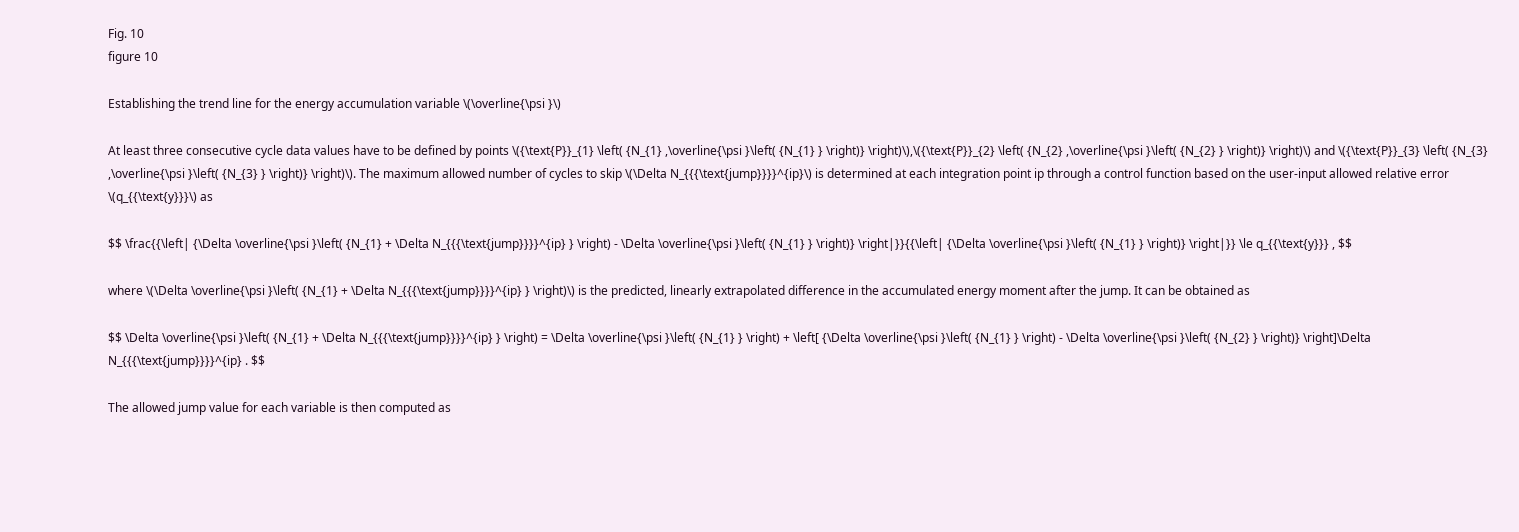Fig. 10
figure 10

Establishing the trend line for the energy accumulation variable \(\overline{\psi }\)

At least three consecutive cycle data values have to be defined by points \({\text{P}}_{1} \left( {N_{1} ,\overline{\psi }\left( {N_{1} } \right)} \right)\),\({\text{P}}_{2} \left( {N_{2} ,\overline{\psi }\left( {N_{2} } \right)} \right)\) and \({\text{P}}_{3} \left( {N_{3} ,\overline{\psi }\left( {N_{3} } \right)} \right)\). The maximum allowed number of cycles to skip \(\Delta N_{{{\text{jump}}}}^{ip}\) is determined at each integration point ip through a control function based on the user-input allowed relative error \(q_{{\text{y}}}\) as

$$ \frac{{\left| {\Delta \overline{\psi }\left( {N_{1} + \Delta N_{{{\text{jump}}}}^{ip} } \right) - \Delta \overline{\psi }\left( {N_{1} } \right)} \right|}}{{\left| {\Delta \overline{\psi }\left( {N_{1} } \right)} \right|}} \le q_{{\text{y}}} , $$

where \(\Delta \overline{\psi }\left( {N_{1} + \Delta N_{{{\text{jump}}}}^{ip} } \right)\) is the predicted, linearly extrapolated difference in the accumulated energy moment after the jump. It can be obtained as

$$ \Delta \overline{\psi }\left( {N_{1} + \Delta N_{{{\text{jump}}}}^{ip} } \right) = \Delta \overline{\psi }\left( {N_{1} } \right) + \left[ {\Delta \overline{\psi }\left( {N_{1} } \right) - \Delta \overline{\psi }\left( {N_{2} } \right)} \right]\Delta N_{{{\text{jump}}}}^{ip} . $$

The allowed jump value for each variable is then computed as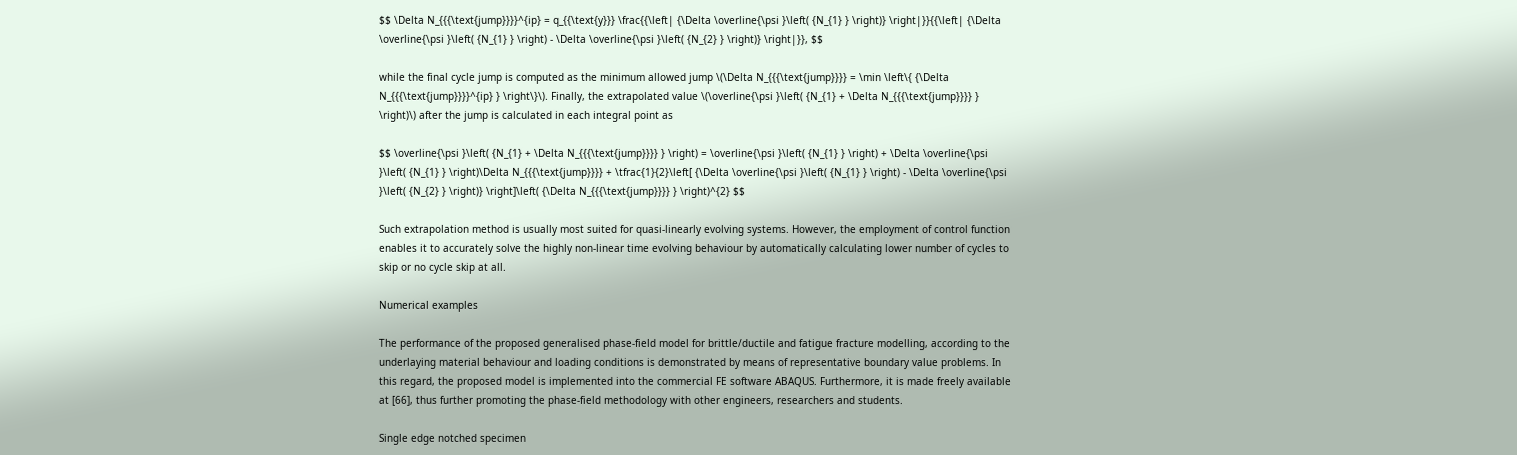$$ \Delta N_{{{\text{jump}}}}^{ip} = q_{{\text{y}}} \frac{{\left| {\Delta \overline{\psi }\left( {N_{1} } \right)} \right|}}{{\left| {\Delta \overline{\psi }\left( {N_{1} } \right) - \Delta \overline{\psi }\left( {N_{2} } \right)} \right|}}, $$

while the final cycle jump is computed as the minimum allowed jump \(\Delta N_{{{\text{jump}}}} = \min \left\{ {\Delta N_{{{\text{jump}}}}^{ip} } \right\}\). Finally, the extrapolated value \(\overline{\psi }\left( {N_{1} + \Delta N_{{{\text{jump}}}} } \right)\) after the jump is calculated in each integral point as

$$ \overline{\psi }\left( {N_{1} + \Delta N_{{{\text{jump}}}} } \right) = \overline{\psi }\left( {N_{1} } \right) + \Delta \overline{\psi }\left( {N_{1} } \right)\Delta N_{{{\text{jump}}}} + \tfrac{1}{2}\left[ {\Delta \overline{\psi }\left( {N_{1} } \right) - \Delta \overline{\psi }\left( {N_{2} } \right)} \right]\left( {\Delta N_{{{\text{jump}}}} } \right)^{2} $$

Such extrapolation method is usually most suited for quasi-linearly evolving systems. However, the employment of control function enables it to accurately solve the highly non-linear time evolving behaviour by automatically calculating lower number of cycles to skip or no cycle skip at all.

Numerical examples

The performance of the proposed generalised phase-field model for brittle/ductile and fatigue fracture modelling, according to the underlaying material behaviour and loading conditions is demonstrated by means of representative boundary value problems. In this regard, the proposed model is implemented into the commercial FE software ABAQUS. Furthermore, it is made freely available at [66], thus further promoting the phase-field methodology with other engineers, researchers and students.

Single edge notched specimen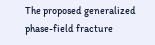The proposed generalized phase-field fracture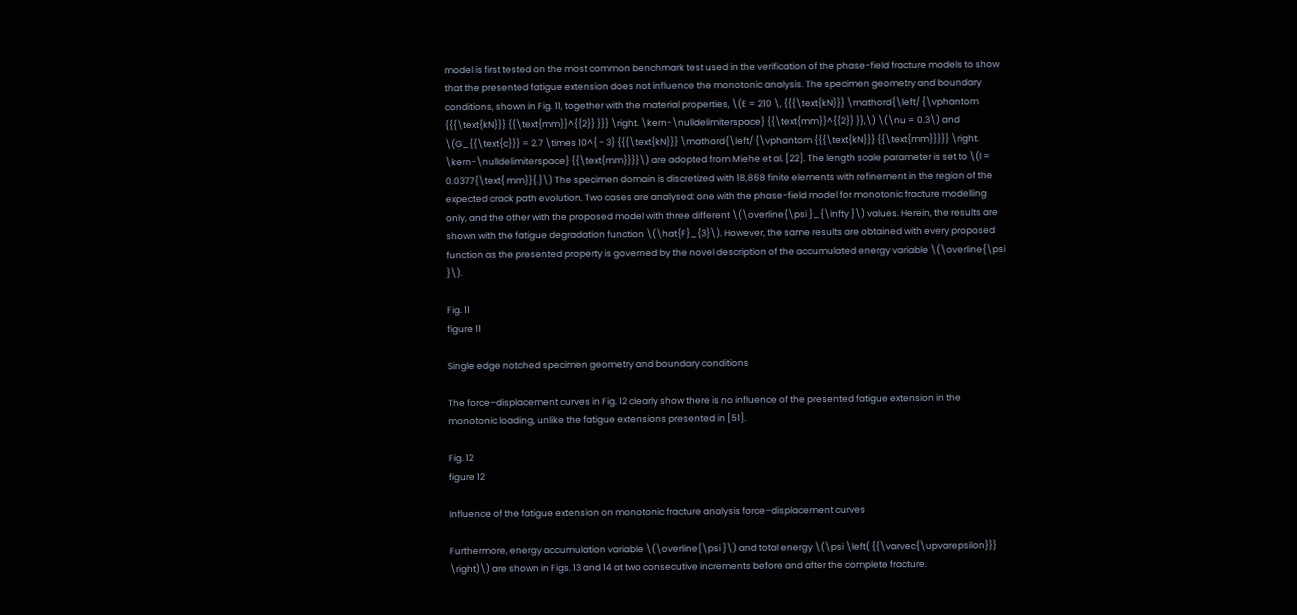model is first tested on the most common benchmark test used in the verification of the phase-field fracture models to show that the presented fatigue extension does not influence the monotonic analysis. The specimen geometry and boundary conditions, shown in Fig. 11, together with the material properties, \(E = 210 \, {{{\text{kN}}} \mathord{\left/ {\vphantom {{{\text{kN}}} {{\text{mm}}^{{2}} }}} \right. \kern-\nulldelimiterspace} {{\text{mm}}^{{2}} }},\) \(\nu = 0.3\) and \(G_{{\text{c}}} = 2.7 \times 10^{ - 3} {{{\text{kN}}} \mathord{\left/ {\vphantom {{{\text{kN}}} {{\text{mm}}}}} \right. \kern-\nulldelimiterspace} {{\text{mm}}}}\) are adopted from Miehe et al. [22]. The length scale parameter is set to \(l = 0.0377{\text{ mm}}{.}\) The specimen domain is discretized with 18,868 finite elements with refinement in the region of the expected crack path evolution. Two cases are analysed: one with the phase-field model for monotonic fracture modelling only, and the other with the proposed model with three different \(\overline{\psi }_{\infty }\) values. Herein, the results are shown with the fatigue degradation function \(\hat{F}_{3}\). However, the same results are obtained with every proposed function as the presented property is governed by the novel description of the accumulated energy variable \(\overline{\psi }\).

Fig. 11
figure 11

Single edge notched specimen geometry and boundary conditions

The force–displacement curves in Fig. 12 clearly show there is no influence of the presented fatigue extension in the monotonic loading, unlike the fatigue extensions presented in [51].

Fig. 12
figure 12

Influence of the fatigue extension on monotonic fracture analysis force–displacement curves

Furthermore, energy accumulation variable \(\overline{\psi }\) and total energy \(\psi \left( {{\varvec{\upvarepsilon}}} \right)\) are shown in Figs. 13 and 14 at two consecutive increments before and after the complete fracture.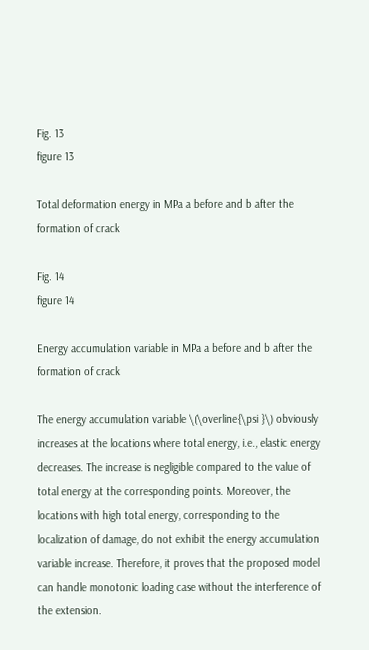Fig. 13
figure 13

Total deformation energy in MPa a before and b after the formation of crack

Fig. 14
figure 14

Energy accumulation variable in MPa a before and b after the formation of crack

The energy accumulation variable \(\overline{\psi }\) obviously increases at the locations where total energy, i.e., elastic energy decreases. The increase is negligible compared to the value of total energy at the corresponding points. Moreover, the locations with high total energy, corresponding to the localization of damage, do not exhibit the energy accumulation variable increase. Therefore, it proves that the proposed model can handle monotonic loading case without the interference of the extension.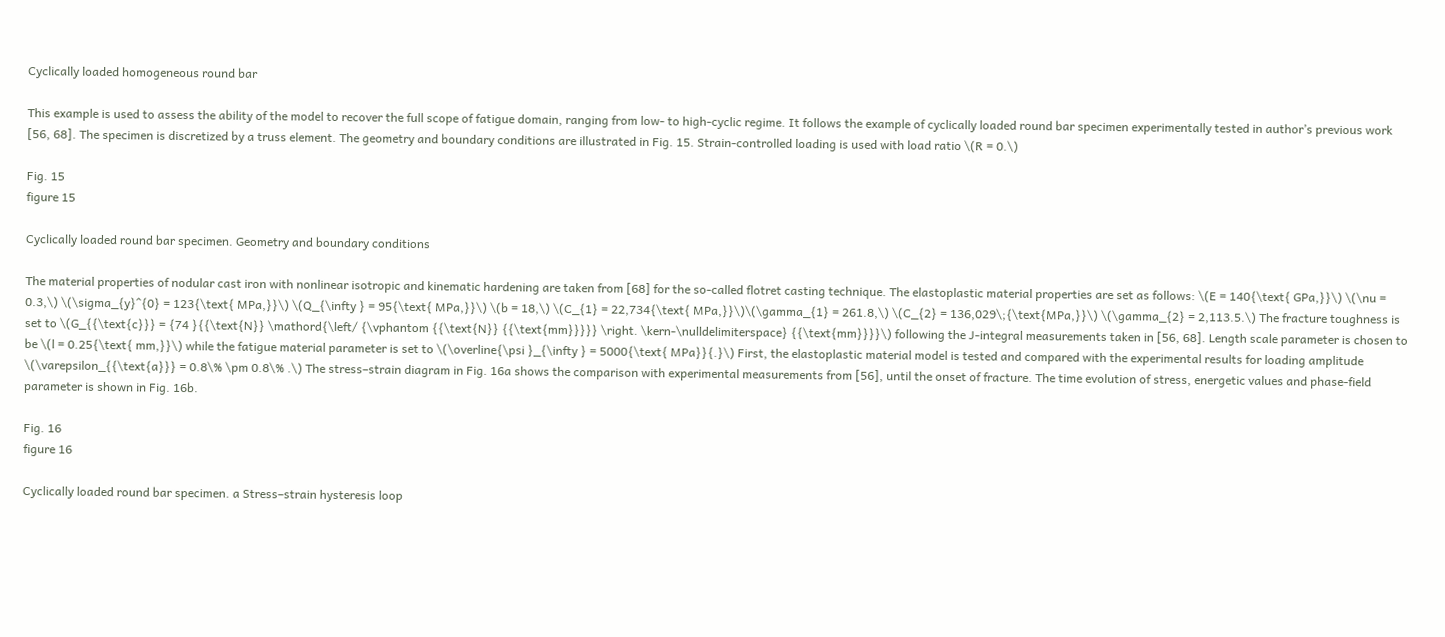Cyclically loaded homogeneous round bar

This example is used to assess the ability of the model to recover the full scope of fatigue domain, ranging from low- to high-cyclic regime. It follows the example of cyclically loaded round bar specimen experimentally tested in author’s previous work [56, 68]. The specimen is discretized by a truss element. The geometry and boundary conditions are illustrated in Fig. 15. Strain-controlled loading is used with load ratio \(R = 0.\)

Fig. 15
figure 15

Cyclically loaded round bar specimen. Geometry and boundary conditions

The material properties of nodular cast iron with nonlinear isotropic and kinematic hardening are taken from [68] for the so-called flotret casting technique. The elastoplastic material properties are set as follows: \(E = 140{\text{ GPa,}}\) \(\nu = 0.3,\) \(\sigma_{y}^{0} = 123{\text{ MPa,}}\) \(Q_{\infty } = 95{\text{ MPa,}}\) \(b = 18,\) \(C_{1} = 22,734{\text{ MPa,}}\)\(\gamma_{1} = 261.8,\) \(C_{2} = 136,029\;{\text{MPa,}}\) \(\gamma_{2} = 2,113.5.\) The fracture toughness is set to \(G_{{\text{c}}} = {74 }{{\text{N}} \mathord{\left/ {\vphantom {{\text{N}} {{\text{mm}}}}} \right. \kern-\nulldelimiterspace} {{\text{mm}}}}\) following the J-integral measurements taken in [56, 68]. Length scale parameter is chosen to be \(l = 0.25{\text{ mm,}}\) while the fatigue material parameter is set to \(\overline{\psi }_{\infty } = 5000{\text{ MPa}}{.}\) First, the elastoplastic material model is tested and compared with the experimental results for loading amplitude \(\varepsilon_{{\text{a}}} = 0.8\% \pm 0.8\% .\) The stress–strain diagram in Fig. 16a shows the comparison with experimental measurements from [56], until the onset of fracture. The time evolution of stress, energetic values and phase-field parameter is shown in Fig. 16b.

Fig. 16
figure 16

Cyclically loaded round bar specimen. a Stress–strain hysteresis loop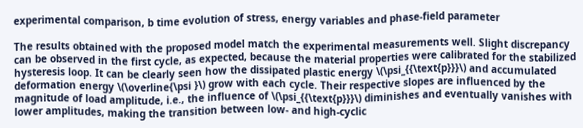experimental comparison, b time evolution of stress, energy variables and phase-field parameter

The results obtained with the proposed model match the experimental measurements well. Slight discrepancy can be observed in the first cycle, as expected, because the material properties were calibrated for the stabilized hysteresis loop. It can be clearly seen how the dissipated plastic energy \(\psi_{{\text{p}}}\) and accumulated deformation energy \(\overline{\psi }\) grow with each cycle. Their respective slopes are influenced by the magnitude of load amplitude, i.e., the influence of \(\psi_{{\text{p}}}\) diminishes and eventually vanishes with lower amplitudes, making the transition between low- and high-cyclic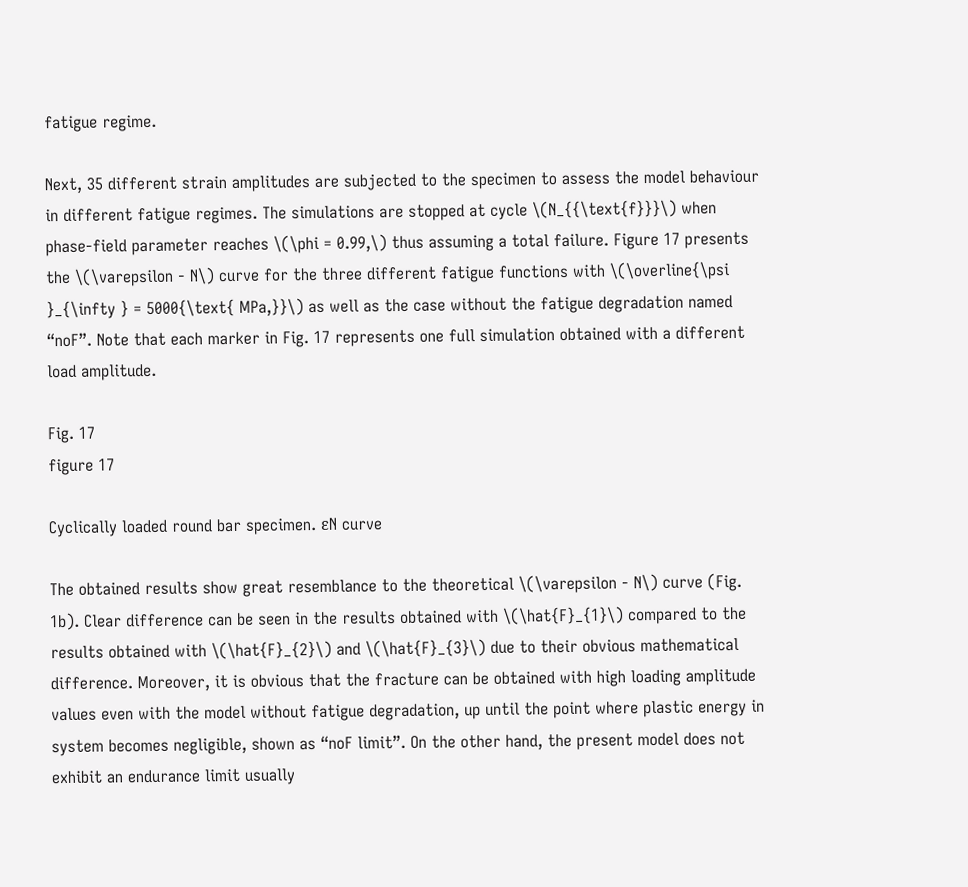fatigue regime.

Next, 35 different strain amplitudes are subjected to the specimen to assess the model behaviour in different fatigue regimes. The simulations are stopped at cycle \(N_{{\text{f}}}\) when phase-field parameter reaches \(\phi = 0.99,\) thus assuming a total failure. Figure 17 presents the \(\varepsilon - N\) curve for the three different fatigue functions with \(\overline{\psi }_{\infty } = 5000{\text{ MPa,}}\) as well as the case without the fatigue degradation named “noF”. Note that each marker in Fig. 17 represents one full simulation obtained with a different load amplitude.

Fig. 17
figure 17

Cyclically loaded round bar specimen. εN curve

The obtained results show great resemblance to the theoretical \(\varepsilon - N\) curve (Fig. 1b). Clear difference can be seen in the results obtained with \(\hat{F}_{1}\) compared to the results obtained with \(\hat{F}_{2}\) and \(\hat{F}_{3}\) due to their obvious mathematical difference. Moreover, it is obvious that the fracture can be obtained with high loading amplitude values even with the model without fatigue degradation, up until the point where plastic energy in system becomes negligible, shown as “noF limit”. On the other hand, the present model does not exhibit an endurance limit usually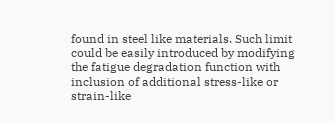found in steel like materials. Such limit could be easily introduced by modifying the fatigue degradation function with inclusion of additional stress-like or strain-like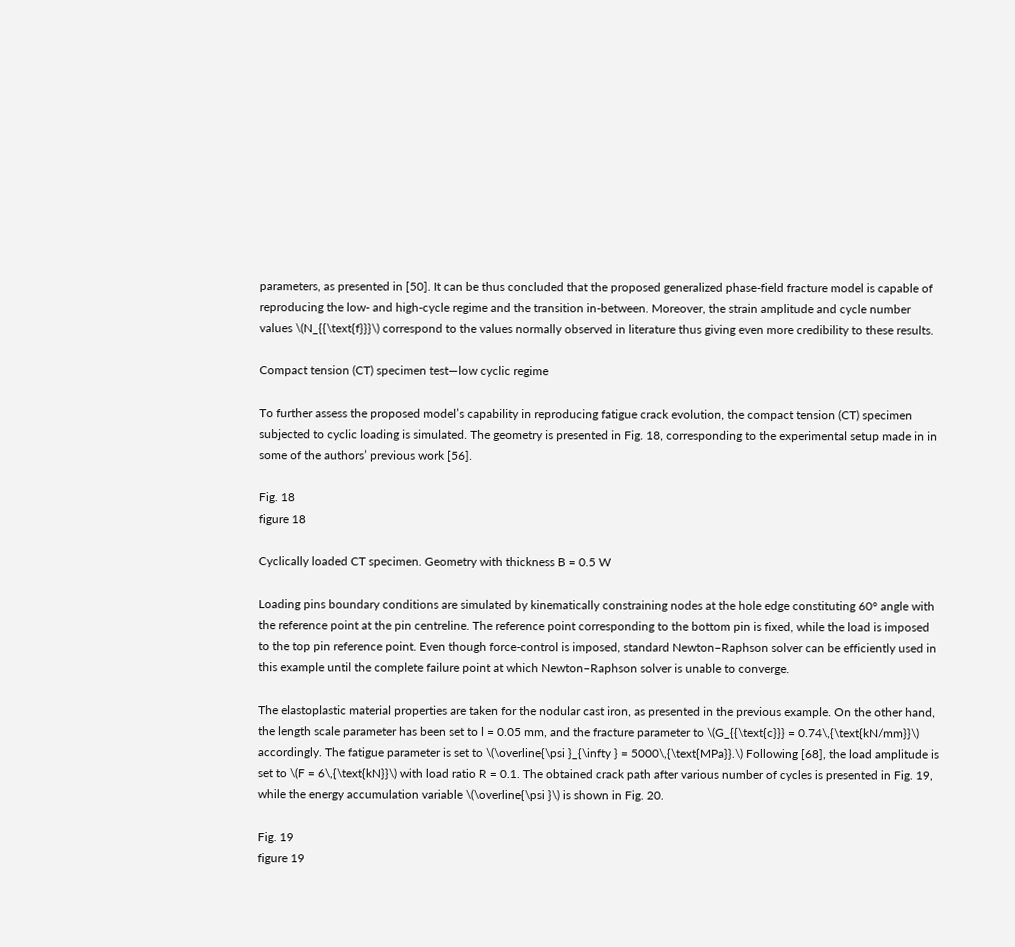parameters, as presented in [50]. It can be thus concluded that the proposed generalized phase-field fracture model is capable of reproducing the low- and high-cycle regime and the transition in-between. Moreover, the strain amplitude and cycle number values \(N_{{\text{f}}}\) correspond to the values normally observed in literature thus giving even more credibility to these results.

Compact tension (CT) specimen test—low cyclic regime

To further assess the proposed model’s capability in reproducing fatigue crack evolution, the compact tension (CT) specimen subjected to cyclic loading is simulated. The geometry is presented in Fig. 18, corresponding to the experimental setup made in in some of the authors’ previous work [56].

Fig. 18
figure 18

Cyclically loaded CT specimen. Geometry with thickness B = 0.5 W

Loading pins boundary conditions are simulated by kinematically constraining nodes at the hole edge constituting 60° angle with the reference point at the pin centreline. The reference point corresponding to the bottom pin is fixed, while the load is imposed to the top pin reference point. Even though force-control is imposed, standard Newton–Raphson solver can be efficiently used in this example until the complete failure point at which Newton–Raphson solver is unable to converge.

The elastoplastic material properties are taken for the nodular cast iron, as presented in the previous example. On the other hand, the length scale parameter has been set to l = 0.05 mm, and the fracture parameter to \(G_{{\text{c}}} = 0.74\,{\text{kN/mm}}\) accordingly. The fatigue parameter is set to \(\overline{\psi }_{\infty } = 5000\,{\text{MPa}}.\) Following [68], the load amplitude is set to \(F = 6\,{\text{kN}}\) with load ratio R = 0.1. The obtained crack path after various number of cycles is presented in Fig. 19, while the energy accumulation variable \(\overline{\psi }\) is shown in Fig. 20.

Fig. 19
figure 19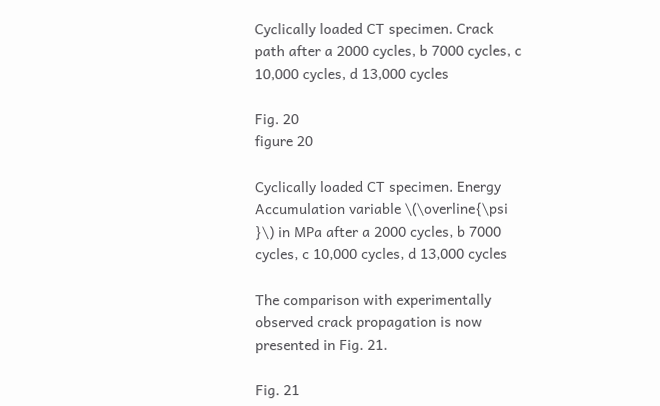Cyclically loaded CT specimen. Crack path after a 2000 cycles, b 7000 cycles, c 10,000 cycles, d 13,000 cycles

Fig. 20
figure 20

Cyclically loaded CT specimen. Energy Accumulation variable \(\overline{\psi }\) in MPa after a 2000 cycles, b 7000 cycles, c 10,000 cycles, d 13,000 cycles

The comparison with experimentally observed crack propagation is now presented in Fig. 21.

Fig. 21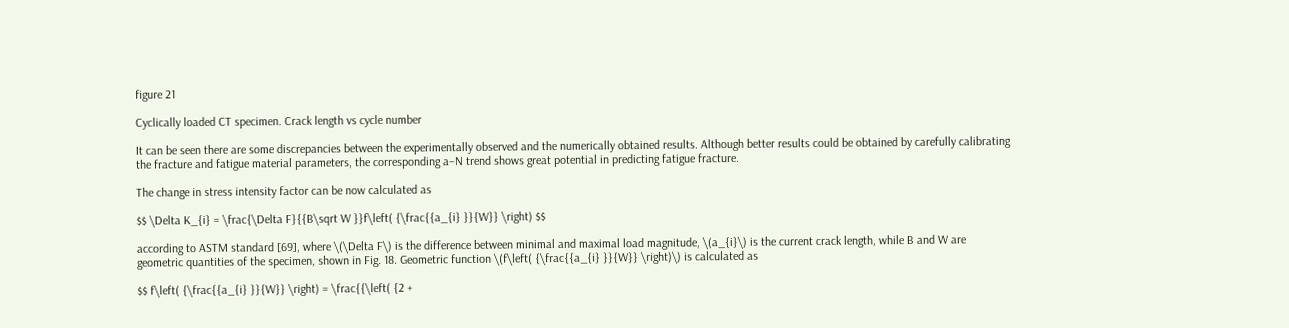figure 21

Cyclically loaded CT specimen. Crack length vs cycle number

It can be seen there are some discrepancies between the experimentally observed and the numerically obtained results. Although better results could be obtained by carefully calibrating the fracture and fatigue material parameters, the corresponding a–N trend shows great potential in predicting fatigue fracture.

The change in stress intensity factor can be now calculated as

$$ \Delta K_{i} = \frac{\Delta F}{{B\sqrt W }}f\left( {\frac{{a_{i} }}{W}} \right) $$

according to ASTM standard [69], where \(\Delta F\) is the difference between minimal and maximal load magnitude, \(a_{i}\) is the current crack length, while B and W are geometric quantities of the specimen, shown in Fig. 18. Geometric function \(f\left( {\frac{{a_{i} }}{W}} \right)\) is calculated as

$$ f\left( {\frac{{a_{i} }}{W}} \right) = \frac{{\left( {2 +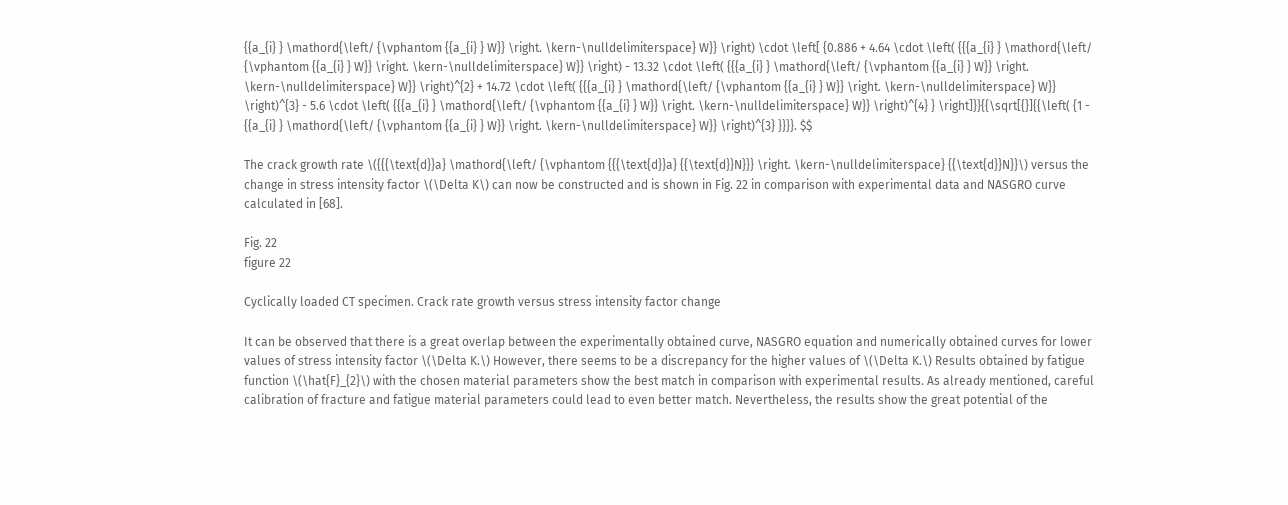{{a_{i} } \mathord{\left/ {\vphantom {{a_{i} } W}} \right. \kern-\nulldelimiterspace} W}} \right) \cdot \left[ {0.886 + 4.64 \cdot \left( {{{a_{i} } \mathord{\left/ {\vphantom {{a_{i} } W}} \right. \kern-\nulldelimiterspace} W}} \right) - 13.32 \cdot \left( {{{a_{i} } \mathord{\left/ {\vphantom {{a_{i} } W}} \right. \kern-\nulldelimiterspace} W}} \right)^{2} + 14.72 \cdot \left( {{{a_{i} } \mathord{\left/ {\vphantom {{a_{i} } W}} \right. \kern-\nulldelimiterspace} W}} \right)^{3} - 5.6 \cdot \left( {{{a_{i} } \mathord{\left/ {\vphantom {{a_{i} } W}} \right. \kern-\nulldelimiterspace} W}} \right)^{4} } \right]}}{{\sqrt[{}]{{\left( {1 - {{a_{i} } \mathord{\left/ {\vphantom {{a_{i} } W}} \right. \kern-\nulldelimiterspace} W}} \right)^{3} }}}}. $$

The crack growth rate \({{{\text{d}}a} \mathord{\left/ {\vphantom {{{\text{d}}a} {{\text{d}}N}}} \right. \kern-\nulldelimiterspace} {{\text{d}}N}}\) versus the change in stress intensity factor \(\Delta K\) can now be constructed and is shown in Fig. 22 in comparison with experimental data and NASGRO curve calculated in [68].

Fig. 22
figure 22

Cyclically loaded CT specimen. Crack rate growth versus stress intensity factor change

It can be observed that there is a great overlap between the experimentally obtained curve, NASGRO equation and numerically obtained curves for lower values of stress intensity factor \(\Delta K.\) However, there seems to be a discrepancy for the higher values of \(\Delta K.\) Results obtained by fatigue function \(\hat{F}_{2}\) with the chosen material parameters show the best match in comparison with experimental results. As already mentioned, careful calibration of fracture and fatigue material parameters could lead to even better match. Nevertheless, the results show the great potential of the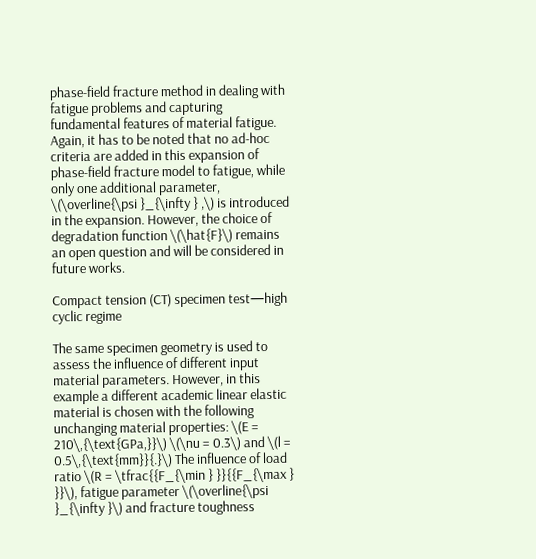phase-field fracture method in dealing with fatigue problems and capturing fundamental features of material fatigue. Again, it has to be noted that no ad-hoc criteria are added in this expansion of phase-field fracture model to fatigue, while only one additional parameter, \(\overline{\psi }_{\infty } ,\) is introduced in the expansion. However, the choice of degradation function \(\hat{F}\) remains an open question and will be considered in future works.

Compact tension (CT) specimen test—high cyclic regime

The same specimen geometry is used to assess the influence of different input material parameters. However, in this example a different academic linear elastic material is chosen with the following unchanging material properties: \(E = 210\,{\text{GPa,}}\) \(\nu = 0.3\) and \(l = 0.5\,{\text{mm}}{.}\) The influence of load ratio \(R = \tfrac{{F_{\min } }}{{F_{\max } }}\), fatigue parameter \(\overline{\psi }_{\infty }\) and fracture toughness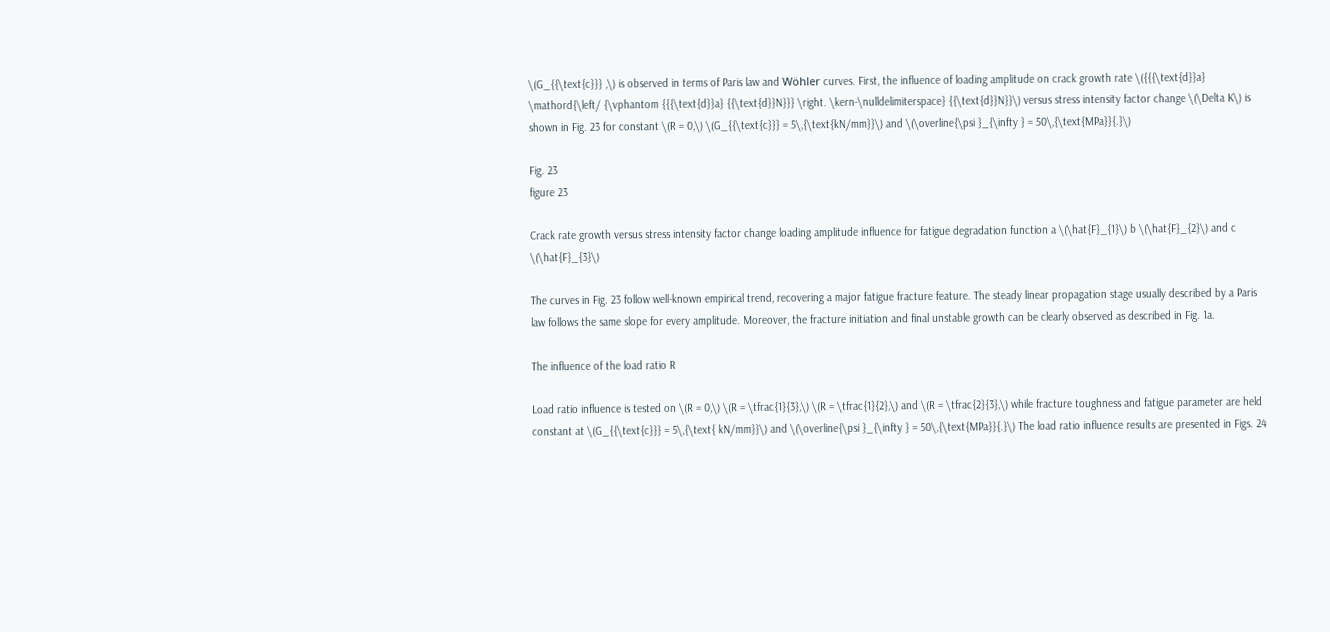\(G_{{\text{c}}} ,\) is observed in terms of Paris law and Wöhler curves. First, the influence of loading amplitude on crack growth rate \({{{\text{d}}a} \mathord{\left/ {\vphantom {{{\text{d}}a} {{\text{d}}N}}} \right. \kern-\nulldelimiterspace} {{\text{d}}N}}\) versus stress intensity factor change \(\Delta K\) is shown in Fig. 23 for constant \(R = 0,\) \(G_{{\text{c}}} = 5\,{\text{kN/mm}}\) and \(\overline{\psi }_{\infty } = 50\,{\text{MPa}}{.}\)

Fig. 23
figure 23

Crack rate growth versus stress intensity factor change loading amplitude influence for fatigue degradation function a \(\hat{F}_{1}\) b \(\hat{F}_{2}\) and c \(\hat{F}_{3}\)

The curves in Fig. 23 follow well-known empirical trend, recovering a major fatigue fracture feature. The steady linear propagation stage usually described by a Paris law follows the same slope for every amplitude. Moreover, the fracture initiation and final unstable growth can be clearly observed as described in Fig. 1a.

The influence of the load ratio R

Load ratio influence is tested on \(R = 0,\) \(R = \tfrac{1}{3},\) \(R = \tfrac{1}{2},\) and \(R = \tfrac{2}{3},\) while fracture toughness and fatigue parameter are held constant at \(G_{{\text{c}}} = 5\,{\text{ kN/mm}}\) and \(\overline{\psi }_{\infty } = 50\,{\text{MPa}}{.}\) The load ratio influence results are presented in Figs. 24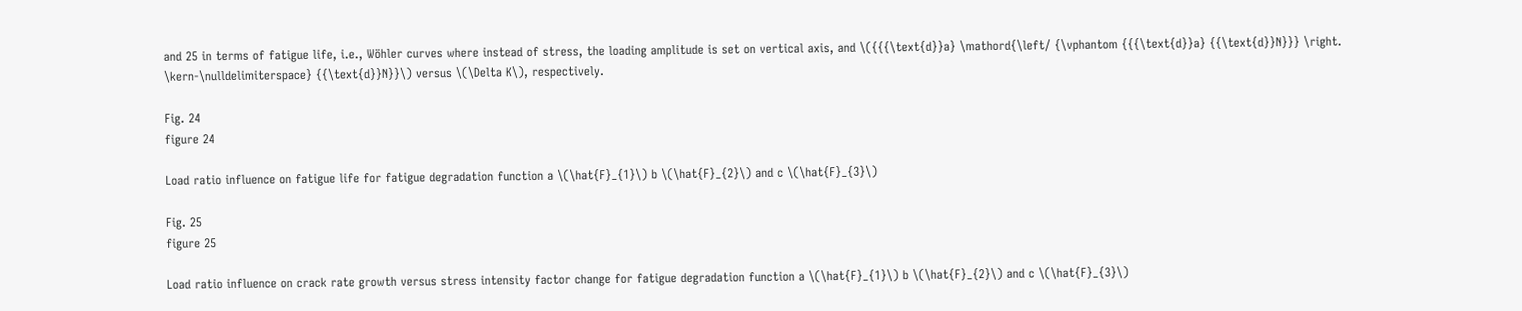and 25 in terms of fatigue life, i.e., Wöhler curves where instead of stress, the loading amplitude is set on vertical axis, and \({{{\text{d}}a} \mathord{\left/ {\vphantom {{{\text{d}}a} {{\text{d}}N}}} \right. \kern-\nulldelimiterspace} {{\text{d}}N}}\) versus \(\Delta K\), respectively.

Fig. 24
figure 24

Load ratio influence on fatigue life for fatigue degradation function a \(\hat{F}_{1}\) b \(\hat{F}_{2}\) and c \(\hat{F}_{3}\)

Fig. 25
figure 25

Load ratio influence on crack rate growth versus stress intensity factor change for fatigue degradation function a \(\hat{F}_{1}\) b \(\hat{F}_{2}\) and c \(\hat{F}_{3}\)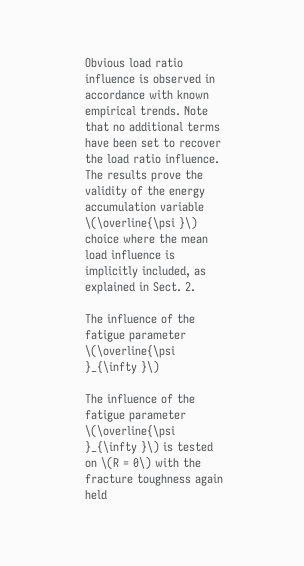Obvious load ratio influence is observed in accordance with known empirical trends. Note that no additional terms have been set to recover the load ratio influence. The results prove the validity of the energy accumulation variable \(\overline{\psi }\) choice where the mean load influence is implicitly included, as explained in Sect. 2.

The influence of the fatigue parameter \(\overline{\psi }_{\infty }\)

The influence of the fatigue parameter \(\overline{\psi }_{\infty }\) is tested on \(R = 0\) with the fracture toughness again held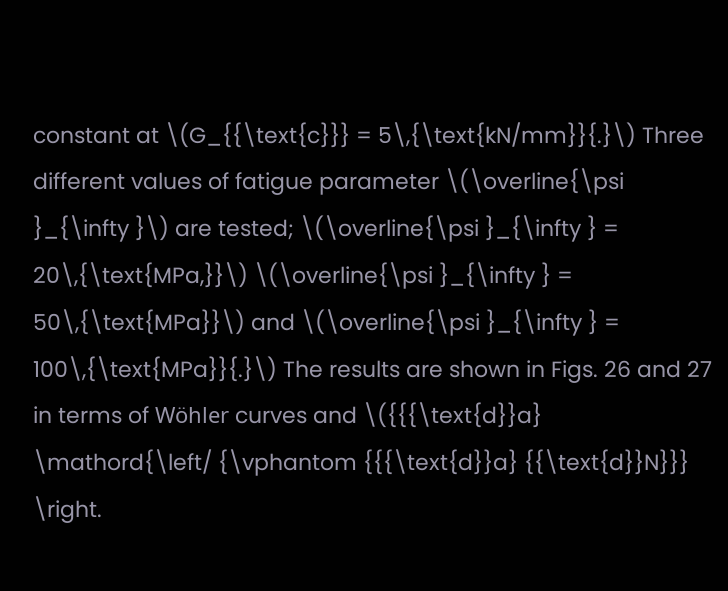constant at \(G_{{\text{c}}} = 5\,{\text{kN/mm}}{.}\) Three different values of fatigue parameter \(\overline{\psi }_{\infty }\) are tested; \(\overline{\psi }_{\infty } = 20\,{\text{MPa,}}\) \(\overline{\psi }_{\infty } = 50\,{\text{MPa}}\) and \(\overline{\psi }_{\infty } = 100\,{\text{MPa}}{.}\) The results are shown in Figs. 26 and 27 in terms of Wöhler curves and \({{{\text{d}}a} \mathord{\left/ {\vphantom {{{\text{d}}a} {{\text{d}}N}}} \right.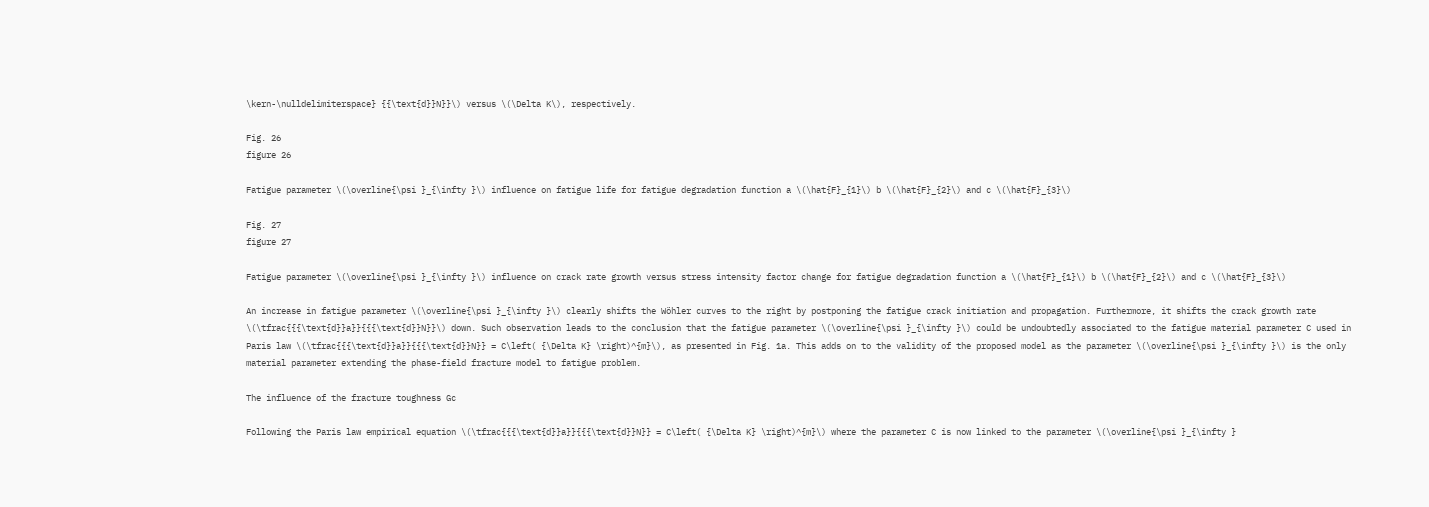\kern-\nulldelimiterspace} {{\text{d}}N}}\) versus \(\Delta K\), respectively.

Fig. 26
figure 26

Fatigue parameter \(\overline{\psi }_{\infty }\) influence on fatigue life for fatigue degradation function a \(\hat{F}_{1}\) b \(\hat{F}_{2}\) and c \(\hat{F}_{3}\)

Fig. 27
figure 27

Fatigue parameter \(\overline{\psi }_{\infty }\) influence on crack rate growth versus stress intensity factor change for fatigue degradation function a \(\hat{F}_{1}\) b \(\hat{F}_{2}\) and c \(\hat{F}_{3}\)

An increase in fatigue parameter \(\overline{\psi }_{\infty }\) clearly shifts the Wöhler curves to the right by postponing the fatigue crack initiation and propagation. Furthermore, it shifts the crack growth rate \(\tfrac{{{\text{d}}a}}{{{\text{d}}N}}\) down. Such observation leads to the conclusion that the fatigue parameter \(\overline{\psi }_{\infty }\) could be undoubtedly associated to the fatigue material parameter C used in Paris law \(\tfrac{{{\text{d}}a}}{{{\text{d}}N}} = C\left( {\Delta K} \right)^{m}\), as presented in Fig. 1a. This adds on to the validity of the proposed model as the parameter \(\overline{\psi }_{\infty }\) is the only material parameter extending the phase-field fracture model to fatigue problem.

The influence of the fracture toughness Gc

Following the Paris law empirical equation \(\tfrac{{{\text{d}}a}}{{{\text{d}}N}} = C\left( {\Delta K} \right)^{m}\) where the parameter C is now linked to the parameter \(\overline{\psi }_{\infty }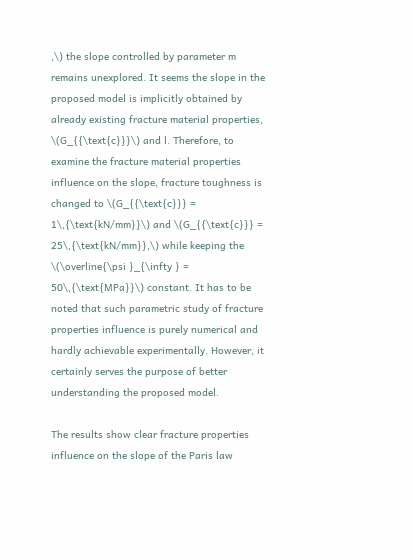,\) the slope controlled by parameter m remains unexplored. It seems the slope in the proposed model is implicitly obtained by already existing fracture material properties, \(G_{{\text{c}}}\) and l. Therefore, to examine the fracture material properties influence on the slope, fracture toughness is changed to \(G_{{\text{c}}} = 1\,{\text{kN/mm}}\) and \(G_{{\text{c}}} = 25\,{\text{kN/mm}},\) while keeping the \(\overline{\psi }_{\infty } = 50\,{\text{MPa}}\) constant. It has to be noted that such parametric study of fracture properties influence is purely numerical and hardly achievable experimentally. However, it certainly serves the purpose of better understanding the proposed model.

The results show clear fracture properties influence on the slope of the Paris law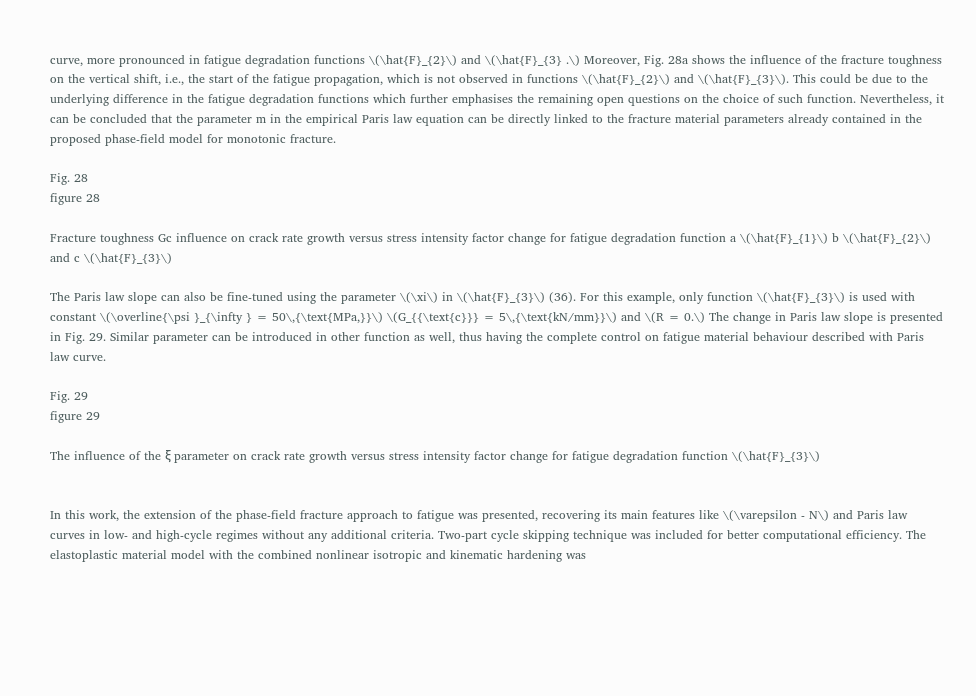curve, more pronounced in fatigue degradation functions \(\hat{F}_{2}\) and \(\hat{F}_{3} .\) Moreover, Fig. 28a shows the influence of the fracture toughness on the vertical shift, i.e., the start of the fatigue propagation, which is not observed in functions \(\hat{F}_{2}\) and \(\hat{F}_{3}\). This could be due to the underlying difference in the fatigue degradation functions which further emphasises the remaining open questions on the choice of such function. Nevertheless, it can be concluded that the parameter m in the empirical Paris law equation can be directly linked to the fracture material parameters already contained in the proposed phase-field model for monotonic fracture.

Fig. 28
figure 28

Fracture toughness Gc influence on crack rate growth versus stress intensity factor change for fatigue degradation function a \(\hat{F}_{1}\) b \(\hat{F}_{2}\) and c \(\hat{F}_{3}\)

The Paris law slope can also be fine-tuned using the parameter \(\xi\) in \(\hat{F}_{3}\) (36). For this example, only function \(\hat{F}_{3}\) is used with constant \(\overline{\psi }_{\infty } = 50\,{\text{MPa,}}\) \(G_{{\text{c}}} = 5\,{\text{kN/mm}}\) and \(R = 0.\) The change in Paris law slope is presented in Fig. 29. Similar parameter can be introduced in other function as well, thus having the complete control on fatigue material behaviour described with Paris law curve.

Fig. 29
figure 29

The influence of the ξ parameter on crack rate growth versus stress intensity factor change for fatigue degradation function \(\hat{F}_{3}\)


In this work, the extension of the phase-field fracture approach to fatigue was presented, recovering its main features like \(\varepsilon - N\) and Paris law curves in low- and high-cycle regimes without any additional criteria. Two-part cycle skipping technique was included for better computational efficiency. The elastoplastic material model with the combined nonlinear isotropic and kinematic hardening was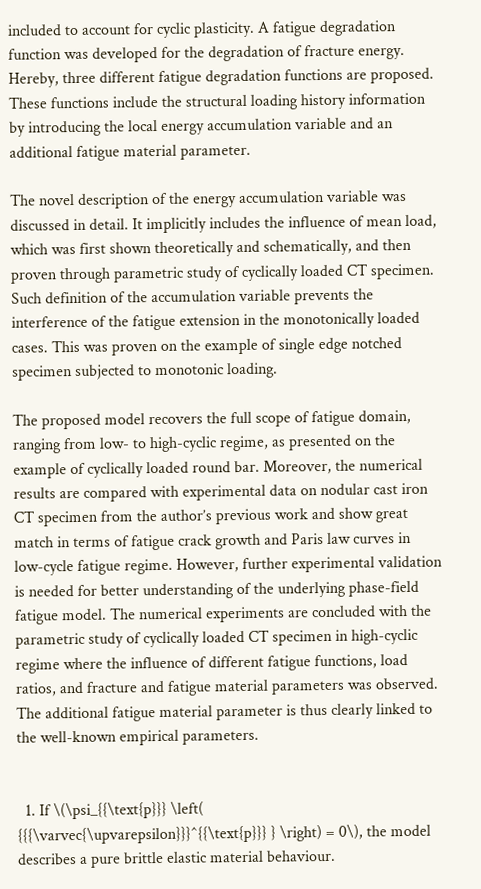included to account for cyclic plasticity. A fatigue degradation function was developed for the degradation of fracture energy. Hereby, three different fatigue degradation functions are proposed. These functions include the structural loading history information by introducing the local energy accumulation variable and an additional fatigue material parameter.

The novel description of the energy accumulation variable was discussed in detail. It implicitly includes the influence of mean load, which was first shown theoretically and schematically, and then proven through parametric study of cyclically loaded CT specimen. Such definition of the accumulation variable prevents the interference of the fatigue extension in the monotonically loaded cases. This was proven on the example of single edge notched specimen subjected to monotonic loading.

The proposed model recovers the full scope of fatigue domain, ranging from low- to high-cyclic regime, as presented on the example of cyclically loaded round bar. Moreover, the numerical results are compared with experimental data on nodular cast iron CT specimen from the author’s previous work and show great match in terms of fatigue crack growth and Paris law curves in low-cycle fatigue regime. However, further experimental validation is needed for better understanding of the underlying phase-field fatigue model. The numerical experiments are concluded with the parametric study of cyclically loaded CT specimen in high-cyclic regime where the influence of different fatigue functions, load ratios, and fracture and fatigue material parameters was observed. The additional fatigue material parameter is thus clearly linked to the well-known empirical parameters.


  1. If \(\psi_{{\text{p}}} \left( {{{\varvec{\upvarepsilon}}}^{{\text{p}}} } \right) = 0\), the model describes a pure brittle elastic material behaviour.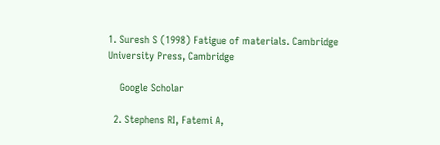1. Suresh S (1998) Fatigue of materials. Cambridge University Press, Cambridge

    Google Scholar

  2. Stephens RI, Fatemi A,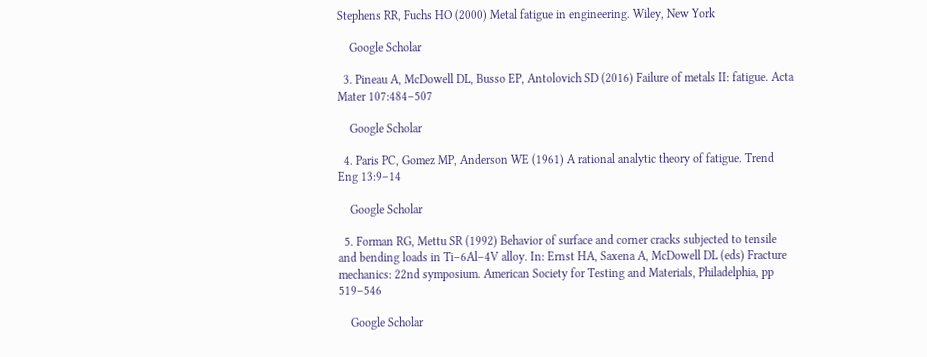Stephens RR, Fuchs HO (2000) Metal fatigue in engineering. Wiley, New York

    Google Scholar

  3. Pineau A, McDowell DL, Busso EP, Antolovich SD (2016) Failure of metals II: fatigue. Acta Mater 107:484–507

    Google Scholar

  4. Paris PC, Gomez MP, Anderson WE (1961) A rational analytic theory of fatigue. Trend Eng 13:9–14

    Google Scholar

  5. Forman RG, Mettu SR (1992) Behavior of surface and corner cracks subjected to tensile and bending loads in Ti–6Al–4V alloy. In: Ernst HA, Saxena A, McDowell DL (eds) Fracture mechanics: 22nd symposium. American Society for Testing and Materials, Philadelphia, pp 519–546

    Google Scholar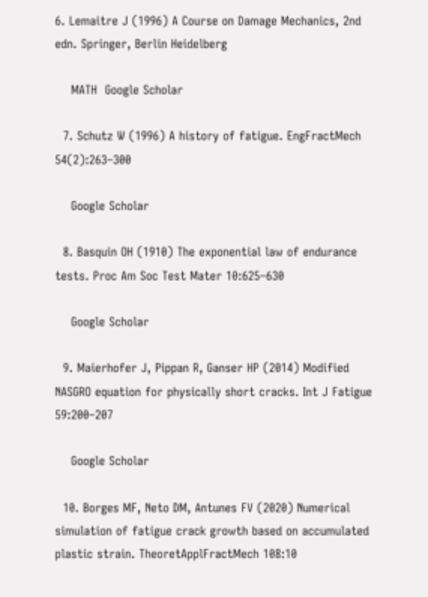6. Lemaitre J (1996) A Course on Damage Mechanics, 2nd edn. Springer, Berlin Heidelberg

    MATH  Google Scholar

  7. Schutz W (1996) A history of fatigue. EngFractMech 54(2):263–300

    Google Scholar

  8. Basquin OH (1910) The exponential law of endurance tests. Proc Am Soc Test Mater 10:625–630

    Google Scholar

  9. Maierhofer J, Pippan R, Ganser HP (2014) Modified NASGRO equation for physically short cracks. Int J Fatigue 59:200–207

    Google Scholar

  10. Borges MF, Neto DM, Antunes FV (2020) Numerical simulation of fatigue crack growth based on accumulated plastic strain. TheoretApplFractMech 108:10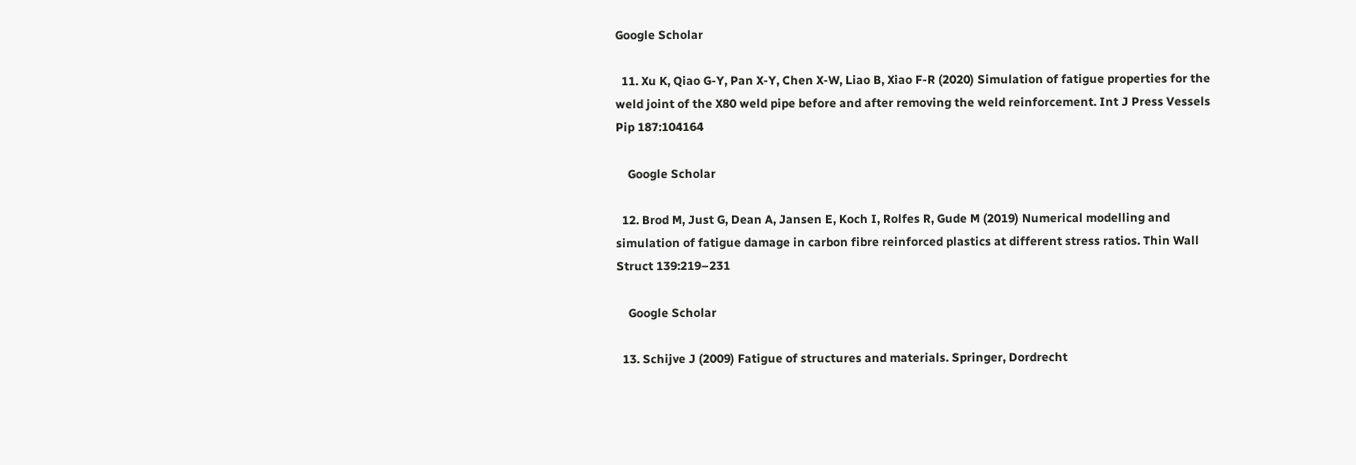Google Scholar

  11. Xu K, Qiao G-Y, Pan X-Y, Chen X-W, Liao B, Xiao F-R (2020) Simulation of fatigue properties for the weld joint of the X80 weld pipe before and after removing the weld reinforcement. Int J Press Vessels Pip 187:104164

    Google Scholar

  12. Brod M, Just G, Dean A, Jansen E, Koch I, Rolfes R, Gude M (2019) Numerical modelling and simulation of fatigue damage in carbon fibre reinforced plastics at different stress ratios. Thin Wall Struct 139:219–231

    Google Scholar

  13. Schijve J (2009) Fatigue of structures and materials. Springer, Dordrecht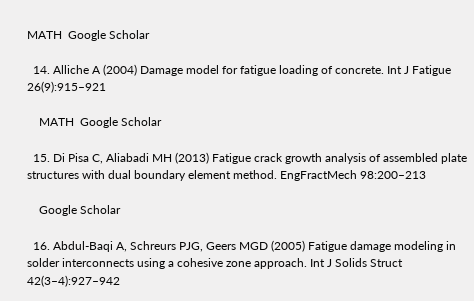MATH  Google Scholar

  14. Alliche A (2004) Damage model for fatigue loading of concrete. Int J Fatigue 26(9):915–921

    MATH  Google Scholar

  15. Di Pisa C, Aliabadi MH (2013) Fatigue crack growth analysis of assembled plate structures with dual boundary element method. EngFractMech 98:200–213

    Google Scholar

  16. Abdul-Baqi A, Schreurs PJG, Geers MGD (2005) Fatigue damage modeling in solder interconnects using a cohesive zone approach. Int J Solids Struct 42(3–4):927–942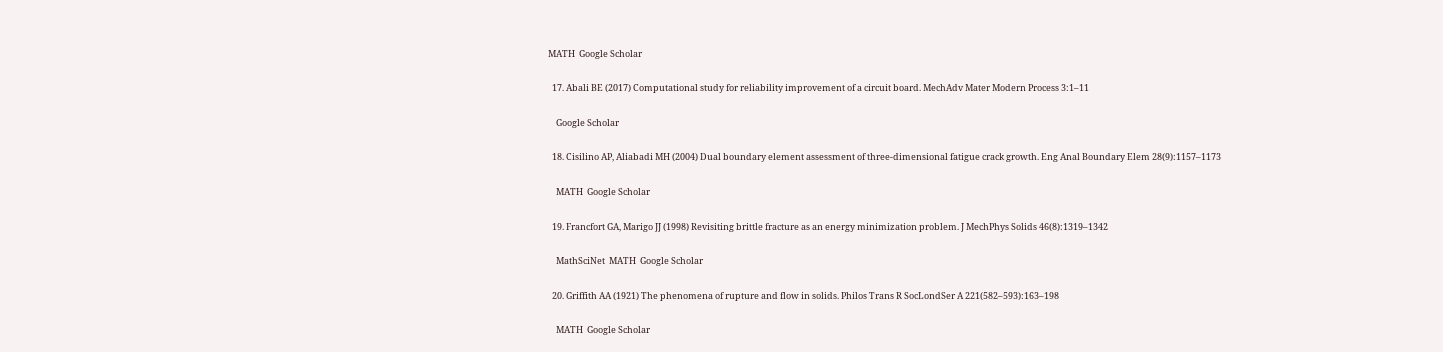MATH  Google Scholar

  17. Abali BE (2017) Computational study for reliability improvement of a circuit board. MechAdv Mater Modern Process 3:1–11

    Google Scholar

  18. Cisilino AP, Aliabadi MH (2004) Dual boundary element assessment of three-dimensional fatigue crack growth. Eng Anal Boundary Elem 28(9):1157–1173

    MATH  Google Scholar

  19. Francfort GA, Marigo JJ (1998) Revisiting brittle fracture as an energy minimization problem. J MechPhys Solids 46(8):1319–1342

    MathSciNet  MATH  Google Scholar

  20. Griffith AA (1921) The phenomena of rupture and flow in solids. Philos Trans R SocLondSer A 221(582–593):163–198

    MATH  Google Scholar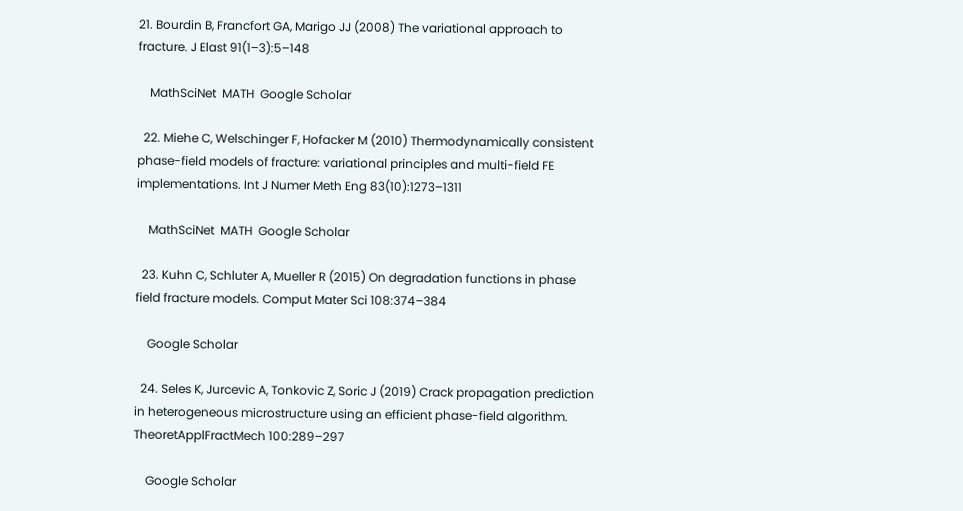21. Bourdin B, Francfort GA, Marigo JJ (2008) The variational approach to fracture. J Elast 91(1–3):5–148

    MathSciNet  MATH  Google Scholar

  22. Miehe C, Welschinger F, Hofacker M (2010) Thermodynamically consistent phase-field models of fracture: variational principles and multi-field FE implementations. Int J Numer Meth Eng 83(10):1273–1311

    MathSciNet  MATH  Google Scholar

  23. Kuhn C, Schluter A, Mueller R (2015) On degradation functions in phase field fracture models. Comput Mater Sci 108:374–384

    Google Scholar

  24. Seles K, Jurcevic A, Tonkovic Z, Soric J (2019) Crack propagation prediction in heterogeneous microstructure using an efficient phase-field algorithm. TheoretApplFractMech 100:289–297

    Google Scholar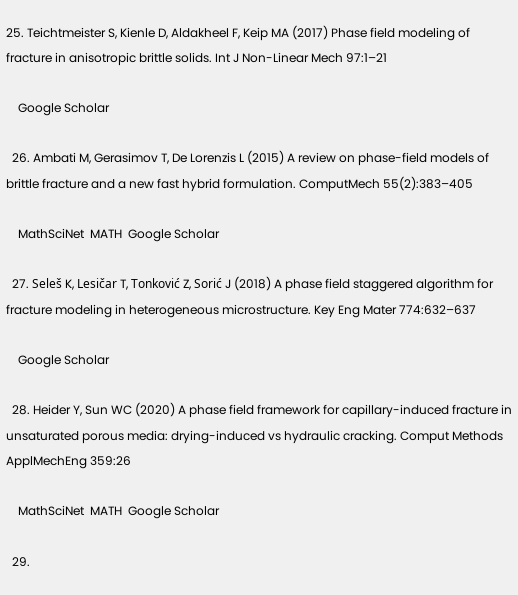25. Teichtmeister S, Kienle D, Aldakheel F, Keip MA (2017) Phase field modeling of fracture in anisotropic brittle solids. Int J Non-Linear Mech 97:1–21

    Google Scholar

  26. Ambati M, Gerasimov T, De Lorenzis L (2015) A review on phase-field models of brittle fracture and a new fast hybrid formulation. ComputMech 55(2):383–405

    MathSciNet  MATH  Google Scholar

  27. Seleš K, Lesičar T, Tonković Z, Sorić J (2018) A phase field staggered algorithm for fracture modeling in heterogeneous microstructure. Key Eng Mater 774:632–637

    Google Scholar

  28. Heider Y, Sun WC (2020) A phase field framework for capillary-induced fracture in unsaturated porous media: drying-induced vs hydraulic cracking. Comput Methods ApplMechEng 359:26

    MathSciNet  MATH  Google Scholar

  29.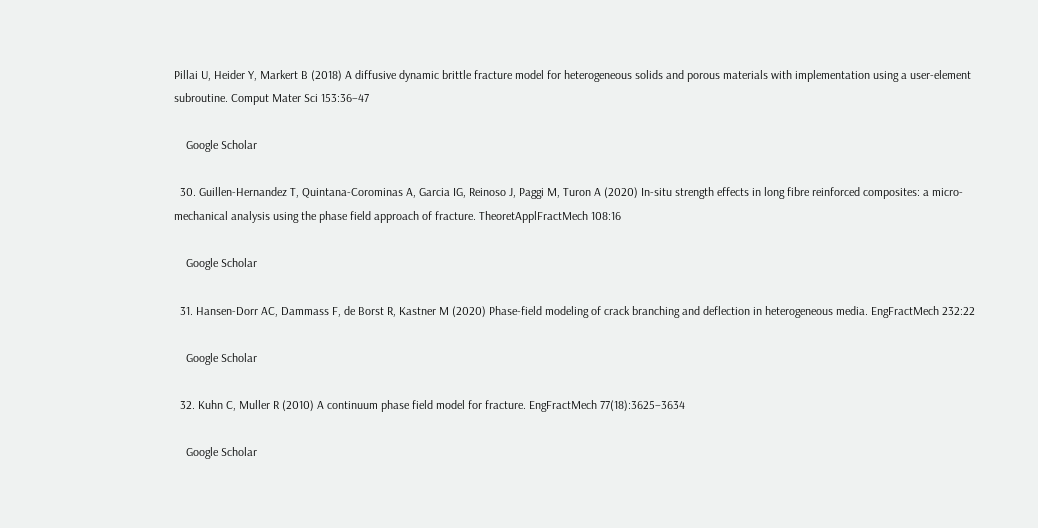Pillai U, Heider Y, Markert B (2018) A diffusive dynamic brittle fracture model for heterogeneous solids and porous materials with implementation using a user-element subroutine. Comput Mater Sci 153:36–47

    Google Scholar

  30. Guillen-Hernandez T, Quintana-Corominas A, Garcia IG, Reinoso J, Paggi M, Turon A (2020) In-situ strength effects in long fibre reinforced composites: a micro-mechanical analysis using the phase field approach of fracture. TheoretApplFractMech 108:16

    Google Scholar

  31. Hansen-Dorr AC, Dammass F, de Borst R, Kastner M (2020) Phase-field modeling of crack branching and deflection in heterogeneous media. EngFractMech 232:22

    Google Scholar

  32. Kuhn C, Muller R (2010) A continuum phase field model for fracture. EngFractMech 77(18):3625–3634

    Google Scholar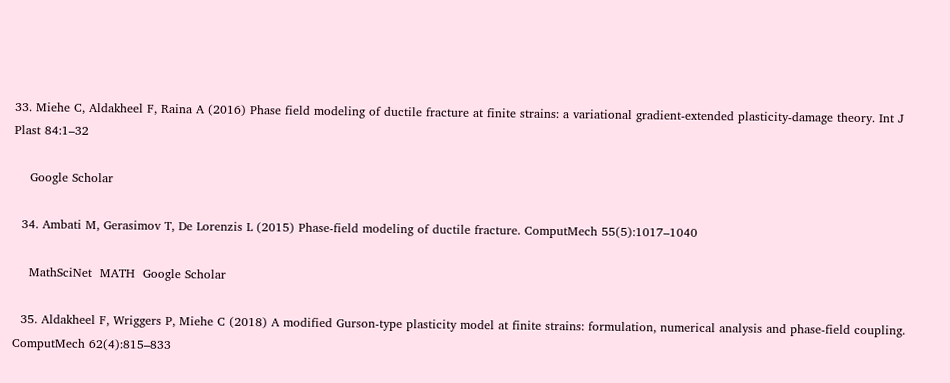33. Miehe C, Aldakheel F, Raina A (2016) Phase field modeling of ductile fracture at finite strains: a variational gradient-extended plasticity-damage theory. Int J Plast 84:1–32

    Google Scholar

  34. Ambati M, Gerasimov T, De Lorenzis L (2015) Phase-field modeling of ductile fracture. ComputMech 55(5):1017–1040

    MathSciNet  MATH  Google Scholar

  35. Aldakheel F, Wriggers P, Miehe C (2018) A modified Gurson-type plasticity model at finite strains: formulation, numerical analysis and phase-field coupling. ComputMech 62(4):815–833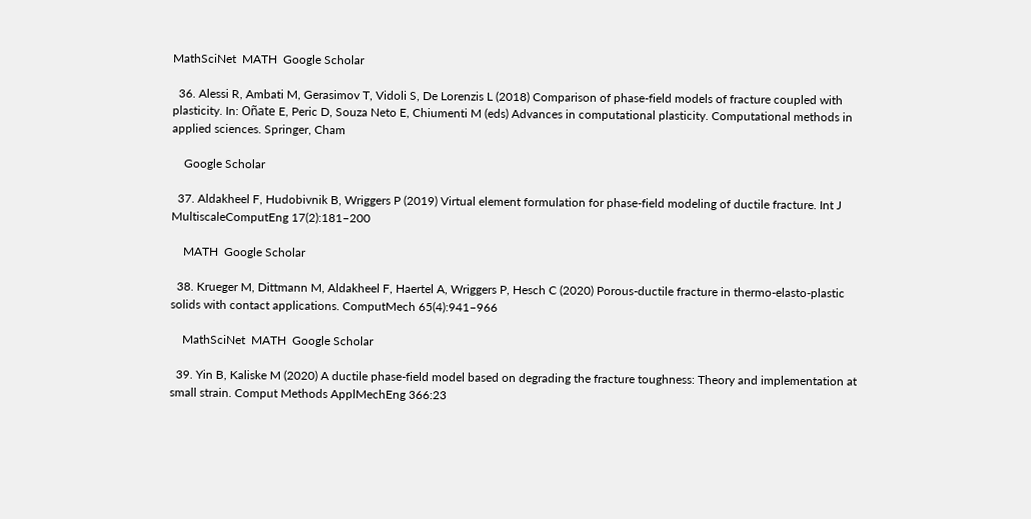MathSciNet  MATH  Google Scholar

  36. Alessi R, Ambati M, Gerasimov T, Vidoli S, De Lorenzis L (2018) Comparison of phase-field models of fracture coupled with plasticity. In: Oñate E, Peric D, Souza Neto E, Chiumenti M (eds) Advances in computational plasticity. Computational methods in applied sciences. Springer, Cham

    Google Scholar

  37. Aldakheel F, Hudobivnik B, Wriggers P (2019) Virtual element formulation for phase-field modeling of ductile fracture. Int J MultiscaleComputEng 17(2):181–200

    MATH  Google Scholar

  38. Krueger M, Dittmann M, Aldakheel F, Haertel A, Wriggers P, Hesch C (2020) Porous-ductile fracture in thermo-elasto-plastic solids with contact applications. ComputMech 65(4):941–966

    MathSciNet  MATH  Google Scholar

  39. Yin B, Kaliske M (2020) A ductile phase-field model based on degrading the fracture toughness: Theory and implementation at small strain. Comput Methods ApplMechEng 366:23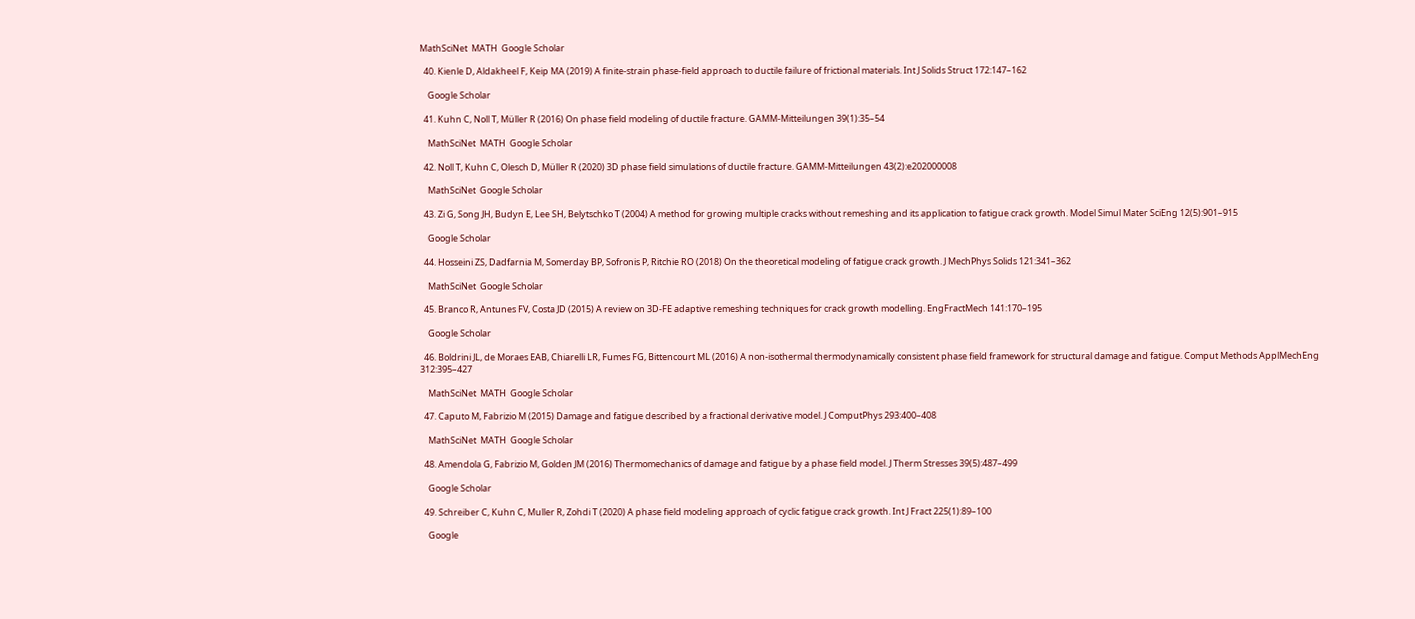MathSciNet  MATH  Google Scholar

  40. Kienle D, Aldakheel F, Keip MA (2019) A finite-strain phase-field approach to ductile failure of frictional materials. Int J Solids Struct 172:147–162

    Google Scholar

  41. Kuhn C, Noll T, Müller R (2016) On phase field modeling of ductile fracture. GAMM-Mitteilungen 39(1):35–54

    MathSciNet  MATH  Google Scholar

  42. Noll T, Kuhn C, Olesch D, Müller R (2020) 3D phase field simulations of ductile fracture. GAMM-Mitteilungen 43(2):e202000008

    MathSciNet  Google Scholar

  43. Zi G, Song JH, Budyn E, Lee SH, Belytschko T (2004) A method for growing multiple cracks without remeshing and its application to fatigue crack growth. Model Simul Mater SciEng 12(5):901–915

    Google Scholar

  44. Hosseini ZS, Dadfarnia M, Somerday BP, Sofronis P, Ritchie RO (2018) On the theoretical modeling of fatigue crack growth. J MechPhys Solids 121:341–362

    MathSciNet  Google Scholar

  45. Branco R, Antunes FV, Costa JD (2015) A review on 3D-FE adaptive remeshing techniques for crack growth modelling. EngFractMech 141:170–195

    Google Scholar

  46. Boldrini JL, de Moraes EAB, Chiarelli LR, Fumes FG, Bittencourt ML (2016) A non-isothermal thermodynamically consistent phase field framework for structural damage and fatigue. Comput Methods ApplMechEng 312:395–427

    MathSciNet  MATH  Google Scholar

  47. Caputo M, Fabrizio M (2015) Damage and fatigue described by a fractional derivative model. J ComputPhys 293:400–408

    MathSciNet  MATH  Google Scholar

  48. Amendola G, Fabrizio M, Golden JM (2016) Thermomechanics of damage and fatigue by a phase field model. J Therm Stresses 39(5):487–499

    Google Scholar

  49. Schreiber C, Kuhn C, Muller R, Zohdi T (2020) A phase field modeling approach of cyclic fatigue crack growth. Int J Fract 225(1):89–100

    Google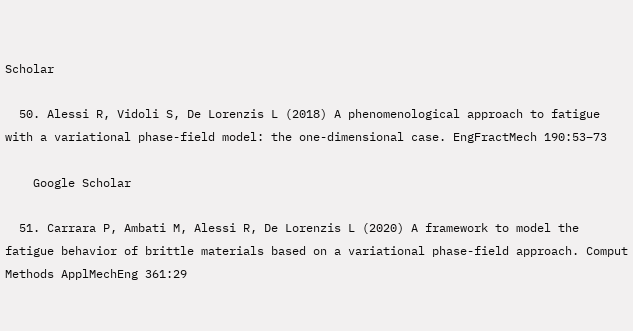Scholar

  50. Alessi R, Vidoli S, De Lorenzis L (2018) A phenomenological approach to fatigue with a variational phase-field model: the one-dimensional case. EngFractMech 190:53–73

    Google Scholar

  51. Carrara P, Ambati M, Alessi R, De Lorenzis L (2020) A framework to model the fatigue behavior of brittle materials based on a variational phase-field approach. Comput Methods ApplMechEng 361:29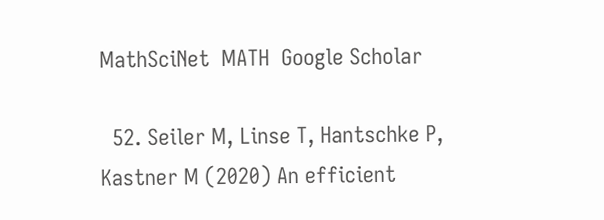MathSciNet  MATH  Google Scholar

  52. Seiler M, Linse T, Hantschke P, Kastner M (2020) An efficient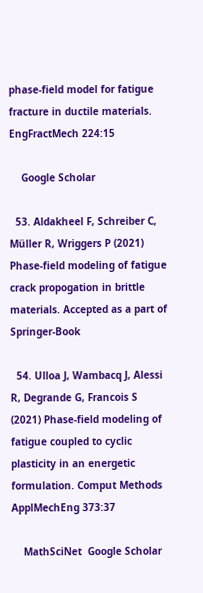phase-field model for fatigue fracture in ductile materials. EngFractMech 224:15

    Google Scholar

  53. Aldakheel F, Schreiber C, Müller R, Wriggers P (2021) Phase-field modeling of fatigue crack propogation in brittle materials. Accepted as a part of Springer-Book

  54. Ulloa J, Wambacq J, Alessi R, Degrande G, Francois S (2021) Phase-field modeling of fatigue coupled to cyclic plasticity in an energetic formulation. Comput Methods ApplMechEng 373:37

    MathSciNet  Google Scholar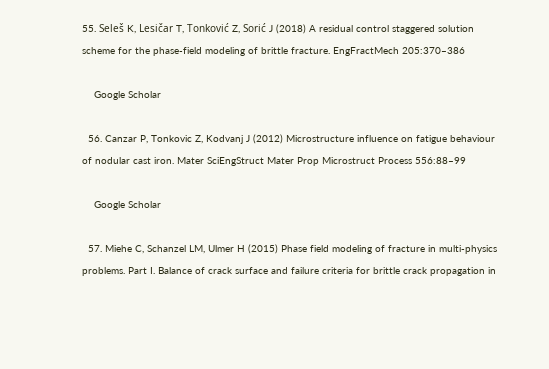55. Seleš K, Lesičar T, Tonković Z, Sorić J (2018) A residual control staggered solution scheme for the phase-field modeling of brittle fracture. EngFractMech 205:370–386

    Google Scholar

  56. Canzar P, Tonkovic Z, Kodvanj J (2012) Microstructure influence on fatigue behaviour of nodular cast iron. Mater SciEngStruct Mater Prop Microstruct Process 556:88–99

    Google Scholar

  57. Miehe C, Schanzel LM, Ulmer H (2015) Phase field modeling of fracture in multi-physics problems. Part I. Balance of crack surface and failure criteria for brittle crack propagation in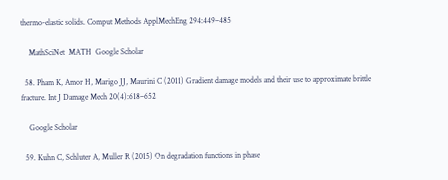thermo-elastic solids. Comput Methods ApplMechEng 294:449–485

    MathSciNet  MATH  Google Scholar

  58. Pham K, Amor H, Marigo JJ, Maurini C (2011) Gradient damage models and their use to approximate brittle fracture. Int J Damage Mech 20(4):618–652

    Google Scholar

  59. Kuhn C, Schluter A, Muller R (2015) On degradation functions in phase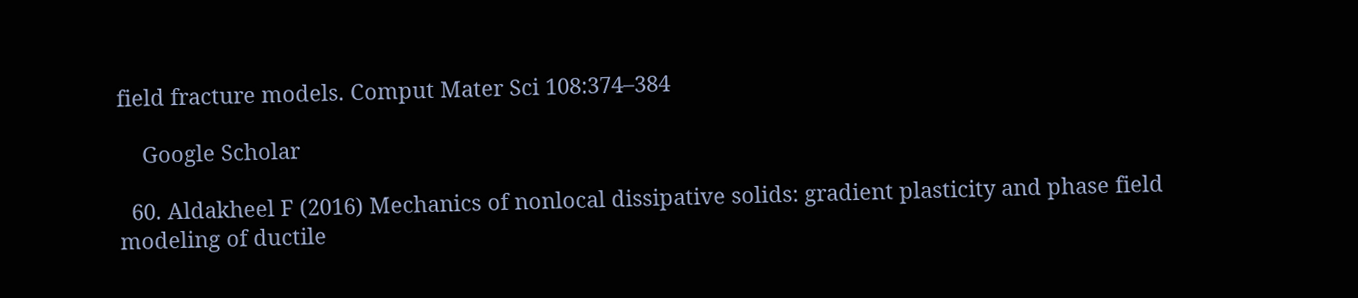field fracture models. Comput Mater Sci 108:374–384

    Google Scholar

  60. Aldakheel F (2016) Mechanics of nonlocal dissipative solids: gradient plasticity and phase field modeling of ductile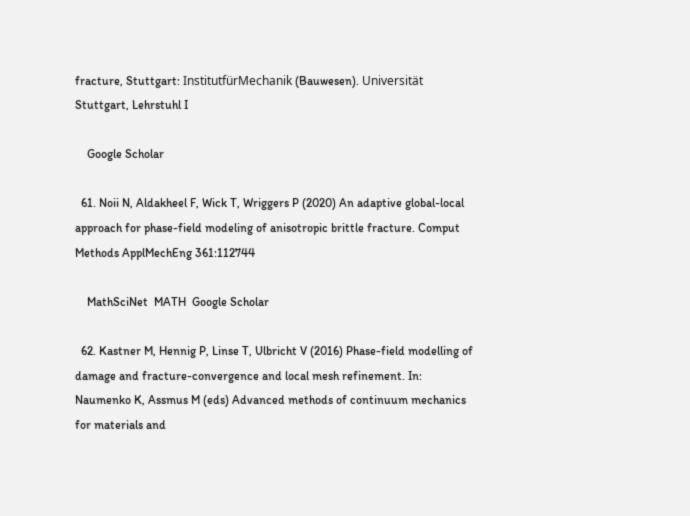fracture, Stuttgart: InstitutfürMechanik (Bauwesen). Universität Stuttgart, Lehrstuhl I

    Google Scholar

  61. Noii N, Aldakheel F, Wick T, Wriggers P (2020) An adaptive global-local approach for phase-field modeling of anisotropic brittle fracture. Comput Methods ApplMechEng 361:112744

    MathSciNet  MATH  Google Scholar

  62. Kastner M, Hennig P, Linse T, Ulbricht V (2016) Phase-field modelling of damage and fracture-convergence and local mesh refinement. In: Naumenko K, Assmus M (eds) Advanced methods of continuum mechanics for materials and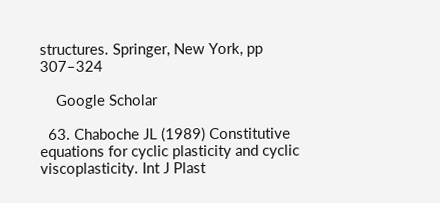structures. Springer, New York, pp 307–324

    Google Scholar

  63. Chaboche JL (1989) Constitutive equations for cyclic plasticity and cyclic viscoplasticity. Int J Plast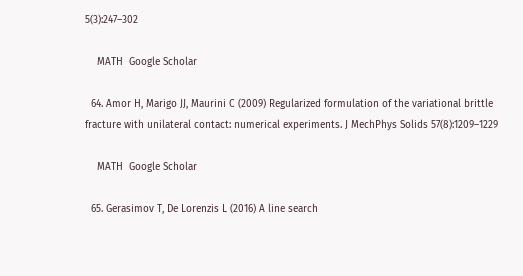5(3):247–302

    MATH  Google Scholar

  64. Amor H, Marigo JJ, Maurini C (2009) Regularized formulation of the variational brittle fracture with unilateral contact: numerical experiments. J MechPhys Solids 57(8):1209–1229

    MATH  Google Scholar

  65. Gerasimov T, De Lorenzis L (2016) A line search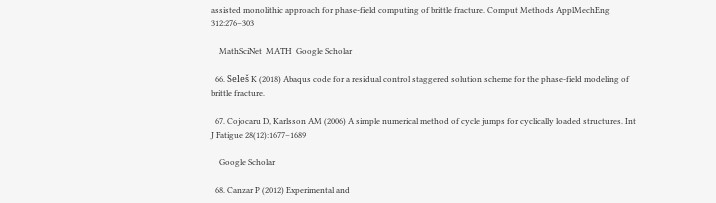assisted monolithic approach for phase-field computing of brittle fracture. Comput Methods ApplMechEng 312:276–303

    MathSciNet  MATH  Google Scholar

  66. Seleš K (2018) Abaqus code for a residual control staggered solution scheme for the phase-field modeling of brittle fracture.

  67. Cojocaru D, Karlsson AM (2006) A simple numerical method of cycle jumps for cyclically loaded structures. Int J Fatigue 28(12):1677–1689

    Google Scholar

  68. Canzar P (2012) Experimental and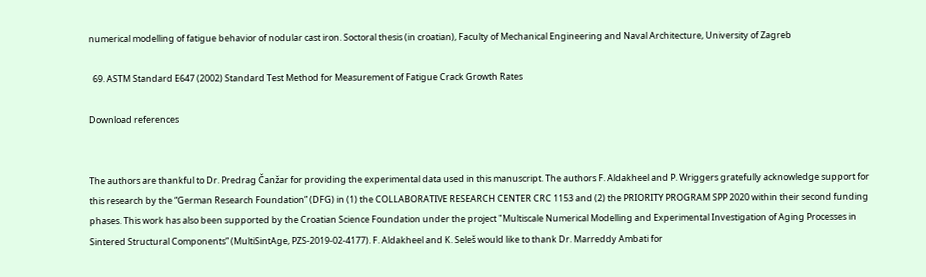numerical modelling of fatigue behavior of nodular cast iron. Soctoral thesis (in croatian), Faculty of Mechanical Engineering and Naval Architecture, University of Zagreb

  69. ASTM Standard E647 (2002) Standard Test Method for Measurement of Fatigue Crack Growth Rates

Download references


The authors are thankful to Dr. Predrag Čanžar for providing the experimental data used in this manuscript. The authors F. Aldakheel and P. Wriggers gratefully acknowledge support for this research by the “German Research Foundation” (DFG) in (1) the COLLABORATIVE RESEARCH CENTER CRC 1153 and (2) the PRIORITY PROGRAM SPP 2020 within their second funding phases. This work has also been supported by the Croatian Science Foundation under the project "Multiscale Numerical Modelling and Experimental Investigation of Aging Processes in Sintered Structural Components” (MultiSintAge, PZS-2019-02-4177). F. Aldakheel and K. Seleš would like to thank Dr. Marreddy Ambati for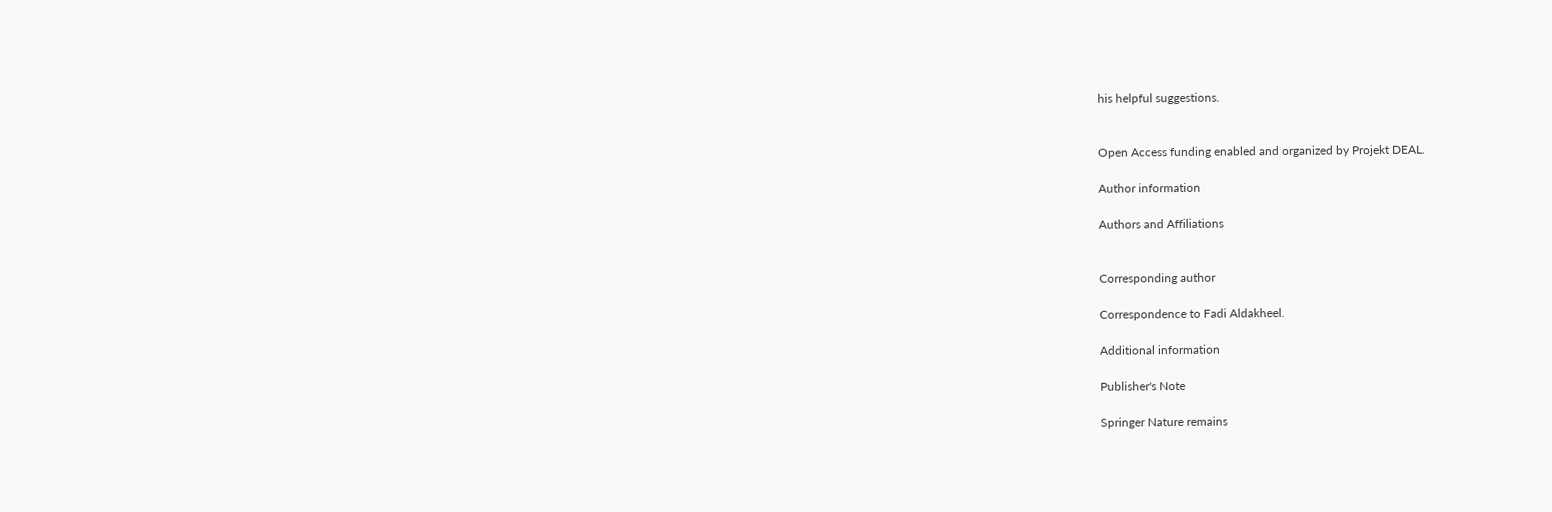his helpful suggestions.


Open Access funding enabled and organized by Projekt DEAL.

Author information

Authors and Affiliations


Corresponding author

Correspondence to Fadi Aldakheel.

Additional information

Publisher's Note

Springer Nature remains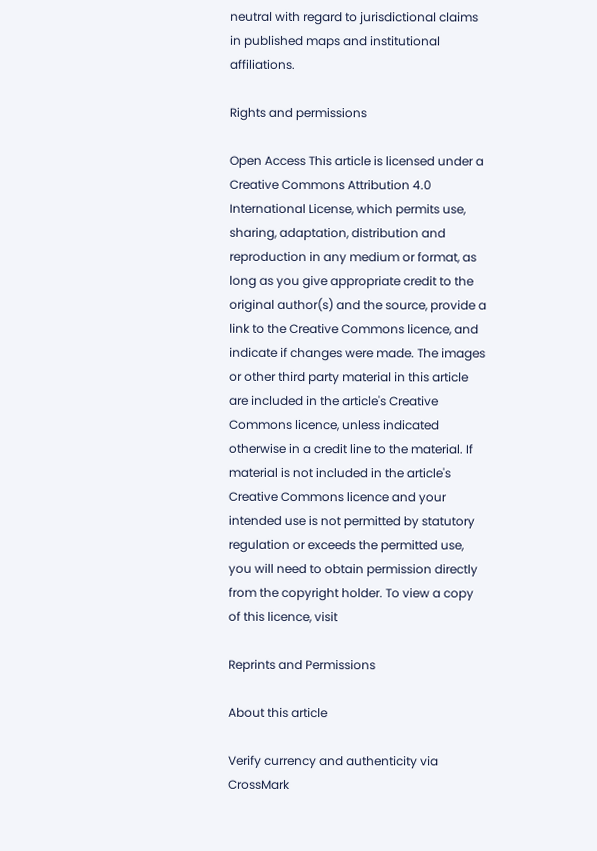neutral with regard to jurisdictional claims in published maps and institutional affiliations.

Rights and permissions

Open Access This article is licensed under a Creative Commons Attribution 4.0 International License, which permits use, sharing, adaptation, distribution and reproduction in any medium or format, as long as you give appropriate credit to the original author(s) and the source, provide a link to the Creative Commons licence, and indicate if changes were made. The images or other third party material in this article are included in the article's Creative Commons licence, unless indicated otherwise in a credit line to the material. If material is not included in the article's Creative Commons licence and your intended use is not permitted by statutory regulation or exceeds the permitted use, you will need to obtain permission directly from the copyright holder. To view a copy of this licence, visit

Reprints and Permissions

About this article

Verify currency and authenticity via CrossMark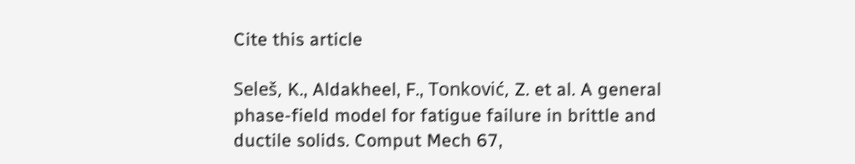Cite this article

Seleš, K., Aldakheel, F., Tonković, Z. et al. A general phase-field model for fatigue failure in brittle and ductile solids. Comput Mech 67,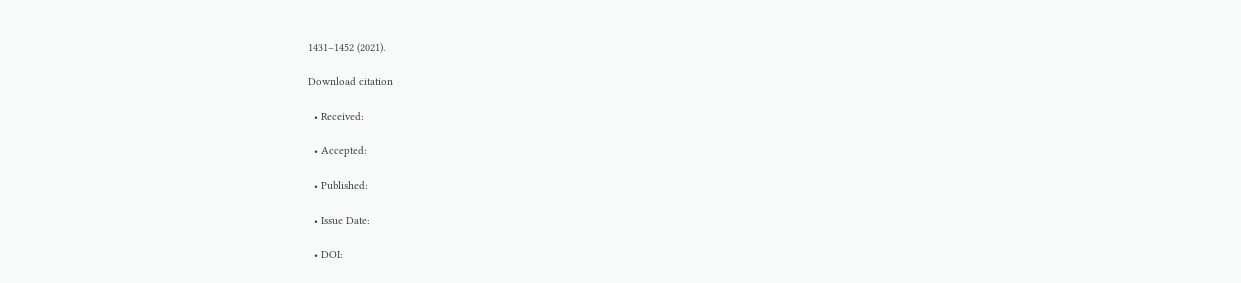1431–1452 (2021).

Download citation

  • Received:

  • Accepted:

  • Published:

  • Issue Date:

  • DOI: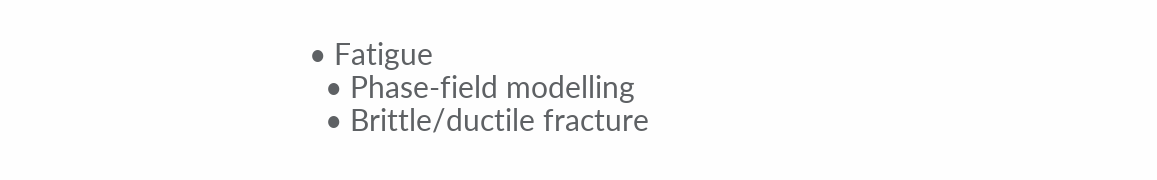• Fatigue
  • Phase-field modelling
  • Brittle/ductile fracture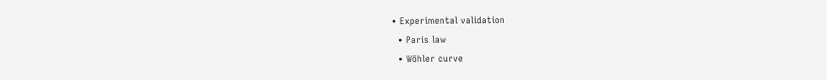• Experimental validation
  • Paris law
  • Wöhler curve